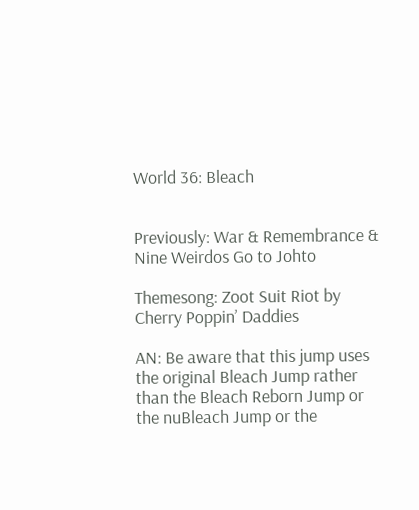World 36: Bleach


Previously: War & Remembrance & Nine Weirdos Go to Johto

Themesong: Zoot Suit Riot by Cherry Poppin’ Daddies

AN: Be aware that this jump uses the original Bleach Jump rather than the Bleach Reborn Jump or the nuBleach Jump or the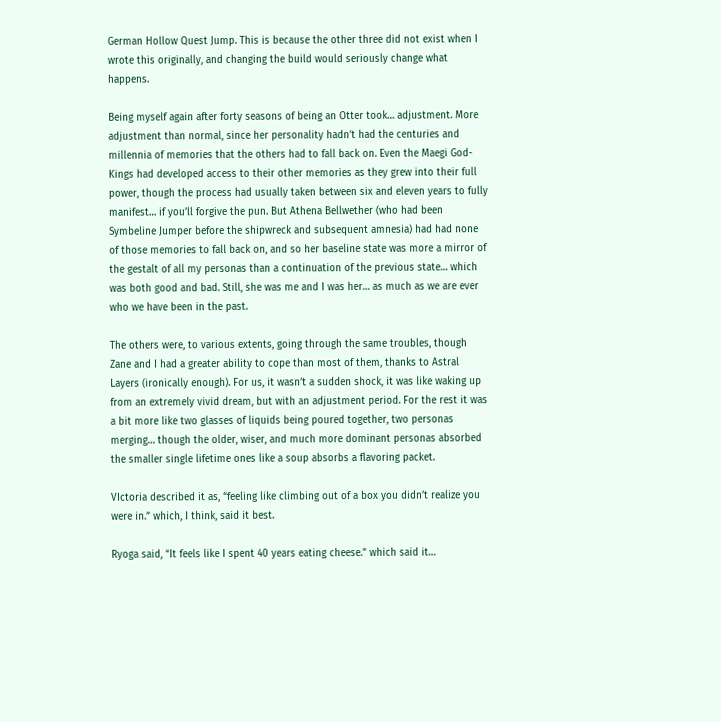German Hollow Quest Jump. This is because the other three did not exist when I wrote this originally, and changing the build would seriously change what happens.

Being myself again after forty seasons of being an Otter took… adjustment. More adjustment than normal, since her personality hadn’t had the centuries and millennia of memories that the others had to fall back on. Even the Maegi God-Kings had developed access to their other memories as they grew into their full power, though the process had usually taken between six and eleven years to fully manifest… if you’ll forgive the pun. But Athena Bellwether (who had been Symbeline Jumper before the shipwreck and subsequent amnesia) had had none of those memories to fall back on, and so her baseline state was more a mirror of the gestalt of all my personas than a continuation of the previous state… which was both good and bad. Still, she was me and I was her… as much as we are ever who we have been in the past.

The others were, to various extents, going through the same troubles, though Zane and I had a greater ability to cope than most of them, thanks to Astral Layers (ironically enough). For us, it wasn’t a sudden shock, it was like waking up from an extremely vivid dream, but with an adjustment period. For the rest it was a bit more like two glasses of liquids being poured together, two personas merging… though the older, wiser, and much more dominant personas absorbed the smaller single lifetime ones like a soup absorbs a flavoring packet.

VIctoria described it as, “feeling like climbing out of a box you didn’t realize you were in.” which, I think, said it best.

Ryoga said, “It feels like I spent 40 years eating cheese.” which said it…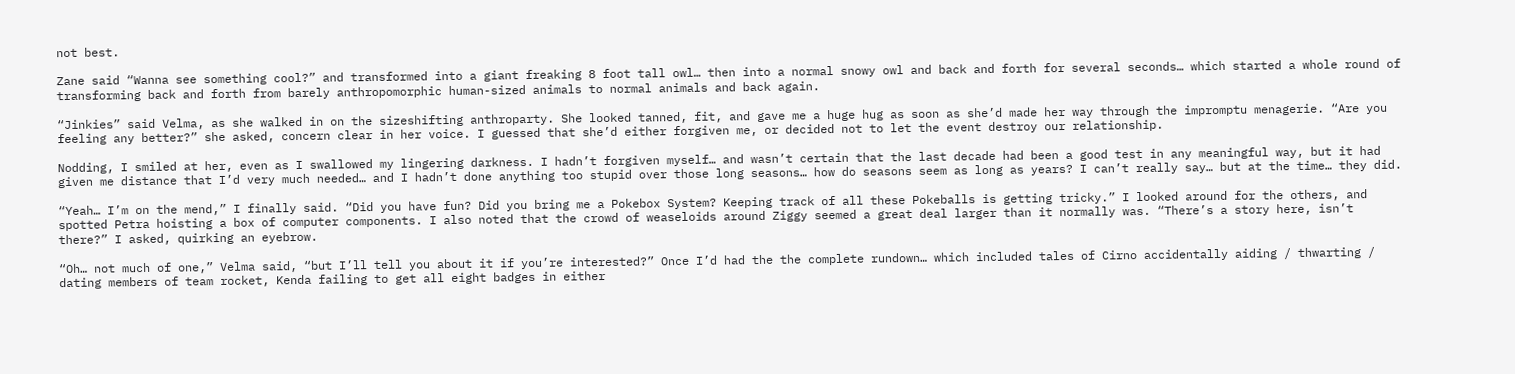not best.

Zane said “Wanna see something cool?” and transformed into a giant freaking 8 foot tall owl… then into a normal snowy owl and back and forth for several seconds… which started a whole round of transforming back and forth from barely anthropomorphic human-sized animals to normal animals and back again.

“Jinkies” said Velma, as she walked in on the sizeshifting anthroparty. She looked tanned, fit, and gave me a huge hug as soon as she’d made her way through the impromptu menagerie. “Are you feeling any better?” she asked, concern clear in her voice. I guessed that she’d either forgiven me, or decided not to let the event destroy our relationship.

Nodding, I smiled at her, even as I swallowed my lingering darkness. I hadn’t forgiven myself… and wasn’t certain that the last decade had been a good test in any meaningful way, but it had given me distance that I’d very much needed… and I hadn’t done anything too stupid over those long seasons… how do seasons seem as long as years? I can’t really say… but at the time… they did.

“Yeah… I’m on the mend,” I finally said. “Did you have fun? Did you bring me a Pokebox System? Keeping track of all these Pokeballs is getting tricky.” I looked around for the others, and spotted Petra hoisting a box of computer components. I also noted that the crowd of weaseloids around Ziggy seemed a great deal larger than it normally was. “There’s a story here, isn’t there?” I asked, quirking an eyebrow.

“Oh… not much of one,” Velma said, “but I’ll tell you about it if you’re interested?” Once I’d had the the complete rundown… which included tales of Cirno accidentally aiding / thwarting / dating members of team rocket, Kenda failing to get all eight badges in either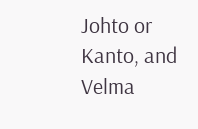Johto or Kanto, and Velma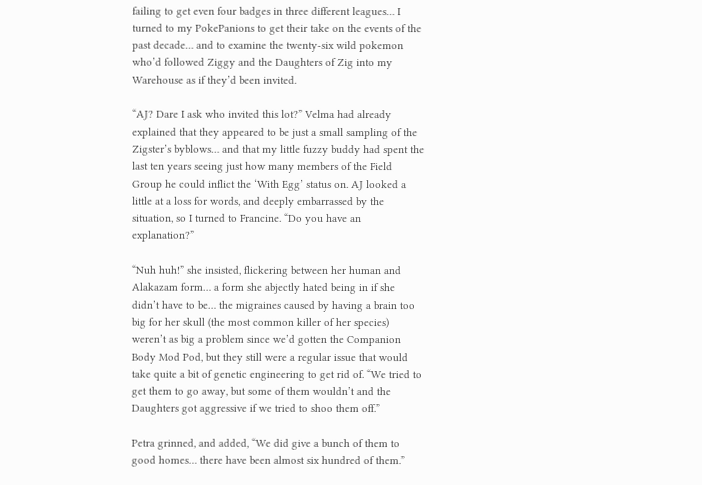failing to get even four badges in three different leagues… I turned to my PokePanions to get their take on the events of the past decade… and to examine the twenty-six wild pokemon who’d followed Ziggy and the Daughters of Zig into my Warehouse as if they’d been invited.

“AJ? Dare I ask who invited this lot?” Velma had already explained that they appeared to be just a small sampling of the Zigster’s byblows… and that my little fuzzy buddy had spent the last ten years seeing just how many members of the Field Group he could inflict the ‘With Egg’ status on. AJ looked a little at a loss for words, and deeply embarrassed by the situation, so I turned to Francine. “Do you have an explanation?”

“Nuh huh!” she insisted, flickering between her human and Alakazam form… a form she abjectly hated being in if she didn’t have to be… the migraines caused by having a brain too big for her skull (the most common killer of her species) weren’t as big a problem since we’d gotten the Companion Body Mod Pod, but they still were a regular issue that would take quite a bit of genetic engineering to get rid of. “We tried to get them to go away, but some of them wouldn’t and the Daughters got aggressive if we tried to shoo them off.”

Petra grinned, and added, “We did give a bunch of them to good homes… there have been almost six hundred of them.”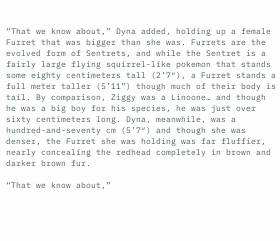“That we know about,” Dyna added, holding up a female Furret that was bigger than she was. Furrets are the evolved form of Sentrets, and while the Sentret is a fairly large flying squirrel-like pokemon that stands some eighty centimeters tall (2’7″), a Furret stands a full meter taller (5’11”) though much of their body is tail. By comparison, Ziggy was a Linoone… and though he was a big boy for his species, he was just over sixty centimeters long. Dyna, meanwhile, was a hundred-and-seventy cm (5’7″) and though she was denser, the Furret she was holding was far fluffier, nearly concealing the redhead completely in brown and darker brown fur.

“That we know about,”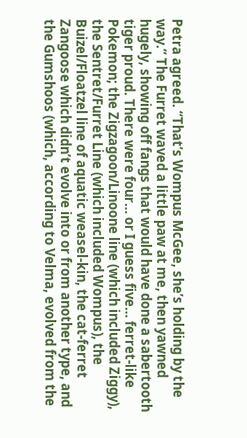Petra agreed. “That’s Wompus McGee, she’s holding by the way.” The Furret waved a little paw at me, then yawned hugely, showing off fangs that would have done a sabertooth tiger proud. There were four… or I guess five… ferret-like Pokemon; the Zigzagoon/Linoone line (which included Ziggy), the Sentret/Furret Line (which included Wompus), the Buizel/Floatzel line of aquatic weasel-kin, the cat-ferret Zangoose which didn’t evolve into or from another type, and the Gumshoos (which, according to Velma, evolved from the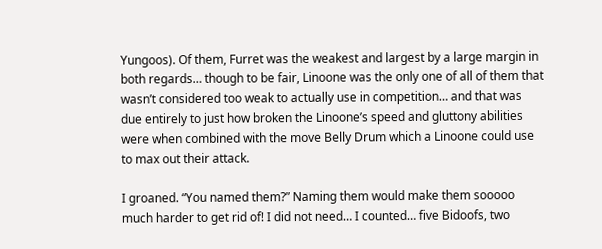Yungoos). Of them, Furret was the weakest and largest by a large margin in both regards… though to be fair, Linoone was the only one of all of them that wasn’t considered too weak to actually use in competition… and that was due entirely to just how broken the Linoone’s speed and gluttony abilities were when combined with the move Belly Drum which a Linoone could use to max out their attack.

I groaned. “You named them?” Naming them would make them sooooo much harder to get rid of! I did not need… I counted… five Bidoofs, two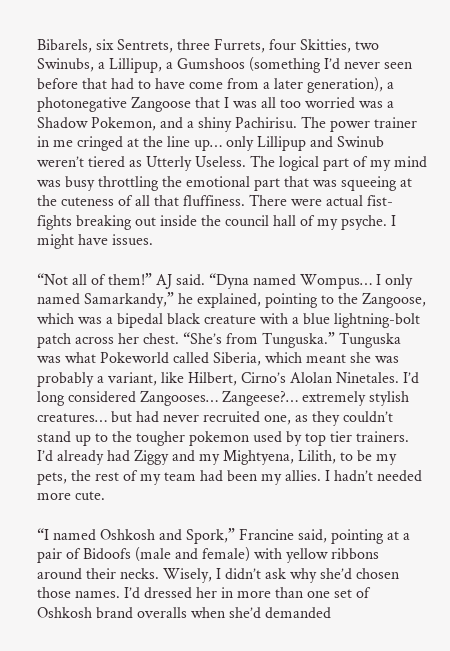Bibarels, six Sentrets, three Furrets, four Skitties, two Swinubs, a Lillipup, a Gumshoos (something I’d never seen before that had to have come from a later generation), a photonegative Zangoose that I was all too worried was a Shadow Pokemon, and a shiny Pachirisu. The power trainer in me cringed at the line up… only Lillipup and Swinub weren’t tiered as Utterly Useless. The logical part of my mind was busy throttling the emotional part that was squeeing at the cuteness of all that fluffiness. There were actual fist-fights breaking out inside the council hall of my psyche. I might have issues.

“Not all of them!” AJ said. “Dyna named Wompus… I only named Samarkandy,” he explained, pointing to the Zangoose, which was a bipedal black creature with a blue lightning-bolt patch across her chest. “She’s from Tunguska.” Tunguska was what Pokeworld called Siberia, which meant she was probably a variant, like Hilbert, Cirno’s Alolan Ninetales. I’d long considered Zangooses… Zangeese?… extremely stylish creatures… but had never recruited one, as they couldn’t stand up to the tougher pokemon used by top tier trainers. I’d already had Ziggy and my Mightyena, Lilith, to be my pets, the rest of my team had been my allies. I hadn’t needed more cute.

“I named Oshkosh and Spork,” Francine said, pointing at a pair of Bidoofs (male and female) with yellow ribbons around their necks. Wisely, I didn’t ask why she’d chosen those names. I’d dressed her in more than one set of Oshkosh brand overalls when she’d demanded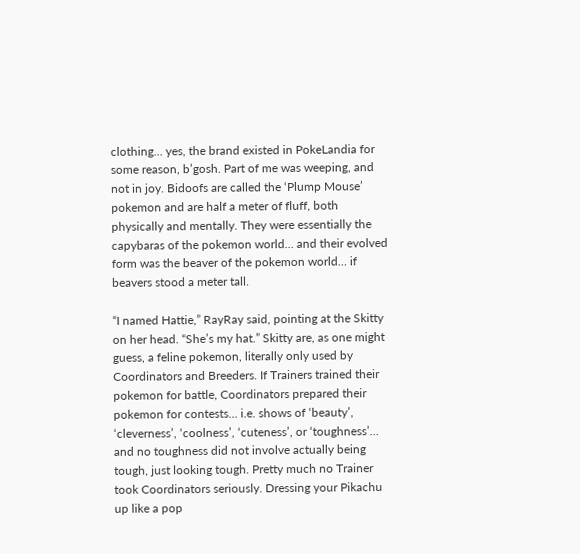clothing… yes, the brand existed in PokeLandia for some reason, b’gosh. Part of me was weeping, and not in joy. Bidoofs are called the ‘Plump Mouse’ pokemon and are half a meter of fluff, both physically and mentally. They were essentially the capybaras of the pokemon world… and their evolved form was the beaver of the pokemon world… if beavers stood a meter tall.

“I named Hattie,” RayRay said, pointing at the Skitty on her head. “She’s my hat.” Skitty are, as one might guess, a feline pokemon, literally only used by Coordinators and Breeders. If Trainers trained their pokemon for battle, Coordinators prepared their pokemon for contests… i.e. shows of ‘beauty’, ‘cleverness’, ‘coolness’, ‘cuteness’, or ‘toughness’… and no toughness did not involve actually being tough, just looking tough. Pretty much no Trainer took Coordinators seriously. Dressing your Pikachu up like a pop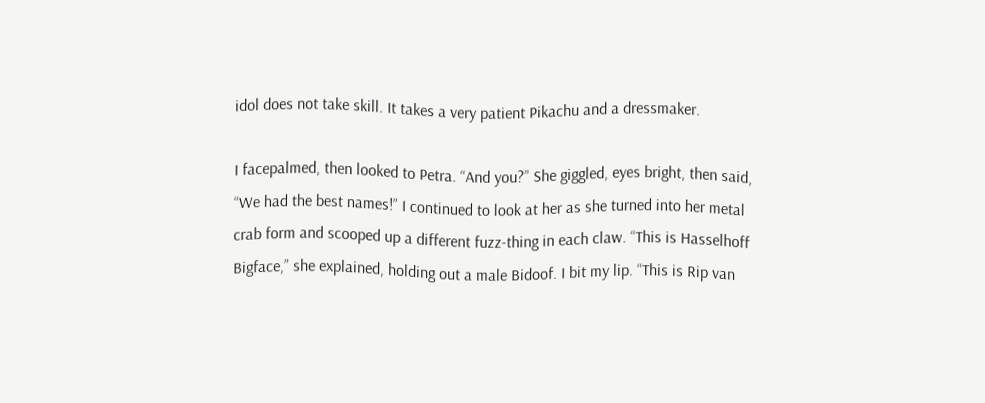idol does not take skill. It takes a very patient Pikachu and a dressmaker.

I facepalmed, then looked to Petra. “And you?” She giggled, eyes bright, then said, “We had the best names!” I continued to look at her as she turned into her metal crab form and scooped up a different fuzz-thing in each claw. “This is Hasselhoff Bigface,” she explained, holding out a male Bidoof. I bit my lip. “This is Rip van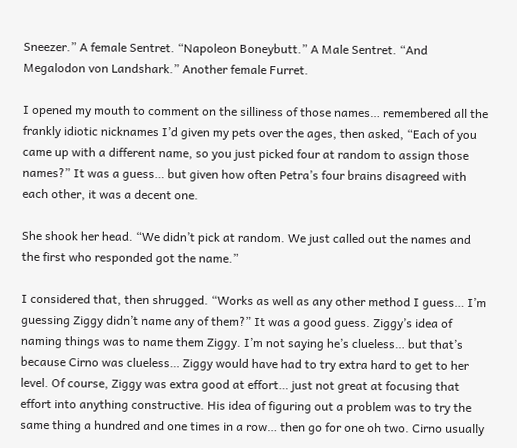Sneezer.” A female Sentret. “Napoleon Boneybutt.” A Male Sentret. “And Megalodon von Landshark.” Another female Furret.

I opened my mouth to comment on the silliness of those names… remembered all the frankly idiotic nicknames I’d given my pets over the ages, then asked, “Each of you came up with a different name, so you just picked four at random to assign those names?” It was a guess… but given how often Petra’s four brains disagreed with each other, it was a decent one.

She shook her head. “We didn’t pick at random. We just called out the names and the first who responded got the name.”

I considered that, then shrugged. “Works as well as any other method I guess… I’m guessing Ziggy didn’t name any of them?” It was a good guess. Ziggy’s idea of naming things was to name them Ziggy. I’m not saying he’s clueless… but that’s because Cirno was clueless… Ziggy would have had to try extra hard to get to her level. Of course, Ziggy was extra good at effort… just not great at focusing that effort into anything constructive. His idea of figuring out a problem was to try the same thing a hundred and one times in a row… then go for one oh two. Cirno usually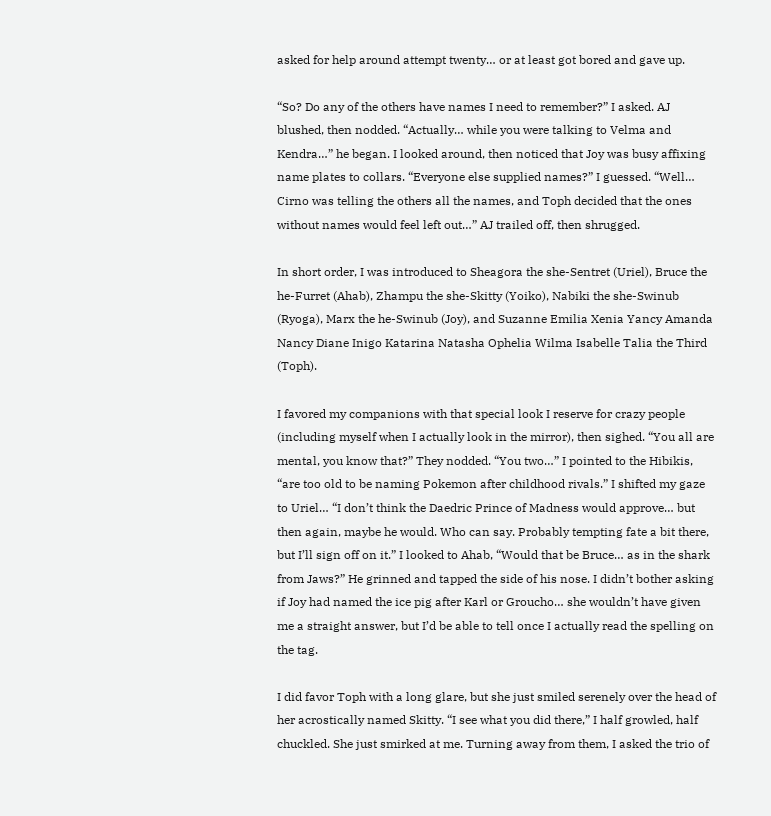asked for help around attempt twenty… or at least got bored and gave up.

“So? Do any of the others have names I need to remember?” I asked. AJ blushed, then nodded. “Actually… while you were talking to Velma and Kendra…” he began. I looked around, then noticed that Joy was busy affixing name plates to collars. “Everyone else supplied names?” I guessed. “Well… Cirno was telling the others all the names, and Toph decided that the ones without names would feel left out…” AJ trailed off, then shrugged.

In short order, I was introduced to Sheagora the she-Sentret (Uriel), Bruce the he-Furret (Ahab), Zhampu the she-Skitty (Yoiko), Nabiki the she-Swinub (Ryoga), Marx the he-Swinub (Joy), and Suzanne Emilia Xenia Yancy Amanda Nancy Diane Inigo Katarina Natasha Ophelia Wilma Isabelle Talia the Third (Toph).

I favored my companions with that special look I reserve for crazy people (including myself when I actually look in the mirror), then sighed. “You all are mental, you know that?” They nodded. “You two…” I pointed to the Hibikis, “are too old to be naming Pokemon after childhood rivals.” I shifted my gaze to Uriel… “I don’t think the Daedric Prince of Madness would approve… but then again, maybe he would. Who can say. Probably tempting fate a bit there, but I’ll sign off on it.” I looked to Ahab, “Would that be Bruce… as in the shark from Jaws?” He grinned and tapped the side of his nose. I didn’t bother asking if Joy had named the ice pig after Karl or Groucho… she wouldn’t have given me a straight answer, but I’d be able to tell once I actually read the spelling on the tag.

I did favor Toph with a long glare, but she just smiled serenely over the head of her acrostically named Skitty. “I see what you did there,” I half growled, half chuckled. She just smirked at me. Turning away from them, I asked the trio of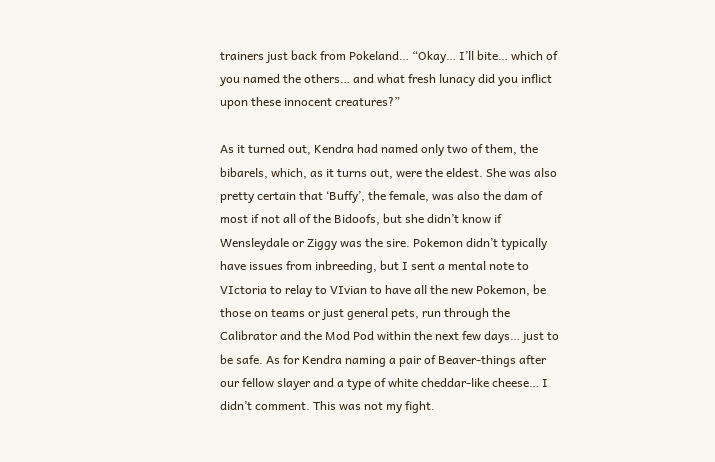trainers just back from Pokeland… “Okay… I’ll bite… which of you named the others… and what fresh lunacy did you inflict upon these innocent creatures?”

As it turned out, Kendra had named only two of them, the bibarels, which, as it turns out, were the eldest. She was also pretty certain that ‘Buffy’, the female, was also the dam of most if not all of the Bidoofs, but she didn’t know if Wensleydale or Ziggy was the sire. Pokemon didn’t typically have issues from inbreeding, but I sent a mental note to VIctoria to relay to VIvian to have all the new Pokemon, be those on teams or just general pets, run through the Calibrator and the Mod Pod within the next few days… just to be safe. As for Kendra naming a pair of Beaver-things after our fellow slayer and a type of white cheddar-like cheese… I didn’t comment. This was not my fight.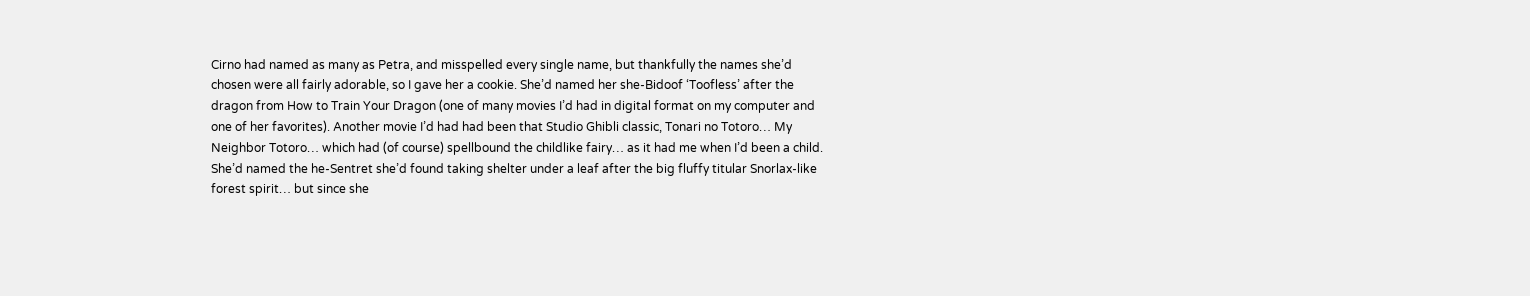Cirno had named as many as Petra, and misspelled every single name, but thankfully the names she’d chosen were all fairly adorable, so I gave her a cookie. She’d named her she-Bidoof ‘Toofless’ after the dragon from How to Train Your Dragon (one of many movies I’d had in digital format on my computer and one of her favorites). Another movie I’d had had been that Studio Ghibli classic, Tonari no Totoro… My Neighbor Totoro… which had (of course) spellbound the childlike fairy… as it had me when I’d been a child. She’d named the he-Sentret she’d found taking shelter under a leaf after the big fluffy titular Snorlax-like forest spirit… but since she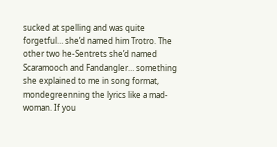sucked at spelling and was quite forgetful… she’d named him Trotro. The other two he-Sentrets she’d named Scaramooch and Fandangler… something she explained to me in song format, mondegreenning the lyrics like a mad-woman. If you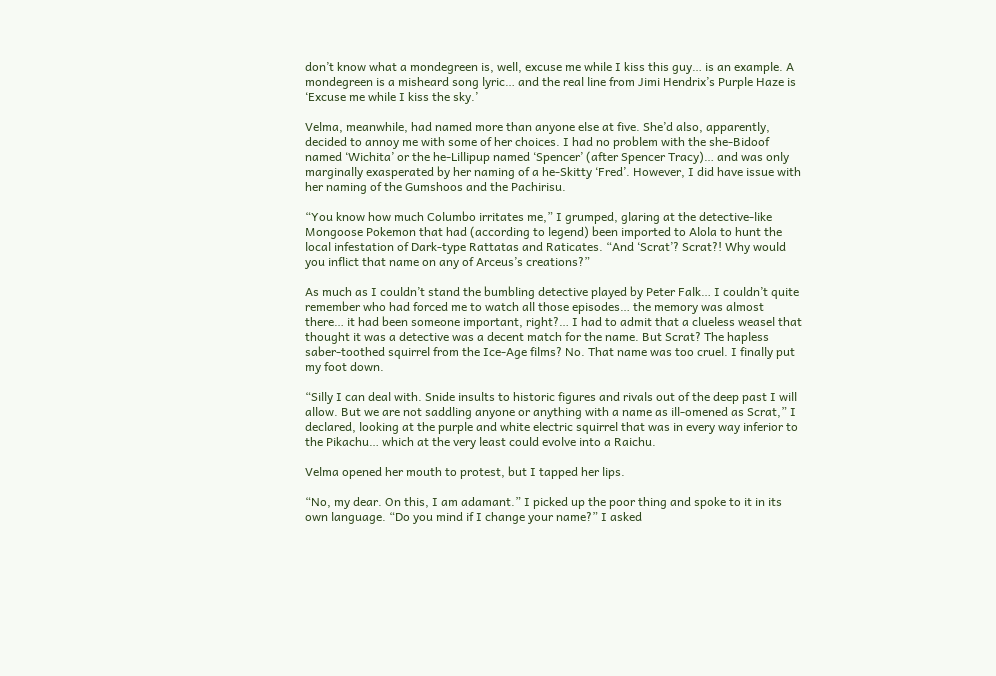don’t know what a mondegreen is, well, excuse me while I kiss this guy… is an example. A mondegreen is a misheard song lyric… and the real line from Jimi Hendrix’s Purple Haze is ‘Excuse me while I kiss the sky.’

Velma, meanwhile, had named more than anyone else at five. She’d also, apparently, decided to annoy me with some of her choices. I had no problem with the she-Bidoof named ‘Wichita’ or the he-Lillipup named ‘Spencer’ (after Spencer Tracy)… and was only marginally exasperated by her naming of a he-Skitty ‘Fred’. However, I did have issue with her naming of the Gumshoos and the Pachirisu.

“You know how much Columbo irritates me,” I grumped, glaring at the detective-like Mongoose Pokemon that had (according to legend) been imported to Alola to hunt the local infestation of Dark-type Rattatas and Raticates. “And ‘Scrat’? Scrat?! Why would you inflict that name on any of Arceus’s creations?”

As much as I couldn’t stand the bumbling detective played by Peter Falk… I couldn’t quite remember who had forced me to watch all those episodes… the memory was almost there… it had been someone important, right?… I had to admit that a clueless weasel that thought it was a detective was a decent match for the name. But Scrat? The hapless saber-toothed squirrel from the Ice-Age films? No. That name was too cruel. I finally put my foot down.

“Silly I can deal with. Snide insults to historic figures and rivals out of the deep past I will allow. But we are not saddling anyone or anything with a name as ill-omened as Scrat,” I declared, looking at the purple and white electric squirrel that was in every way inferior to the Pikachu… which at the very least could evolve into a Raichu.

Velma opened her mouth to protest, but I tapped her lips.

“No, my dear. On this, I am adamant.” I picked up the poor thing and spoke to it in its own language. “Do you mind if I change your name?” I asked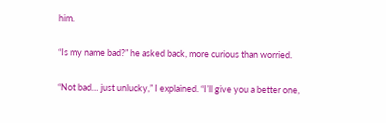him.

“Is my name bad?” he asked back, more curious than worried.

“Not bad… just unlucky,” I explained. “I’ll give you a better one,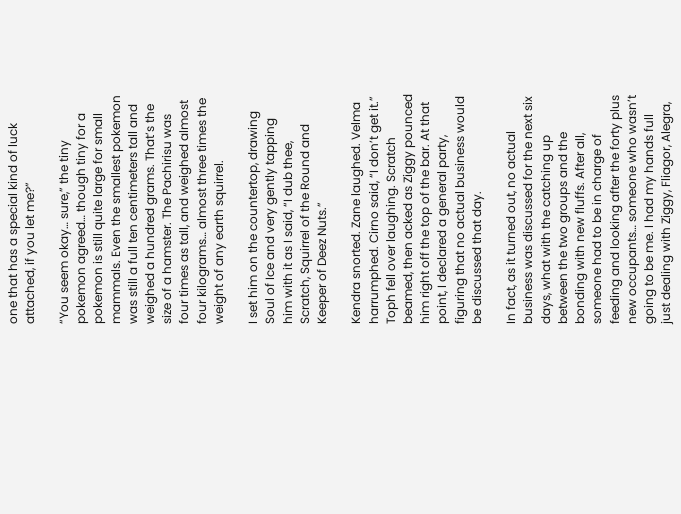one that has a special kind of luck attached, if you let me?”

“You seem okay… sure,” the tiny pokemon agreed… though tiny for a pokemon is still quite large for small mammals. Even the smallest pokemon was still a full ten centimeters tall and weighed a hundred grams. That’s the size of a hamster. The Pachirisu was four times as tall, and weighed almost four kilograms… almost three times the weight of any earth squirrel.

I set him on the countertop, drawing Soul of Ice and very gently tapping him with it as I said, “I dub thee, Scratch, Squirrel of the Round and Keeper of Deez Nuts.”

Kendra snorted. Zane laughed. Velma harrumphed. Cirno said, “I don’t get it.” Toph fell over laughing. Scratch beamed, then acked as Ziggy pounced him right off the top of the bar. At that point, I declared a general party, figuring that no actual business would be discussed that day.

In fact, as it turned out, no actual business was discussed for the next six days, what with the catching up between the two groups and the bonding with new fluffs. After all, someone had to be in charge of feeding and looking after the forty plus new occupants… someone who wasn’t going to be me. I had my hands full just dealing with Ziggy, Fliagor, Alegra,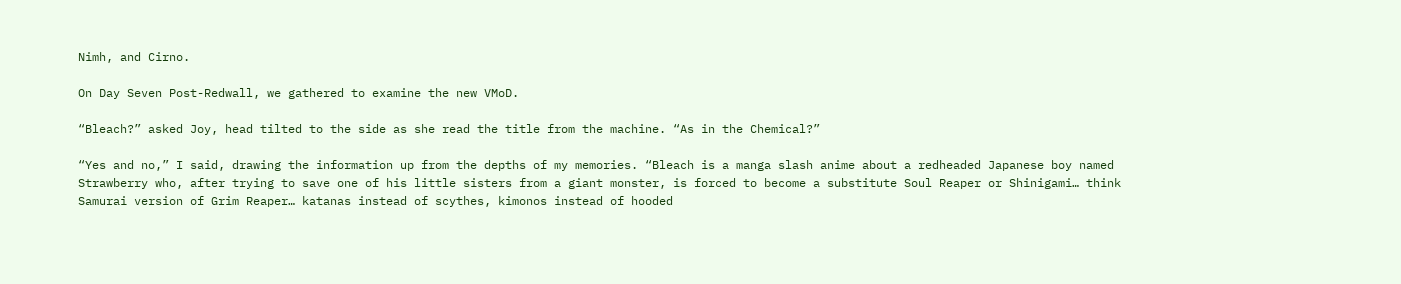Nimh, and Cirno.

On Day Seven Post-Redwall, we gathered to examine the new VMoD.

“Bleach?” asked Joy, head tilted to the side as she read the title from the machine. “As in the Chemical?”

“Yes and no,” I said, drawing the information up from the depths of my memories. “Bleach is a manga slash anime about a redheaded Japanese boy named Strawberry who, after trying to save one of his little sisters from a giant monster, is forced to become a substitute Soul Reaper or Shinigami… think Samurai version of Grim Reaper… katanas instead of scythes, kimonos instead of hooded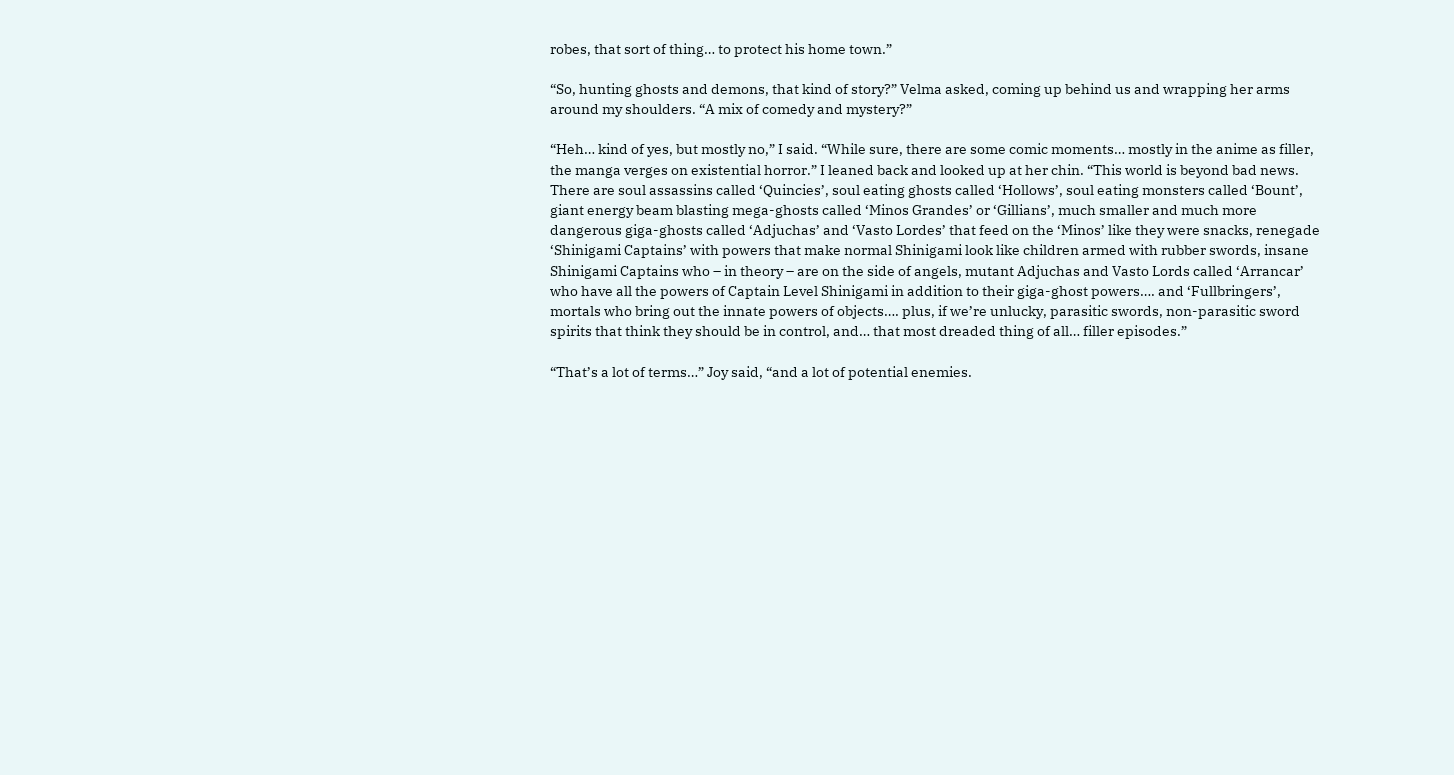robes, that sort of thing… to protect his home town.”

“So, hunting ghosts and demons, that kind of story?” Velma asked, coming up behind us and wrapping her arms around my shoulders. “A mix of comedy and mystery?”

“Heh… kind of yes, but mostly no,” I said. “While sure, there are some comic moments… mostly in the anime as filler, the manga verges on existential horror.” I leaned back and looked up at her chin. “This world is beyond bad news. There are soul assassins called ‘Quincies’, soul eating ghosts called ‘Hollows’, soul eating monsters called ‘Bount’, giant energy beam blasting mega-ghosts called ‘Minos Grandes’ or ‘Gillians’, much smaller and much more dangerous giga-ghosts called ‘Adjuchas’ and ‘Vasto Lordes’ that feed on the ‘Minos’ like they were snacks, renegade ‘Shinigami Captains’ with powers that make normal Shinigami look like children armed with rubber swords, insane Shinigami Captains who – in theory – are on the side of angels, mutant Adjuchas and Vasto Lords called ‘Arrancar’ who have all the powers of Captain Level Shinigami in addition to their giga-ghost powers…. and ‘Fullbringers’, mortals who bring out the innate powers of objects…. plus, if we’re unlucky, parasitic swords, non-parasitic sword spirits that think they should be in control, and… that most dreaded thing of all… filler episodes.”

“That’s a lot of terms…” Joy said, “and a lot of potential enemies.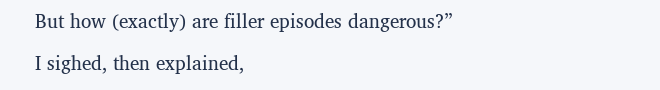But how (exactly) are filler episodes dangerous?”

I sighed, then explained,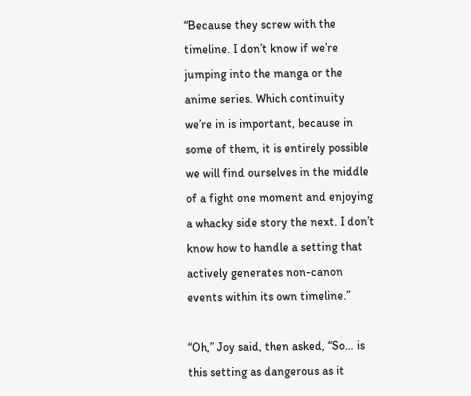“Because they screw with the timeline. I don’t know if we’re jumping into the manga or the anime series. Which continuity we’re in is important, because in some of them, it is entirely possible we will find ourselves in the middle of a fight one moment and enjoying a whacky side story the next. I don’t know how to handle a setting that actively generates non-canon events within its own timeline.”

“Oh,” Joy said, then asked, “So… is this setting as dangerous as it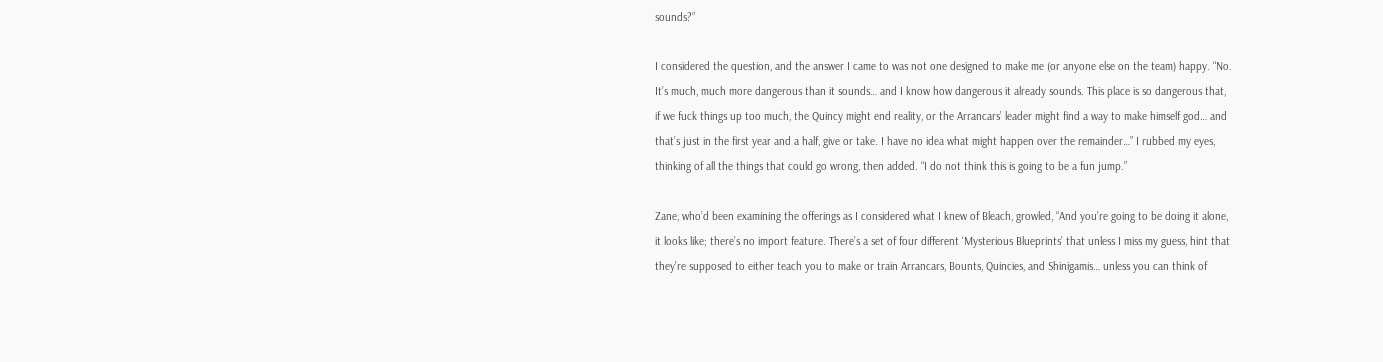sounds?”

I considered the question, and the answer I came to was not one designed to make me (or anyone else on the team) happy. “No. It’s much, much more dangerous than it sounds… and I know how dangerous it already sounds. This place is so dangerous that, if we fuck things up too much, the Quincy might end reality, or the Arrancars’ leader might find a way to make himself god… and that’s just in the first year and a half, give or take. I have no idea what might happen over the remainder…” I rubbed my eyes, thinking of all the things that could go wrong, then added. “I do not think this is going to be a fun jump.”

Zane, who’d been examining the offerings as I considered what I knew of Bleach, growled, “And you’re going to be doing it alone, it looks like; there’s no import feature. There’s a set of four different ‘Mysterious Blueprints’ that unless I miss my guess, hint that they’re supposed to either teach you to make or train Arrancars, Bounts, Quincies, and Shinigamis… unless you can think of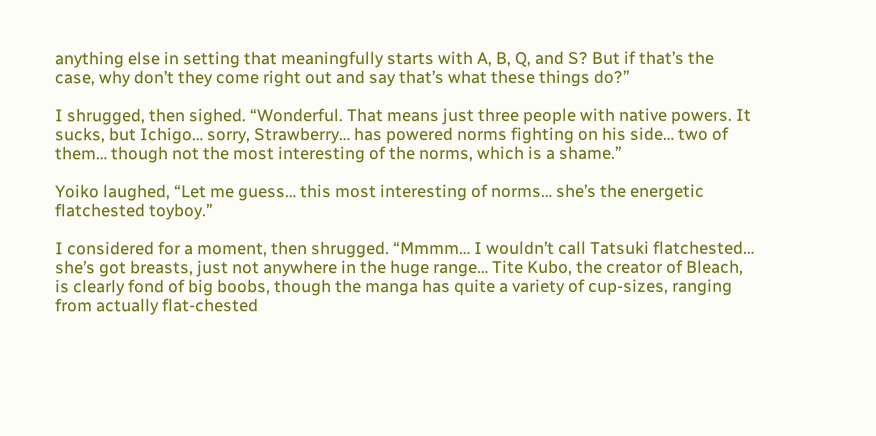anything else in setting that meaningfully starts with A, B, Q, and S? But if that’s the case, why don’t they come right out and say that’s what these things do?”

I shrugged, then sighed. “Wonderful. That means just three people with native powers. It sucks, but Ichigo… sorry, Strawberry… has powered norms fighting on his side… two of them… though not the most interesting of the norms, which is a shame.”

Yoiko laughed, “Let me guess… this most interesting of norms… she’s the energetic flatchested toyboy.”

I considered for a moment, then shrugged. “Mmmm… I wouldn’t call Tatsuki flatchested… she’s got breasts, just not anywhere in the huge range… Tite Kubo, the creator of Bleach, is clearly fond of big boobs, though the manga has quite a variety of cup-sizes, ranging from actually flat-chested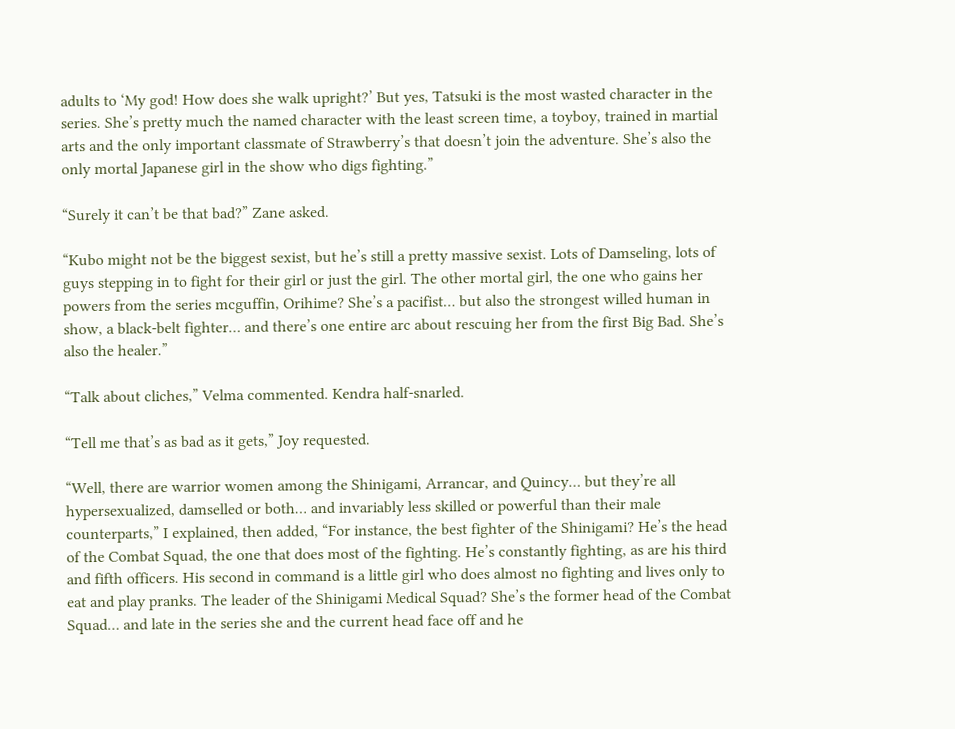adults to ‘My god! How does she walk upright?’ But yes, Tatsuki is the most wasted character in the series. She’s pretty much the named character with the least screen time, a toyboy, trained in martial arts and the only important classmate of Strawberry’s that doesn’t join the adventure. She’s also the only mortal Japanese girl in the show who digs fighting.”

“Surely it can’t be that bad?” Zane asked.

“Kubo might not be the biggest sexist, but he’s still a pretty massive sexist. Lots of Damseling, lots of guys stepping in to fight for their girl or just the girl. The other mortal girl, the one who gains her powers from the series mcguffin, Orihime? She’s a pacifist… but also the strongest willed human in show, a black-belt fighter… and there’s one entire arc about rescuing her from the first Big Bad. She’s also the healer.”

“Talk about cliches,” Velma commented. Kendra half-snarled.

“Tell me that’s as bad as it gets,” Joy requested.

“Well, there are warrior women among the Shinigami, Arrancar, and Quincy… but they’re all hypersexualized, damselled or both… and invariably less skilled or powerful than their male counterparts,” I explained, then added, “For instance, the best fighter of the Shinigami? He’s the head of the Combat Squad, the one that does most of the fighting. He’s constantly fighting, as are his third and fifth officers. His second in command is a little girl who does almost no fighting and lives only to eat and play pranks. The leader of the Shinigami Medical Squad? She’s the former head of the Combat Squad… and late in the series she and the current head face off and he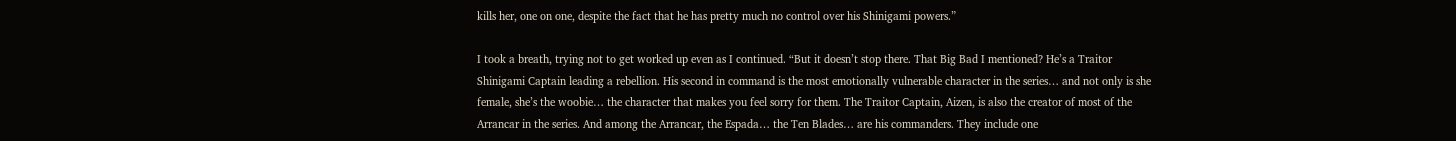kills her, one on one, despite the fact that he has pretty much no control over his Shinigami powers.”

I took a breath, trying not to get worked up even as I continued. “But it doesn’t stop there. That Big Bad I mentioned? He’s a Traitor Shinigami Captain leading a rebellion. His second in command is the most emotionally vulnerable character in the series… and not only is she female, she’s the woobie… the character that makes you feel sorry for them. The Traitor Captain, Aizen, is also the creator of most of the Arrancar in the series. And among the Arrancar, the Espada… the Ten Blades… are his commanders. They include one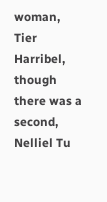woman, Tier Harribel, though there was a second, Nelliel Tu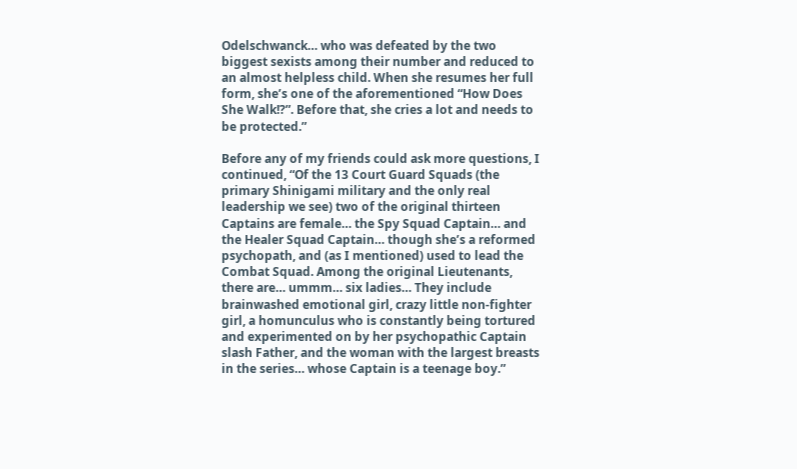Odelschwanck… who was defeated by the two biggest sexists among their number and reduced to an almost helpless child. When she resumes her full form, she’s one of the aforementioned “How Does She Walk!?”. Before that, she cries a lot and needs to be protected.”

Before any of my friends could ask more questions, I continued, “Of the 13 Court Guard Squads (the primary Shinigami military and the only real leadership we see) two of the original thirteen Captains are female… the Spy Squad Captain… and the Healer Squad Captain… though she’s a reformed psychopath, and (as I mentioned) used to lead the Combat Squad. Among the original Lieutenants, there are… ummm… six ladies… They include brainwashed emotional girl, crazy little non-fighter girl, a homunculus who is constantly being tortured and experimented on by her psychopathic Captain slash Father, and the woman with the largest breasts in the series… whose Captain is a teenage boy.”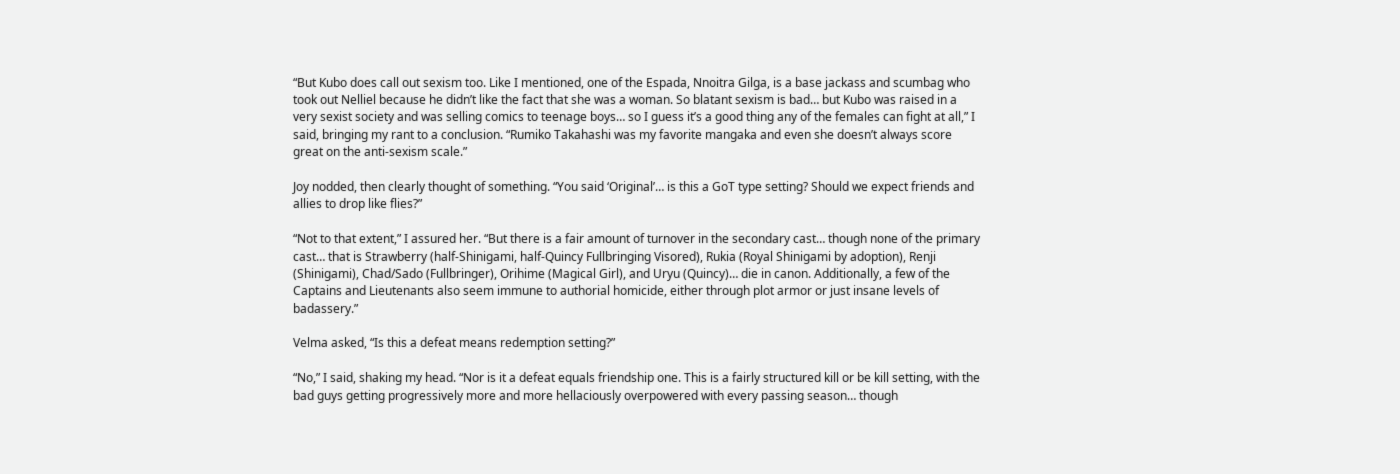“But Kubo does call out sexism too. Like I mentioned, one of the Espada, Nnoitra Gilga, is a base jackass and scumbag who took out Nelliel because he didn’t like the fact that she was a woman. So blatant sexism is bad… but Kubo was raised in a very sexist society and was selling comics to teenage boys… so I guess it’s a good thing any of the females can fight at all,” I said, bringing my rant to a conclusion. “Rumiko Takahashi was my favorite mangaka and even she doesn’t always score great on the anti-sexism scale.”

Joy nodded, then clearly thought of something. “You said ‘Original’… is this a GoT type setting? Should we expect friends and allies to drop like flies?”

“Not to that extent,” I assured her. “But there is a fair amount of turnover in the secondary cast… though none of the primary cast… that is Strawberry (half-Shinigami, half-Quincy Fullbringing Visored), Rukia (Royal Shinigami by adoption), Renji (Shinigami), Chad/Sado (Fullbringer), Orihime (Magical Girl), and Uryu (Quincy)… die in canon. Additionally, a few of the Captains and Lieutenants also seem immune to authorial homicide, either through plot armor or just insane levels of badassery.”

Velma asked, “Is this a defeat means redemption setting?”

“No,” I said, shaking my head. “Nor is it a defeat equals friendship one. This is a fairly structured kill or be kill setting, with the bad guys getting progressively more and more hellaciously overpowered with every passing season… though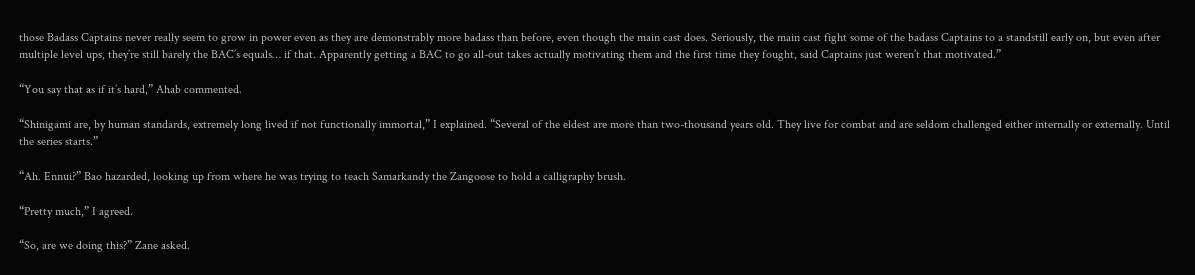those Badass Captains never really seem to grow in power even as they are demonstrably more badass than before, even though the main cast does. Seriously, the main cast fight some of the badass Captains to a standstill early on, but even after multiple level ups, they’re still barely the BAC’s equals… if that. Apparently getting a BAC to go all-out takes actually motivating them and the first time they fought, said Captains just weren’t that motivated.”

“You say that as if it’s hard,” Ahab commented.

“Shinigami are, by human standards, extremely long lived if not functionally immortal,” I explained. “Several of the eldest are more than two-thousand years old. They live for combat and are seldom challenged either internally or externally. Until the series starts.”

“Ah. Ennui?” Bao hazarded, looking up from where he was trying to teach Samarkandy the Zangoose to hold a calligraphy brush.

“Pretty much,” I agreed.

“So, are we doing this?” Zane asked.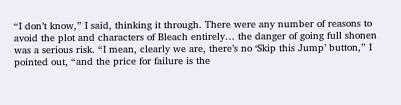“I don’t know,” I said, thinking it through. There were any number of reasons to avoid the plot and characters of Bleach entirely… the danger of going full shonen was a serious risk. “I mean, clearly we are, there’s no ‘Skip this Jump’ button,” I pointed out, “and the price for failure is the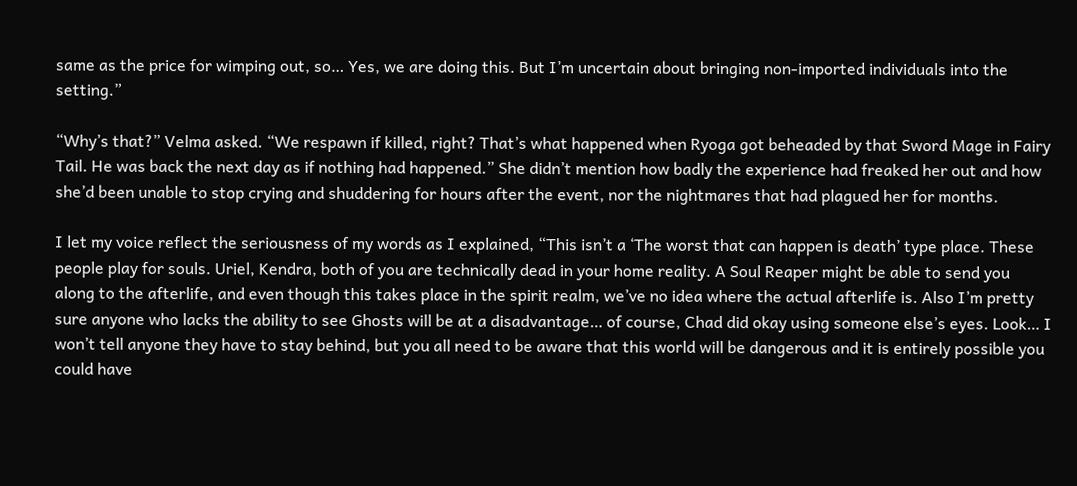same as the price for wimping out, so… Yes, we are doing this. But I’m uncertain about bringing non-imported individuals into the setting.”

“Why’s that?” Velma asked. “We respawn if killed, right? That’s what happened when Ryoga got beheaded by that Sword Mage in Fairy Tail. He was back the next day as if nothing had happened.” She didn’t mention how badly the experience had freaked her out and how she’d been unable to stop crying and shuddering for hours after the event, nor the nightmares that had plagued her for months.

I let my voice reflect the seriousness of my words as I explained, “This isn’t a ‘The worst that can happen is death’ type place. These people play for souls. Uriel, Kendra, both of you are technically dead in your home reality. A Soul Reaper might be able to send you along to the afterlife, and even though this takes place in the spirit realm, we’ve no idea where the actual afterlife is. Also I’m pretty sure anyone who lacks the ability to see Ghosts will be at a disadvantage… of course, Chad did okay using someone else’s eyes. Look… I won’t tell anyone they have to stay behind, but you all need to be aware that this world will be dangerous and it is entirely possible you could have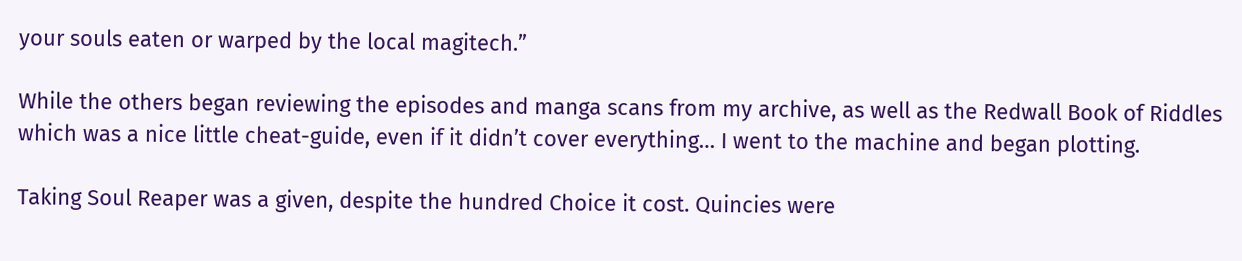your souls eaten or warped by the local magitech.”

While the others began reviewing the episodes and manga scans from my archive, as well as the Redwall Book of Riddles which was a nice little cheat-guide, even if it didn’t cover everything… I went to the machine and began plotting.

Taking Soul Reaper was a given, despite the hundred Choice it cost. Quincies were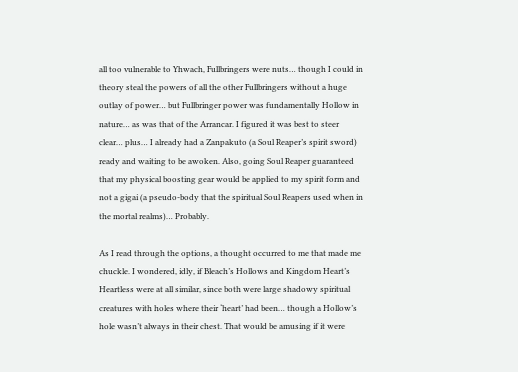all too vulnerable to Yhwach, Fullbringers were nuts… though I could in theory steal the powers of all the other Fullbringers without a huge outlay of power… but Fullbringer power was fundamentally Hollow in nature… as was that of the Arrancar. I figured it was best to steer clear… plus… I already had a Zanpakuto (a Soul Reaper’s spirit sword) ready and waiting to be awoken. Also, going Soul Reaper guaranteed that my physical boosting gear would be applied to my spirit form and not a gigai (a pseudo-body that the spiritual Soul Reapers used when in the mortal realms)… Probably.

As I read through the options, a thought occurred to me that made me chuckle. I wondered, idly, if Bleach’s Hollows and Kingdom Heart’s Heartless were at all similar, since both were large shadowy spiritual creatures with holes where their ‘heart’ had been… though a Hollow’s hole wasn’t always in their chest. That would be amusing if it were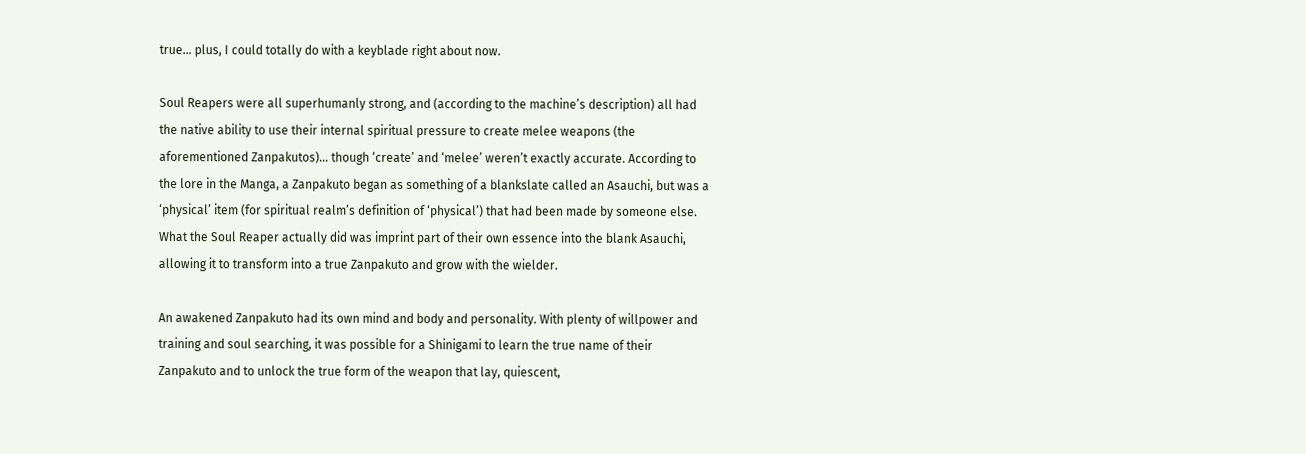true… plus, I could totally do with a keyblade right about now.

Soul Reapers were all superhumanly strong, and (according to the machine’s description) all had the native ability to use their internal spiritual pressure to create melee weapons (the aforementioned Zanpakutos)… though ‘create’ and ‘melee’ weren’t exactly accurate. According to the lore in the Manga, a Zanpakuto began as something of a blankslate called an Asauchi, but was a ‘physical’ item (for spiritual realm’s definition of ‘physical’) that had been made by someone else. What the Soul Reaper actually did was imprint part of their own essence into the blank Asauchi, allowing it to transform into a true Zanpakuto and grow with the wielder.

An awakened Zanpakuto had its own mind and body and personality. With plenty of willpower and training and soul searching, it was possible for a Shinigami to learn the true name of their Zanpakuto and to unlock the true form of the weapon that lay, quiescent,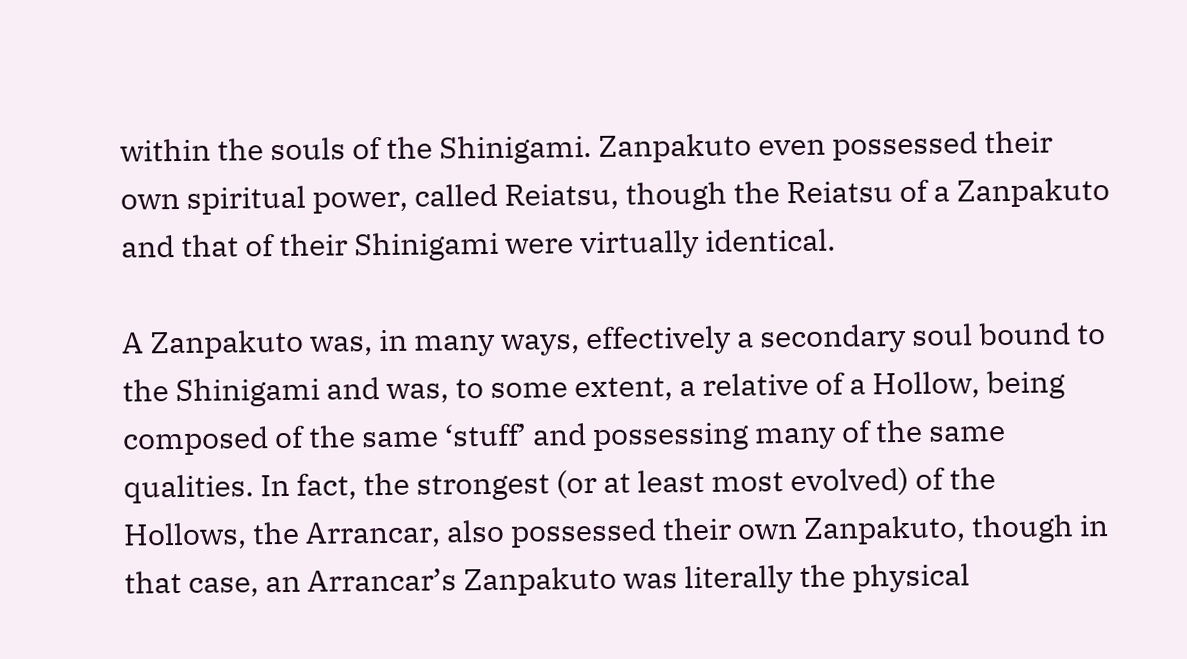within the souls of the Shinigami. Zanpakuto even possessed their own spiritual power, called Reiatsu, though the Reiatsu of a Zanpakuto and that of their Shinigami were virtually identical.

A Zanpakuto was, in many ways, effectively a secondary soul bound to the Shinigami and was, to some extent, a relative of a Hollow, being composed of the same ‘stuff’ and possessing many of the same qualities. In fact, the strongest (or at least most evolved) of the Hollows, the Arrancar, also possessed their own Zanpakuto, though in that case, an Arrancar’s Zanpakuto was literally the physical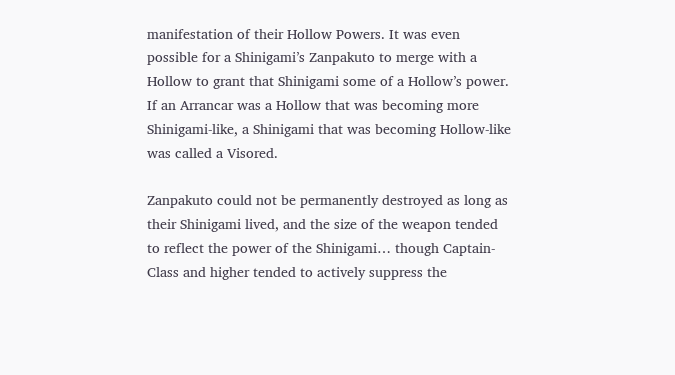manifestation of their Hollow Powers. It was even possible for a Shinigami’s Zanpakuto to merge with a Hollow to grant that Shinigami some of a Hollow’s power. If an Arrancar was a Hollow that was becoming more Shinigami-like, a Shinigami that was becoming Hollow-like was called a Visored.

Zanpakuto could not be permanently destroyed as long as their Shinigami lived, and the size of the weapon tended to reflect the power of the Shinigami… though Captain-Class and higher tended to actively suppress the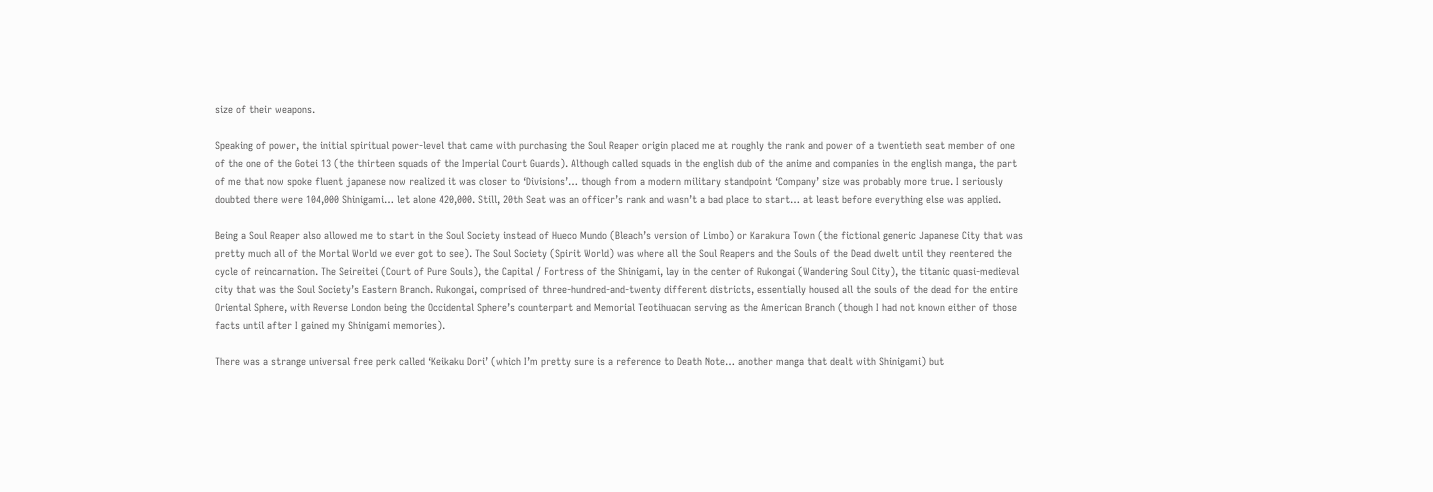size of their weapons.

Speaking of power, the initial spiritual power-level that came with purchasing the Soul Reaper origin placed me at roughly the rank and power of a twentieth seat member of one of the one of the Gotei 13 (the thirteen squads of the Imperial Court Guards). Although called squads in the english dub of the anime and companies in the english manga, the part of me that now spoke fluent japanese now realized it was closer to ‘Divisions’… though from a modern military standpoint ‘Company’ size was probably more true. I seriously doubted there were 104,000 Shinigami… let alone 420,000. Still, 20th Seat was an officer’s rank and wasn’t a bad place to start… at least before everything else was applied.

Being a Soul Reaper also allowed me to start in the Soul Society instead of Hueco Mundo (Bleach’s version of Limbo) or Karakura Town (the fictional generic Japanese City that was pretty much all of the Mortal World we ever got to see). The Soul Society (Spirit World) was where all the Soul Reapers and the Souls of the Dead dwelt until they reentered the cycle of reincarnation. The Seireitei (Court of Pure Souls), the Capital / Fortress of the Shinigami, lay in the center of Rukongai (Wandering Soul City), the titanic quasi-medieval city that was the Soul Society’s Eastern Branch. Rukongai, comprised of three-hundred-and-twenty different districts, essentially housed all the souls of the dead for the entire Oriental Sphere, with Reverse London being the Occidental Sphere’s counterpart and Memorial Teotihuacan serving as the American Branch (though I had not known either of those facts until after I gained my Shinigami memories).

There was a strange universal free perk called ‘Keikaku Dori’ (which I’m pretty sure is a reference to Death Note… another manga that dealt with Shinigami) but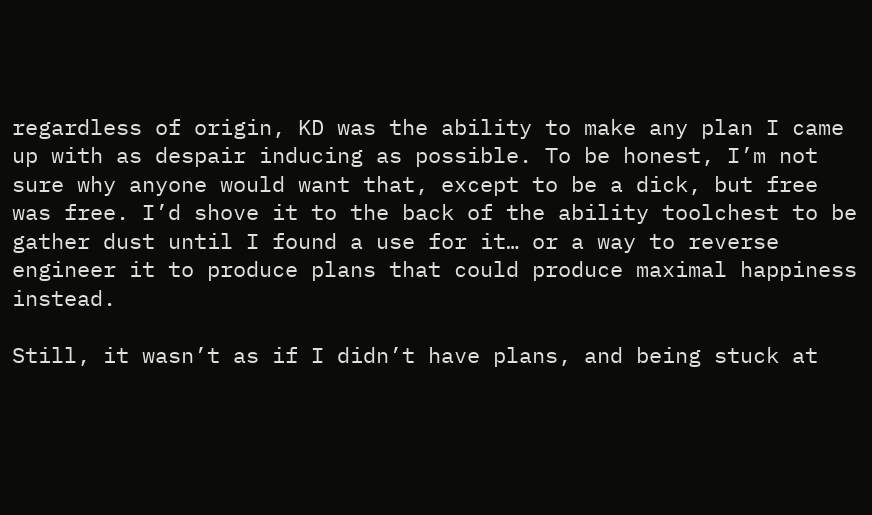regardless of origin, KD was the ability to make any plan I came up with as despair inducing as possible. To be honest, I’m not sure why anyone would want that, except to be a dick, but free was free. I’d shove it to the back of the ability toolchest to be gather dust until I found a use for it… or a way to reverse engineer it to produce plans that could produce maximal happiness instead.

Still, it wasn’t as if I didn’t have plans, and being stuck at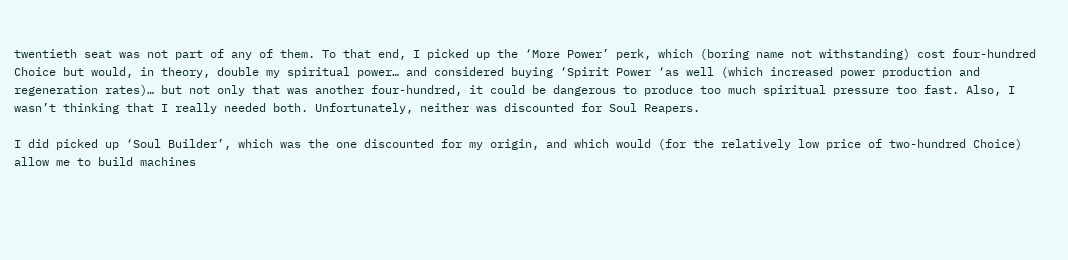twentieth seat was not part of any of them. To that end, I picked up the ‘More Power’ perk, which (boring name not withstanding) cost four-hundred Choice but would, in theory, double my spiritual power… and considered buying ‘Spirit Power ‘as well (which increased power production and regeneration rates)… but not only that was another four-hundred, it could be dangerous to produce too much spiritual pressure too fast. Also, I wasn’t thinking that I really needed both. Unfortunately, neither was discounted for Soul Reapers.

I did picked up ‘Soul Builder’, which was the one discounted for my origin, and which would (for the relatively low price of two-hundred Choice) allow me to build machines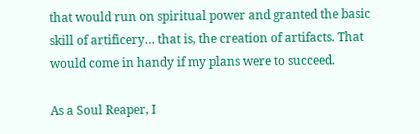that would run on spiritual power and granted the basic skill of artificery… that is, the creation of artifacts. That would come in handy if my plans were to succeed.

As a Soul Reaper, I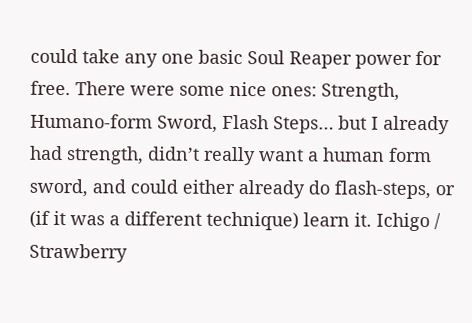could take any one basic Soul Reaper power for free. There were some nice ones: Strength, Humano-form Sword, Flash Steps… but I already had strength, didn’t really want a human form sword, and could either already do flash-steps, or (if it was a different technique) learn it. Ichigo / Strawberry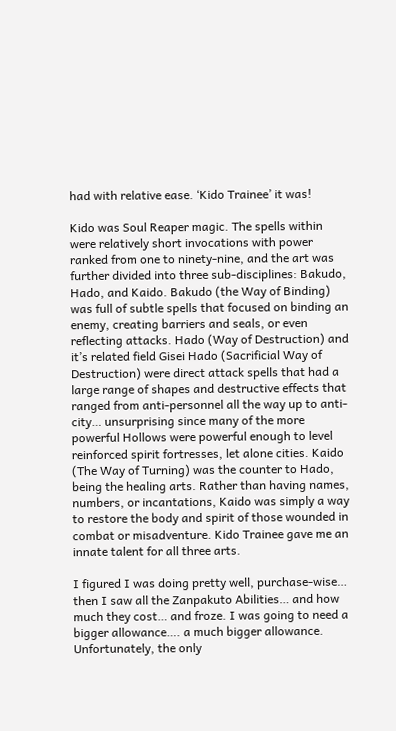had with relative ease. ‘Kido Trainee’ it was!

Kido was Soul Reaper magic. The spells within were relatively short invocations with power ranked from one to ninety-nine, and the art was further divided into three sub-disciplines: Bakudo, Hado, and Kaido. Bakudo (the Way of Binding) was full of subtle spells that focused on binding an enemy, creating barriers and seals, or even reflecting attacks. Hado (Way of Destruction) and it’s related field Gisei Hado (Sacrificial Way of Destruction) were direct attack spells that had a large range of shapes and destructive effects that ranged from anti-personnel all the way up to anti-city… unsurprising since many of the more powerful Hollows were powerful enough to level reinforced spirit fortresses, let alone cities. Kaido (The Way of Turning) was the counter to Hado, being the healing arts. Rather than having names, numbers, or incantations, Kaido was simply a way to restore the body and spirit of those wounded in combat or misadventure. Kido Trainee gave me an innate talent for all three arts.

I figured I was doing pretty well, purchase-wise… then I saw all the Zanpakuto Abilities… and how much they cost… and froze. I was going to need a bigger allowance…. a much bigger allowance. Unfortunately, the only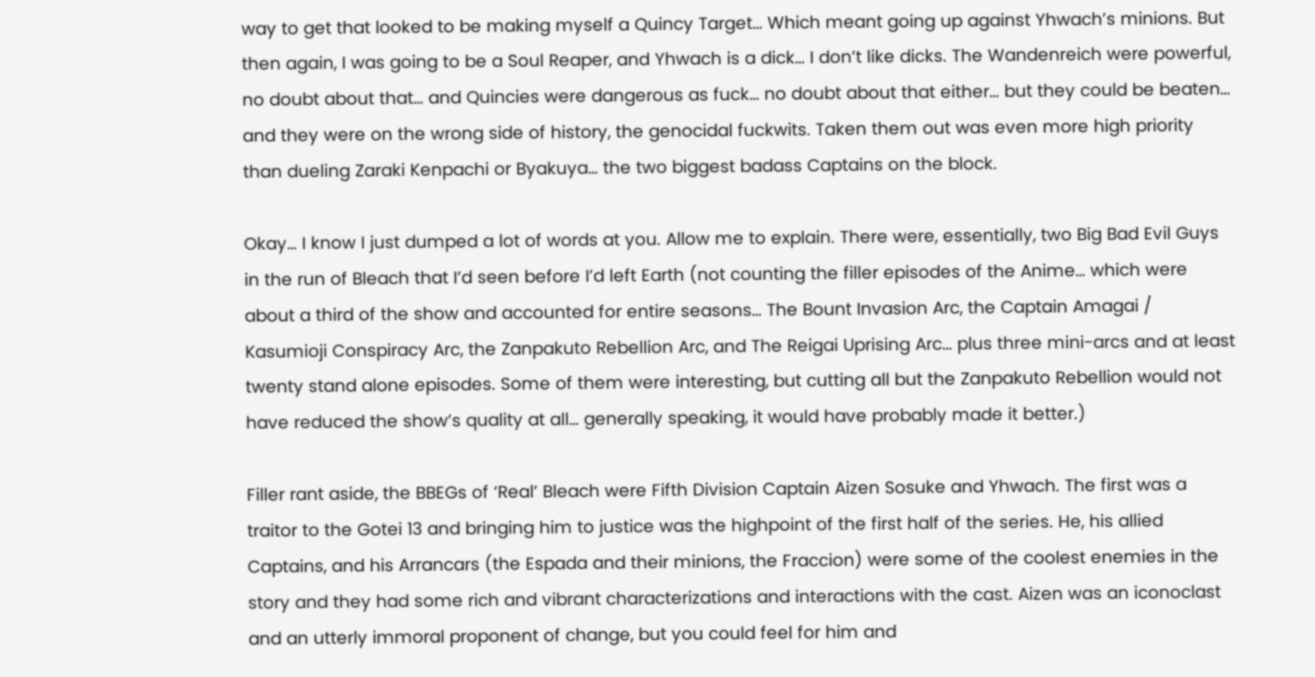way to get that looked to be making myself a Quincy Target… Which meant going up against Yhwach’s minions. But then again, I was going to be a Soul Reaper, and Yhwach is a dick… I don’t like dicks. The Wandenreich were powerful, no doubt about that… and Quincies were dangerous as fuck… no doubt about that either… but they could be beaten… and they were on the wrong side of history, the genocidal fuckwits. Taken them out was even more high priority than dueling Zaraki Kenpachi or Byakuya… the two biggest badass Captains on the block.

Okay… I know I just dumped a lot of words at you. Allow me to explain. There were, essentially, two Big Bad Evil Guys in the run of Bleach that I’d seen before I’d left Earth (not counting the filler episodes of the Anime… which were about a third of the show and accounted for entire seasons… The Bount Invasion Arc, the Captain Amagai / Kasumioji Conspiracy Arc, the Zanpakuto Rebellion Arc, and The Reigai Uprising Arc… plus three mini-arcs and at least twenty stand alone episodes. Some of them were interesting, but cutting all but the Zanpakuto Rebellion would not have reduced the show’s quality at all… generally speaking, it would have probably made it better.)

Filler rant aside, the BBEGs of ‘Real’ Bleach were Fifth Division Captain Aizen Sosuke and Yhwach. The first was a traitor to the Gotei 13 and bringing him to justice was the highpoint of the first half of the series. He, his allied Captains, and his Arrancars (the Espada and their minions, the Fraccion) were some of the coolest enemies in the story and they had some rich and vibrant characterizations and interactions with the cast. Aizen was an iconoclast and an utterly immoral proponent of change, but you could feel for him and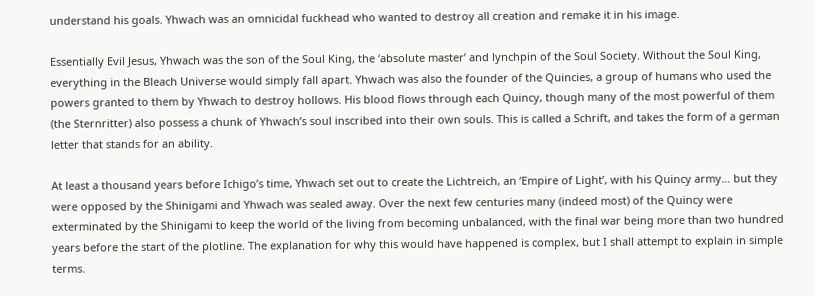understand his goals. Yhwach was an omnicidal fuckhead who wanted to destroy all creation and remake it in his image.

Essentially Evil Jesus, Yhwach was the son of the Soul King, the ‘absolute master’ and lynchpin of the Soul Society. Without the Soul King, everything in the Bleach Universe would simply fall apart. Yhwach was also the founder of the Quincies, a group of humans who used the powers granted to them by Yhwach to destroy hollows. His blood flows through each Quincy, though many of the most powerful of them (the Sternritter) also possess a chunk of Yhwach’s soul inscribed into their own souls. This is called a Schrift, and takes the form of a german letter that stands for an ability.

At least a thousand years before Ichigo’s time, Yhwach set out to create the Lichtreich, an ‘Empire of Light’, with his Quincy army… but they were opposed by the Shinigami and Yhwach was sealed away. Over the next few centuries many (indeed most) of the Quincy were exterminated by the Shinigami to keep the world of the living from becoming unbalanced, with the final war being more than two hundred years before the start of the plotline. The explanation for why this would have happened is complex, but I shall attempt to explain in simple terms.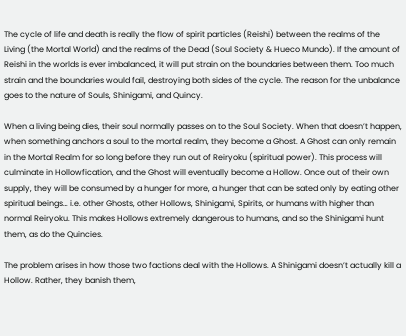The cycle of life and death is really the flow of spirit particles (Reishi) between the realms of the Living (the Mortal World) and the realms of the Dead (Soul Society & Hueco Mundo). If the amount of Reishi in the worlds is ever imbalanced, it will put strain on the boundaries between them. Too much strain and the boundaries would fail, destroying both sides of the cycle. The reason for the unbalance goes to the nature of Souls, Shinigami, and Quincy.

When a living being dies, their soul normally passes on to the Soul Society. When that doesn’t happen, when something anchors a soul to the mortal realm, they become a Ghost. A Ghost can only remain in the Mortal Realm for so long before they run out of Reiryoku (spiritual power). This process will culminate in Hollowfication, and the Ghost will eventually become a Hollow. Once out of their own supply, they will be consumed by a hunger for more, a hunger that can be sated only by eating other spiritual beings… i.e. other Ghosts, other Hollows, Shinigami, Spirits, or humans with higher than normal Reiryoku. This makes Hollows extremely dangerous to humans, and so the Shinigami hunt them, as do the Quincies.

The problem arises in how those two factions deal with the Hollows. A Shinigami doesn’t actually kill a Hollow. Rather, they banish them,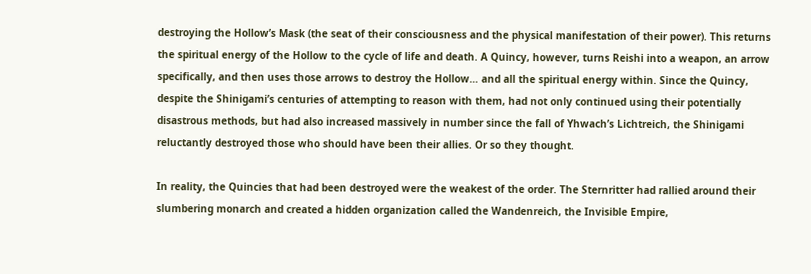destroying the Hollow’s Mask (the seat of their consciousness and the physical manifestation of their power). This returns the spiritual energy of the Hollow to the cycle of life and death. A Quincy, however, turns Reishi into a weapon, an arrow specifically, and then uses those arrows to destroy the Hollow… and all the spiritual energy within. Since the Quincy, despite the Shinigami’s centuries of attempting to reason with them, had not only continued using their potentially disastrous methods, but had also increased massively in number since the fall of Yhwach’s Lichtreich, the Shinigami reluctantly destroyed those who should have been their allies. Or so they thought.

In reality, the Quincies that had been destroyed were the weakest of the order. The Sternritter had rallied around their slumbering monarch and created a hidden organization called the Wandenreich, the Invisible Empire,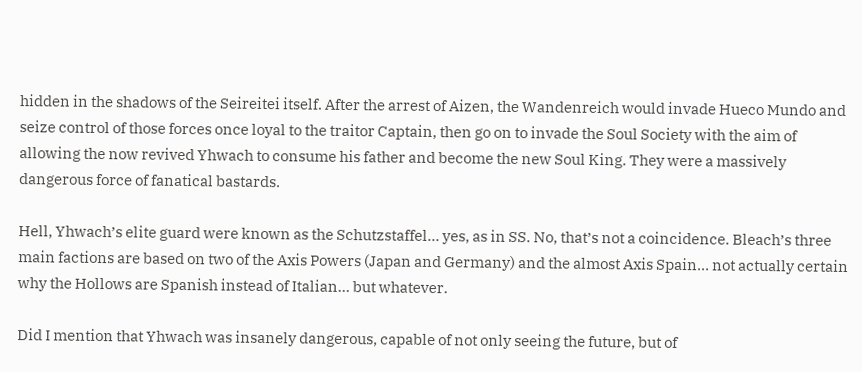hidden in the shadows of the Seireitei itself. After the arrest of Aizen, the Wandenreich would invade Hueco Mundo and seize control of those forces once loyal to the traitor Captain, then go on to invade the Soul Society with the aim of allowing the now revived Yhwach to consume his father and become the new Soul King. They were a massively dangerous force of fanatical bastards.

Hell, Yhwach’s elite guard were known as the Schutzstaffel… yes, as in SS. No, that’s not a coincidence. Bleach’s three main factions are based on two of the Axis Powers (Japan and Germany) and the almost Axis Spain… not actually certain why the Hollows are Spanish instead of Italian… but whatever.

Did I mention that Yhwach was insanely dangerous, capable of not only seeing the future, but of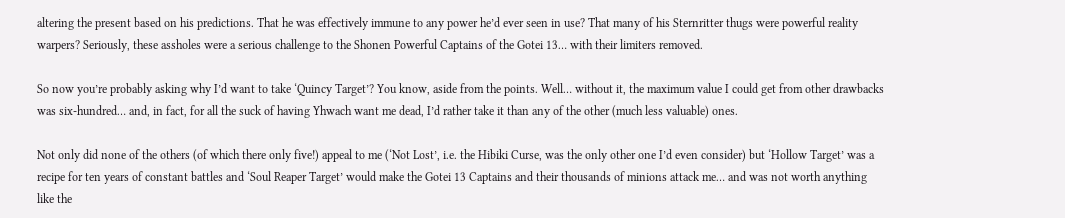altering the present based on his predictions. That he was effectively immune to any power he’d ever seen in use? That many of his Sternritter thugs were powerful reality warpers? Seriously, these assholes were a serious challenge to the Shonen Powerful Captains of the Gotei 13… with their limiters removed.

So now you’re probably asking why I’d want to take ‘Quincy Target’? You know, aside from the points. Well… without it, the maximum value I could get from other drawbacks was six-hundred… and, in fact, for all the suck of having Yhwach want me dead, I’d rather take it than any of the other (much less valuable) ones.

Not only did none of the others (of which there only five!) appeal to me (‘Not Lost’, i.e. the Hibiki Curse, was the only other one I’d even consider) but ‘Hollow Target’ was a recipe for ten years of constant battles and ‘Soul Reaper Target’ would make the Gotei 13 Captains and their thousands of minions attack me… and was not worth anything like the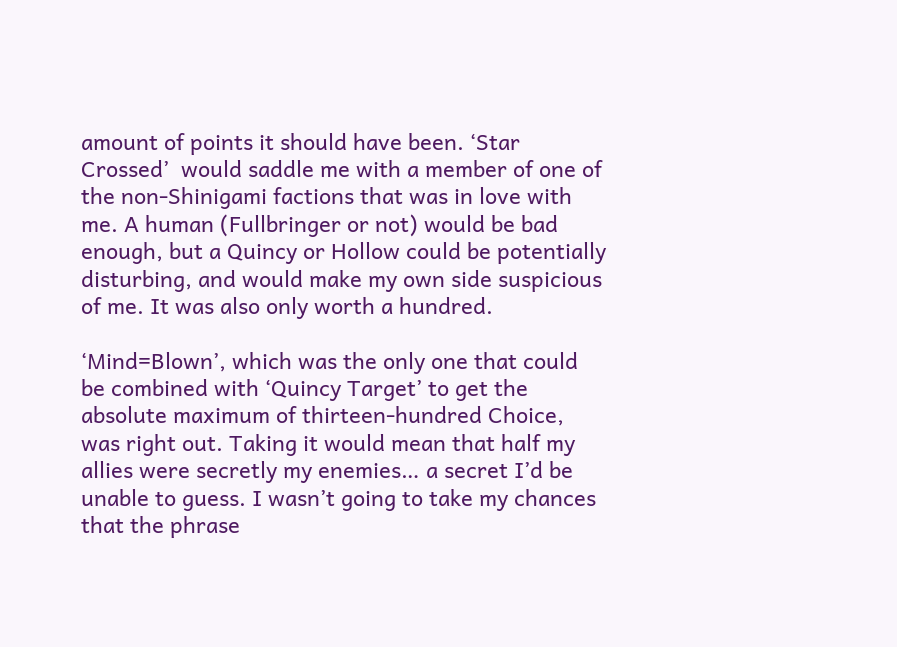amount of points it should have been. ‘Star Crossed’  would saddle me with a member of one of the non-Shinigami factions that was in love with me. A human (Fullbringer or not) would be bad enough, but a Quincy or Hollow could be potentially disturbing, and would make my own side suspicious of me. It was also only worth a hundred.

‘Mind=Blown’, which was the only one that could be combined with ‘Quincy Target’ to get the absolute maximum of thirteen-hundred Choice, was right out. Taking it would mean that half my allies were secretly my enemies… a secret I’d be unable to guess. I wasn’t going to take my chances that the phrase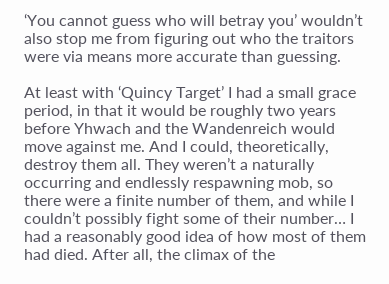‘You cannot guess who will betray you’ wouldn’t also stop me from figuring out who the traitors were via means more accurate than guessing.

At least with ‘Quincy Target’ I had a small grace period, in that it would be roughly two years before Yhwach and the Wandenreich would move against me. And I could, theoretically, destroy them all. They weren’t a naturally occurring and endlessly respawning mob, so there were a finite number of them, and while I couldn’t possibly fight some of their number… I had a reasonably good idea of how most of them had died. After all, the climax of the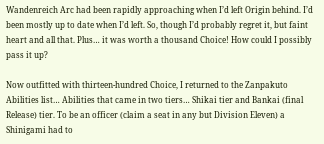Wandenreich Arc had been rapidly approaching when I’d left Origin behind. I’d been mostly up to date when I’d left. So, though I’d probably regret it, but faint heart and all that. Plus… it was worth a thousand Choice! How could I possibly pass it up?

Now outfitted with thirteen-hundred Choice, I returned to the Zanpakuto Abilities list… Abilities that came in two tiers… Shikai tier and Bankai (final Release) tier. To be an officer (claim a seat in any but Division Eleven) a Shinigami had to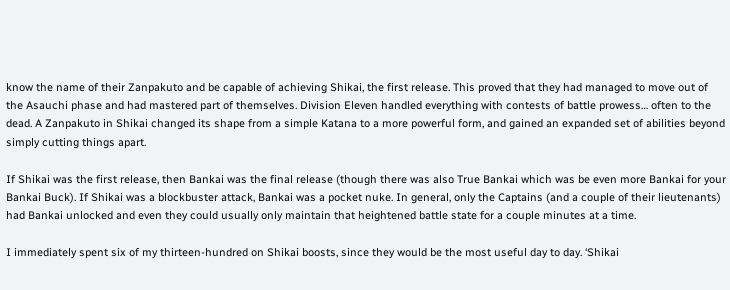know the name of their Zanpakuto and be capable of achieving Shikai, the first release. This proved that they had managed to move out of the Asauchi phase and had mastered part of themselves. Division Eleven handled everything with contests of battle prowess… often to the dead. A Zanpakuto in Shikai changed its shape from a simple Katana to a more powerful form, and gained an expanded set of abilities beyond simply cutting things apart.

If Shikai was the first release, then Bankai was the final release (though there was also True Bankai which was be even more Bankai for your Bankai Buck). If Shikai was a blockbuster attack, Bankai was a pocket nuke. In general, only the Captains (and a couple of their lieutenants) had Bankai unlocked and even they could usually only maintain that heightened battle state for a couple minutes at a time.

I immediately spent six of my thirteen-hundred on Shikai boosts, since they would be the most useful day to day. ‘Shikai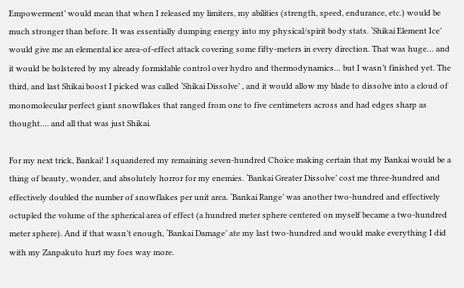Empowerment’ would mean that when I released my limiters, my abilities (strength, speed, endurance, etc.) would be much stronger than before. It was essentially dumping energy into my physical/spirit body stats. ‘Shikai Element Ice’ would give me an elemental ice area-of-effect attack covering some fifty-meters in every direction. That was huge… and it would be bolstered by my already formidable control over hydro and thermodynamics… but I wasn’t finished yet. The third, and last Shikai boost I picked was called ‘Shikai Dissolve’ , and it would allow my blade to dissolve into a cloud of monomolecular perfect giant snowflakes that ranged from one to five centimeters across and had edges sharp as thought…. and all that was just Shikai.

For my next trick, Bankai! I squandered my remaining seven-hundred Choice making certain that my Bankai would be a thing of beauty, wonder, and absolutely horror for my enemies. ‘Bankai Greater Dissolve’ cost me three-hundred and effectively doubled the number of snowflakes per unit area. ‘Bankai Range’ was another two-hundred and effectively octupled the volume of the spherical area of effect (a hundred meter sphere centered on myself became a two-hundred meter sphere). And if that wasn’t enough, ‘Bankai Damage’ ate my last two-hundred and would make everything I did with my Zanpakuto hurt my foes way more.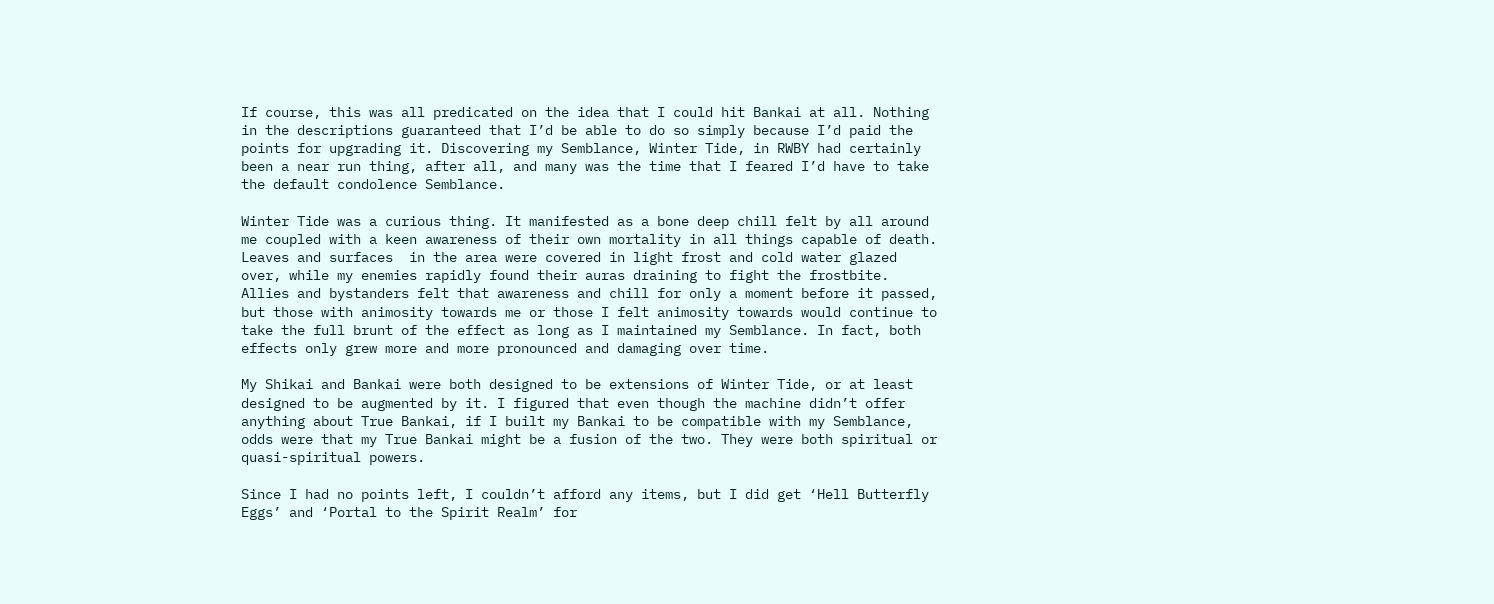If course, this was all predicated on the idea that I could hit Bankai at all. Nothing in the descriptions guaranteed that I’d be able to do so simply because I’d paid the points for upgrading it. Discovering my Semblance, Winter Tide, in RWBY had certainly been a near run thing, after all, and many was the time that I feared I’d have to take the default condolence Semblance.

Winter Tide was a curious thing. It manifested as a bone deep chill felt by all around me coupled with a keen awareness of their own mortality in all things capable of death. Leaves and surfaces  in the area were covered in light frost and cold water glazed over, while my enemies rapidly found their auras draining to fight the frostbite. Allies and bystanders felt that awareness and chill for only a moment before it passed, but those with animosity towards me or those I felt animosity towards would continue to take the full brunt of the effect as long as I maintained my Semblance. In fact, both effects only grew more and more pronounced and damaging over time.

My Shikai and Bankai were both designed to be extensions of Winter Tide, or at least designed to be augmented by it. I figured that even though the machine didn’t offer anything about True Bankai, if I built my Bankai to be compatible with my Semblance, odds were that my True Bankai might be a fusion of the two. They were both spiritual or quasi-spiritual powers.

Since I had no points left, I couldn’t afford any items, but I did get ‘Hell Butterfly Eggs’ and ‘Portal to the Spirit Realm’ for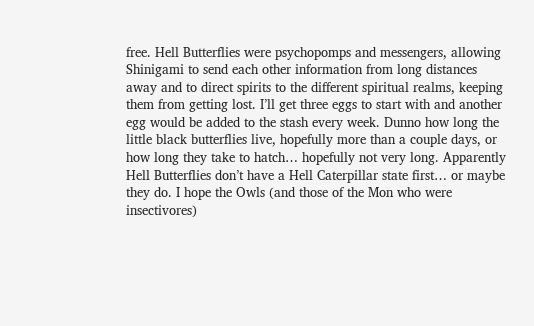free. Hell Butterflies were psychopomps and messengers, allowing Shinigami to send each other information from long distances away and to direct spirits to the different spiritual realms, keeping them from getting lost. I’ll get three eggs to start with and another egg would be added to the stash every week. Dunno how long the little black butterflies live, hopefully more than a couple days, or how long they take to hatch… hopefully not very long. Apparently Hell Butterflies don’t have a Hell Caterpillar state first… or maybe they do. I hope the Owls (and those of the Mon who were insectivores)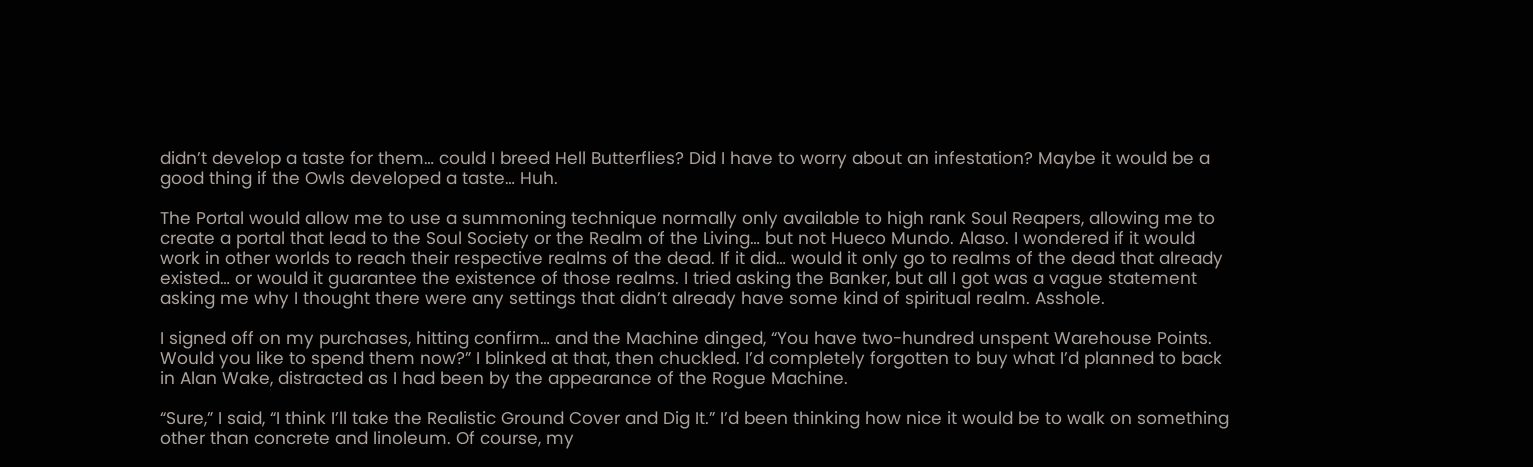didn’t develop a taste for them… could I breed Hell Butterflies? Did I have to worry about an infestation? Maybe it would be a good thing if the Owls developed a taste… Huh.

The Portal would allow me to use a summoning technique normally only available to high rank Soul Reapers, allowing me to create a portal that lead to the Soul Society or the Realm of the Living… but not Hueco Mundo. Alaso. I wondered if it would work in other worlds to reach their respective realms of the dead. If it did… would it only go to realms of the dead that already existed… or would it guarantee the existence of those realms. I tried asking the Banker, but all I got was a vague statement asking me why I thought there were any settings that didn’t already have some kind of spiritual realm. Asshole.

I signed off on my purchases, hitting confirm… and the Machine dinged, “You have two-hundred unspent Warehouse Points. Would you like to spend them now?” I blinked at that, then chuckled. I’d completely forgotten to buy what I’d planned to back in Alan Wake, distracted as I had been by the appearance of the Rogue Machine.

“Sure,” I said, “I think I’ll take the Realistic Ground Cover and Dig It.” I’d been thinking how nice it would be to walk on something other than concrete and linoleum. Of course, my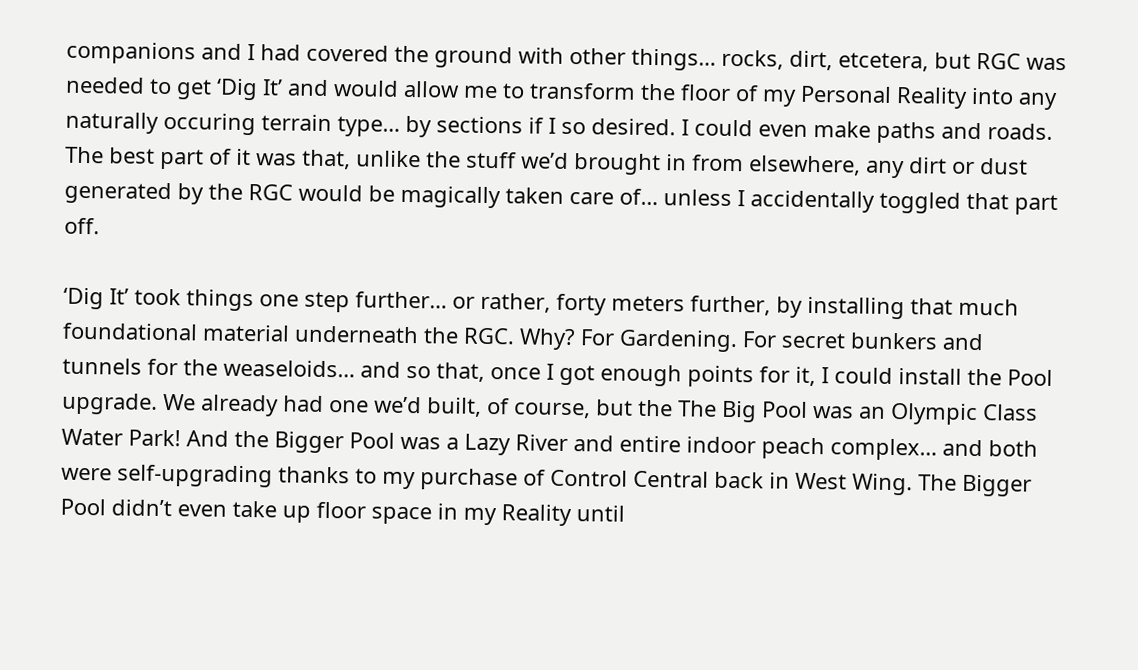companions and I had covered the ground with other things… rocks, dirt, etcetera, but RGC was needed to get ‘Dig It’ and would allow me to transform the floor of my Personal Reality into any naturally occuring terrain type… by sections if I so desired. I could even make paths and roads. The best part of it was that, unlike the stuff we’d brought in from elsewhere, any dirt or dust generated by the RGC would be magically taken care of… unless I accidentally toggled that part off.

‘Dig It’ took things one step further… or rather, forty meters further, by installing that much foundational material underneath the RGC. Why? For Gardening. For secret bunkers and tunnels for the weaseloids… and so that, once I got enough points for it, I could install the Pool upgrade. We already had one we’d built, of course, but the The Big Pool was an Olympic Class Water Park! And the Bigger Pool was a Lazy River and entire indoor peach complex… and both were self-upgrading thanks to my purchase of Control Central back in West Wing. The Bigger Pool didn’t even take up floor space in my Reality until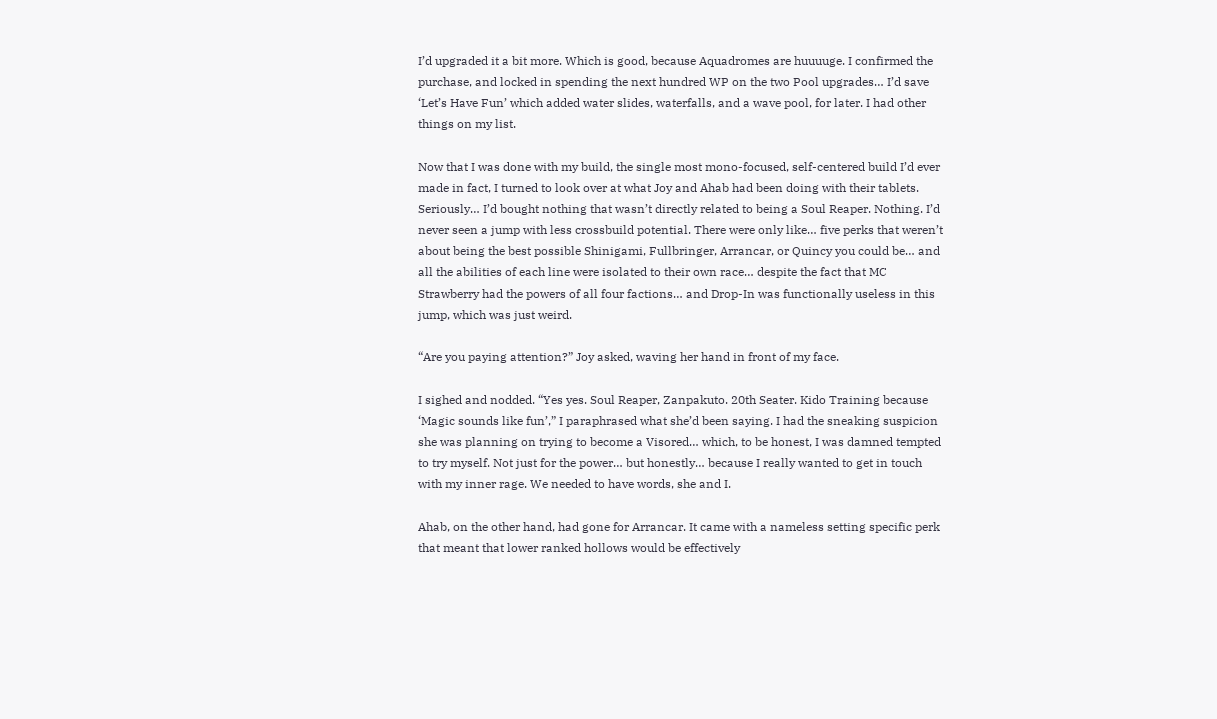I’d upgraded it a bit more. Which is good, because Aquadromes are huuuuge. I confirmed the purchase, and locked in spending the next hundred WP on the two Pool upgrades… I’d save ‘Let’s Have Fun’ which added water slides, waterfalls, and a wave pool, for later. I had other things on my list.

Now that I was done with my build, the single most mono-focused, self-centered build I’d ever made in fact, I turned to look over at what Joy and Ahab had been doing with their tablets. Seriously… I’d bought nothing that wasn’t directly related to being a Soul Reaper. Nothing. I’d never seen a jump with less crossbuild potential. There were only like… five perks that weren’t about being the best possible Shinigami, Fullbringer, Arrancar, or Quincy you could be… and all the abilities of each line were isolated to their own race… despite the fact that MC Strawberry had the powers of all four factions… and Drop-In was functionally useless in this jump, which was just weird.

“Are you paying attention?” Joy asked, waving her hand in front of my face.

I sighed and nodded. “Yes yes. Soul Reaper, Zanpakuto. 20th Seater. Kido Training because ‘Magic sounds like fun’,” I paraphrased what she’d been saying. I had the sneaking suspicion she was planning on trying to become a Visored… which, to be honest, I was damned tempted to try myself. Not just for the power… but honestly… because I really wanted to get in touch with my inner rage. We needed to have words, she and I.

Ahab, on the other hand, had gone for Arrancar. It came with a nameless setting specific perk that meant that lower ranked hollows would be effectively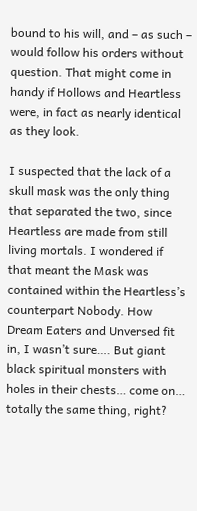bound to his will, and – as such – would follow his orders without question. That might come in handy if Hollows and Heartless were, in fact as nearly identical as they look.

I suspected that the lack of a skull mask was the only thing that separated the two, since Heartless are made from still living mortals. I wondered if that meant the Mask was contained within the Heartless’s counterpart Nobody. How Dream Eaters and Unversed fit in, I wasn’t sure…. But giant black spiritual monsters with holes in their chests… come on… totally the same thing, right?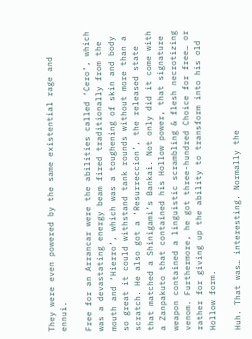They were even powered by the same existential rage and ennui.

Free for an Arrancar were the abilities called ‘Cero’, which was a devastating energy beam fired traditionally from the mouth and ‘Hierro’, which was a toughening of skin and body so great it could withstand tank rounds without more than a scratch. He also got a ‘Resurreccion’, the released state that matched a Shinigami’s Bankai. Not only did it come with a Zanpakuto that contained his Hollow power, that signature weapon contained a linguistic scrambling & flesh necrotizing venom. Furthermore, he got three-hundred Choice for free… or rather for giving up the ability to transform into his old Hollow form.

Huh. That was… interesting. Normally the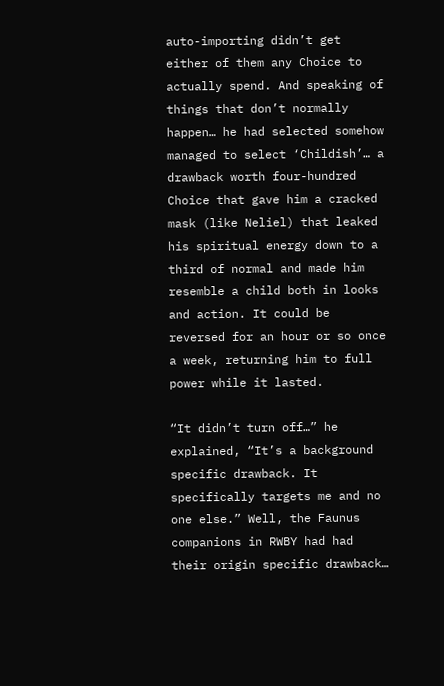auto-importing didn’t get either of them any Choice to actually spend. And speaking of things that don’t normally happen… he had selected somehow managed to select ‘Childish’… a drawback worth four-hundred Choice that gave him a cracked mask (like Neliel) that leaked his spiritual energy down to a third of normal and made him resemble a child both in looks and action. It could be reversed for an hour or so once a week, returning him to full power while it lasted.

“It didn’t turn off…” he explained, “It’s a background specific drawback. It specifically targets me and no one else.” Well, the Faunus companions in RWBY had had their origin specific drawback…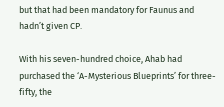but that had been mandatory for Faunus and hadn’t given CP.

With his seven-hundred choice, Ahab had purchased the ‘A-Mysterious Blueprints’ for three-fifty, the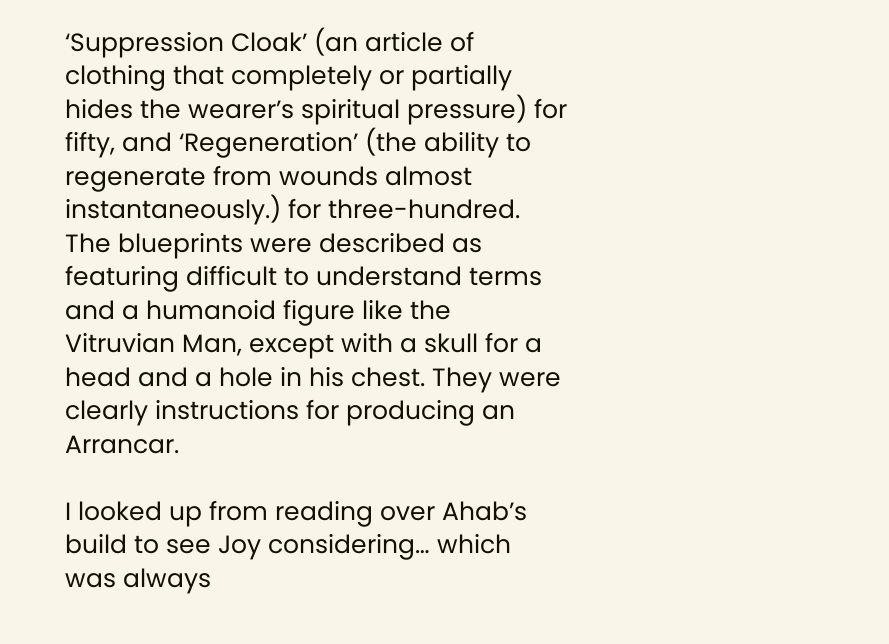‘Suppression Cloak’ (an article of clothing that completely or partially hides the wearer’s spiritual pressure) for fifty, and ‘Regeneration’ (the ability to regenerate from wounds almost instantaneously.) for three-hundred. The blueprints were described as featuring difficult to understand terms and a humanoid figure like the Vitruvian Man, except with a skull for a head and a hole in his chest. They were clearly instructions for producing an Arrancar.

I looked up from reading over Ahab’s build to see Joy considering… which was always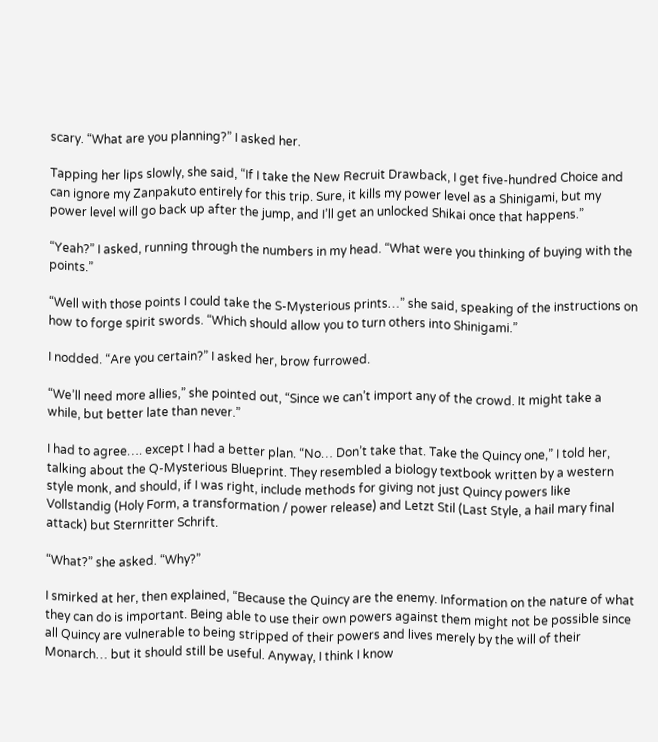scary. “What are you planning?” I asked her.

Tapping her lips slowly, she said, “If I take the New Recruit Drawback, I get five-hundred Choice and can ignore my Zanpakuto entirely for this trip. Sure, it kills my power level as a Shinigami, but my power level will go back up after the jump, and I’ll get an unlocked Shikai once that happens.”

“Yeah?” I asked, running through the numbers in my head. “What were you thinking of buying with the points.”

“Well with those points I could take the S-Mysterious prints…” she said, speaking of the instructions on how to forge spirit swords. “Which should allow you to turn others into Shinigami.”

I nodded. “Are you certain?” I asked her, brow furrowed.

“We’ll need more allies,” she pointed out, “Since we can’t import any of the crowd. It might take a while, but better late than never.”

I had to agree…. except I had a better plan. “No… Don’t take that. Take the Quincy one,” I told her, talking about the Q-Mysterious Blueprint. They resembled a biology textbook written by a western style monk, and should, if I was right, include methods for giving not just Quincy powers like Vollstandig (Holy Form, a transformation / power release) and Letzt Stil (Last Style, a hail mary final attack) but Sternritter Schrift.

“What?” she asked. “Why?”

I smirked at her, then explained, “Because the Quincy are the enemy. Information on the nature of what they can do is important. Being able to use their own powers against them might not be possible since all Quincy are vulnerable to being stripped of their powers and lives merely by the will of their Monarch… but it should still be useful. Anyway, I think I know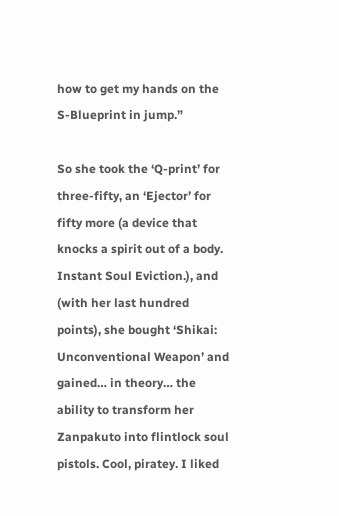how to get my hands on the S-Blueprint in jump.”

So she took the ‘Q-print’ for three-fifty, an ‘Ejector’ for fifty more (a device that knocks a spirit out of a body. Instant Soul Eviction.), and (with her last hundred points), she bought ‘Shikai: Unconventional Weapon’ and gained… in theory… the ability to transform her Zanpakuto into flintlock soul pistols. Cool, piratey. I liked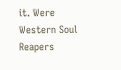it. Were Western Soul Reapers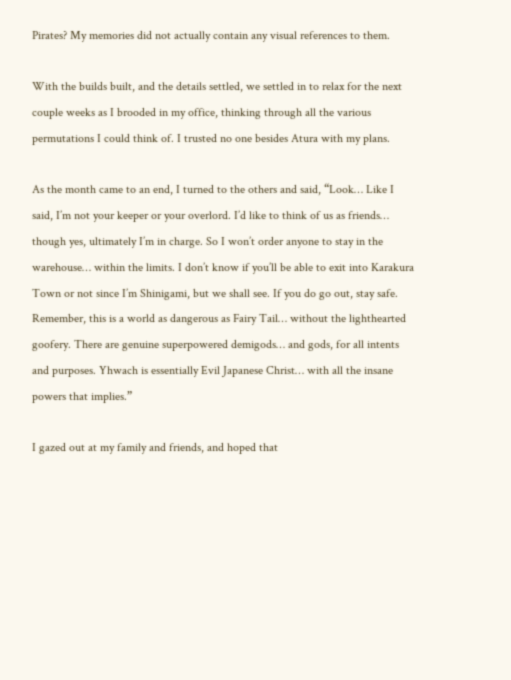Pirates? My memories did not actually contain any visual references to them.

With the builds built, and the details settled, we settled in to relax for the next couple weeks as I brooded in my office, thinking through all the various permutations I could think of. I trusted no one besides Atura with my plans.

As the month came to an end, I turned to the others and said, “Look… Like I said, I’m not your keeper or your overlord. I’d like to think of us as friends… though yes, ultimately I’m in charge. So I won’t order anyone to stay in the warehouse… within the limits. I don’t know if you’ll be able to exit into Karakura Town or not since I’m Shinigami, but we shall see. If you do go out, stay safe. Remember, this is a world as dangerous as Fairy Tail… without the lighthearted goofery. There are genuine superpowered demigods… and gods, for all intents and purposes. Yhwach is essentially Evil Japanese Christ… with all the insane powers that implies.”

I gazed out at my family and friends, and hoped that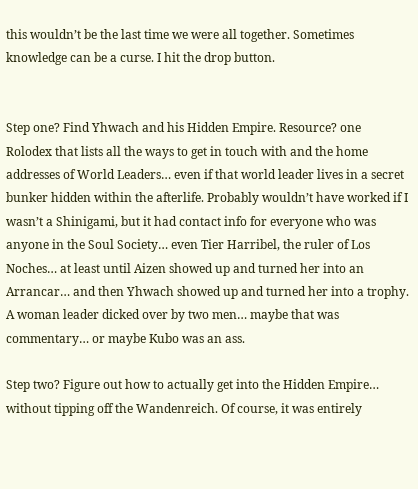this wouldn’t be the last time we were all together. Sometimes knowledge can be a curse. I hit the drop button.


Step one? Find Yhwach and his Hidden Empire. Resource? one Rolodex that lists all the ways to get in touch with and the home addresses of World Leaders… even if that world leader lives in a secret bunker hidden within the afterlife. Probably wouldn’t have worked if I wasn’t a Shinigami, but it had contact info for everyone who was anyone in the Soul Society… even Tier Harribel, the ruler of Los Noches… at least until Aizen showed up and turned her into an Arrancar… and then Yhwach showed up and turned her into a trophy. A woman leader dicked over by two men… maybe that was commentary… or maybe Kubo was an ass.

Step two? Figure out how to actually get into the Hidden Empire… without tipping off the Wandenreich. Of course, it was entirely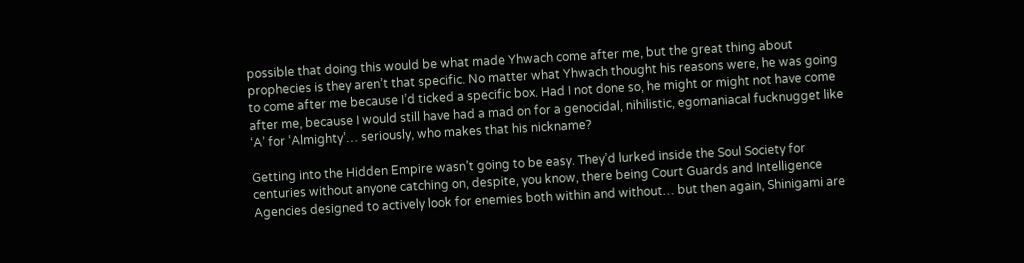possible that doing this would be what made Yhwach come after me, but the great thing about prophecies is they aren’t that specific. No matter what Yhwach thought his reasons were, he was going to come after me because I’d ticked a specific box. Had I not done so, he might or might not have come after me, because I would still have had a mad on for a genocidal, nihilistic, egomaniacal fucknugget like ‘A’ for ‘Almighty’… seriously, who makes that his nickname?

Getting into the Hidden Empire wasn’t going to be easy. They’d lurked inside the Soul Society for centuries without anyone catching on, despite, you know, there being Court Guards and Intelligence Agencies designed to actively look for enemies both within and without… but then again, Shinigami are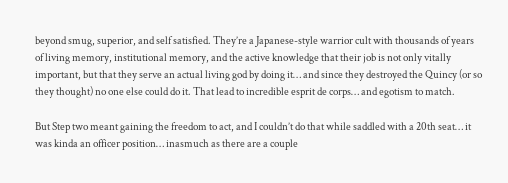beyond smug, superior, and self satisfied. They’re a Japanese-style warrior cult with thousands of years of living memory, institutional memory, and the active knowledge that their job is not only vitally important, but that they serve an actual living god by doing it… and since they destroyed the Quincy (or so they thought) no one else could do it. That lead to incredible esprit de corps… and egotism to match.

But Step two meant gaining the freedom to act, and I couldn’t do that while saddled with a 20th seat… it was kinda an officer position… inasmuch as there are a couple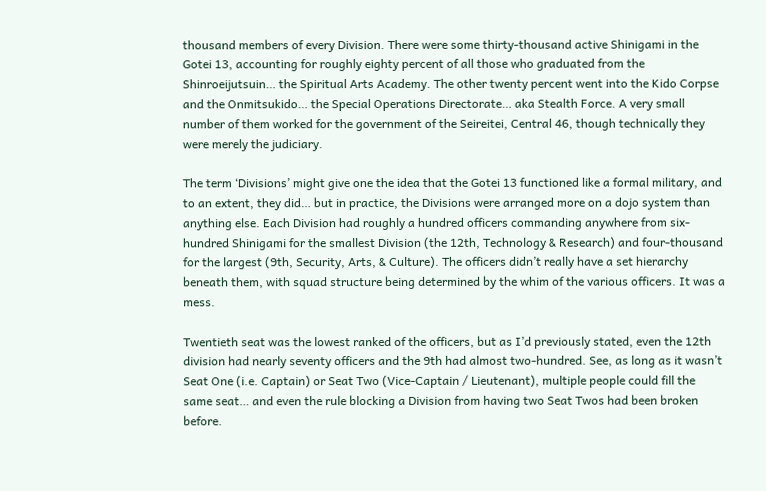thousand members of every Division. There were some thirty-thousand active Shinigami in the Gotei 13, accounting for roughly eighty percent of all those who graduated from the Shinroeijutsuin… the Spiritual Arts Academy. The other twenty percent went into the Kido Corpse and the Onmitsukido… the Special Operations Directorate… aka Stealth Force. A very small number of them worked for the government of the Seireitei, Central 46, though technically they were merely the judiciary.

The term ‘Divisions’ might give one the idea that the Gotei 13 functioned like a formal military, and to an extent, they did… but in practice, the Divisions were arranged more on a dojo system than anything else. Each Division had roughly a hundred officers commanding anywhere from six-hundred Shinigami for the smallest Division (the 12th, Technology & Research) and four-thousand for the largest (9th, Security, Arts, & Culture). The officers didn’t really have a set hierarchy beneath them, with squad structure being determined by the whim of the various officers. It was a mess.

Twentieth seat was the lowest ranked of the officers, but as I’d previously stated, even the 12th division had nearly seventy officers and the 9th had almost two-hundred. See, as long as it wasn’t Seat One (i.e. Captain) or Seat Two (Vice-Captain / Lieutenant), multiple people could fill the same seat… and even the rule blocking a Division from having two Seat Twos had been broken before.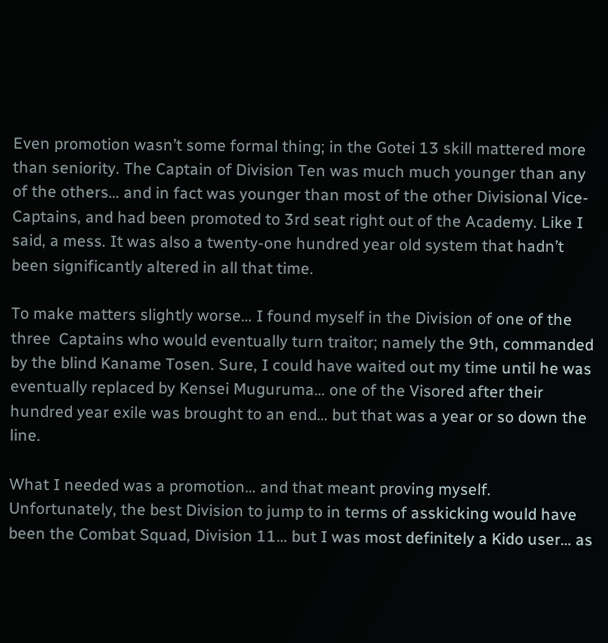Even promotion wasn’t some formal thing; in the Gotei 13 skill mattered more than seniority. The Captain of Division Ten was much much younger than any of the others… and in fact was younger than most of the other Divisional Vice-Captains, and had been promoted to 3rd seat right out of the Academy. Like I said, a mess. It was also a twenty-one hundred year old system that hadn’t been significantly altered in all that time.

To make matters slightly worse… I found myself in the Division of one of the three  Captains who would eventually turn traitor; namely the 9th, commanded by the blind Kaname Tosen. Sure, I could have waited out my time until he was eventually replaced by Kensei Muguruma… one of the Visored after their hundred year exile was brought to an end… but that was a year or so down the line.

What I needed was a promotion… and that meant proving myself. Unfortunately, the best Division to jump to in terms of asskicking would have been the Combat Squad, Division 11… but I was most definitely a Kido user… as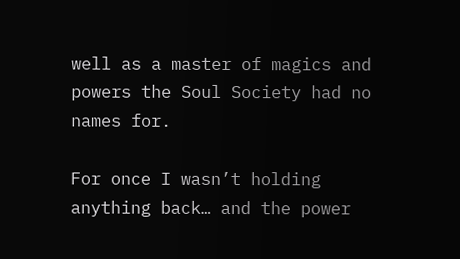well as a master of magics and powers the Soul Society had no names for.

For once I wasn’t holding anything back… and the power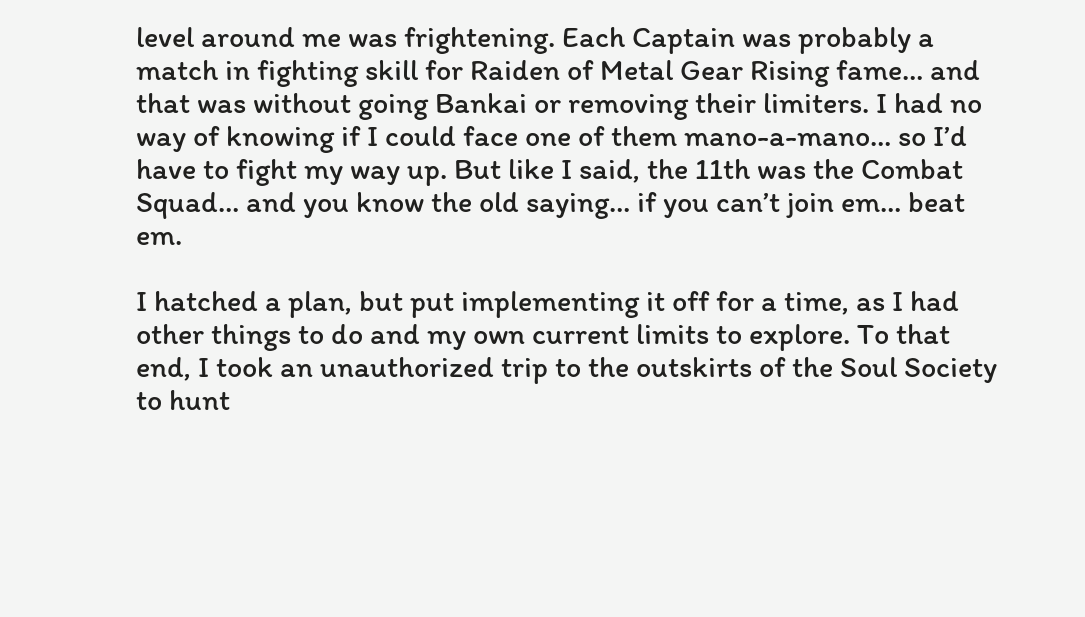level around me was frightening. Each Captain was probably a match in fighting skill for Raiden of Metal Gear Rising fame… and that was without going Bankai or removing their limiters. I had no way of knowing if I could face one of them mano-a-mano… so I’d have to fight my way up. But like I said, the 11th was the Combat Squad… and you know the old saying… if you can’t join em… beat em.

I hatched a plan, but put implementing it off for a time, as I had other things to do and my own current limits to explore. To that end, I took an unauthorized trip to the outskirts of the Soul Society to hunt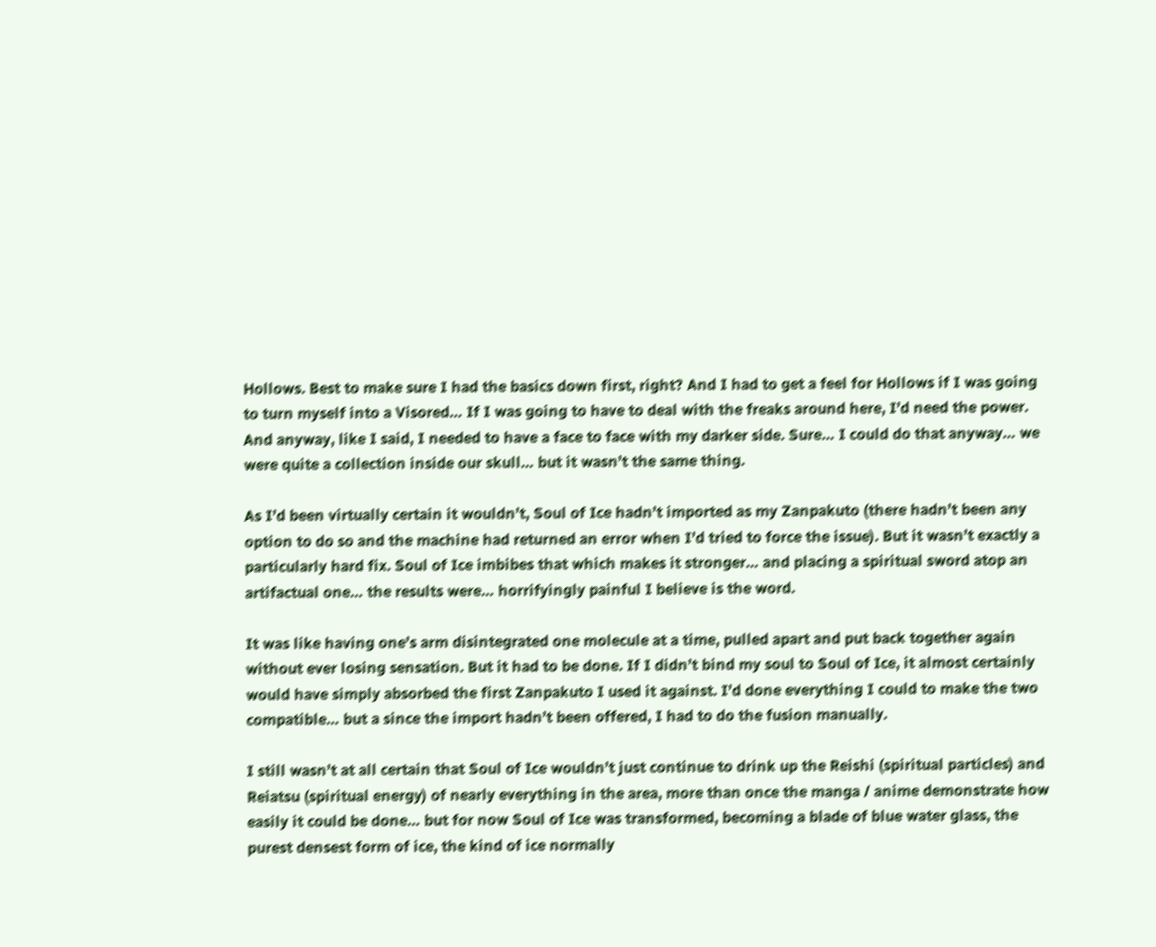Hollows. Best to make sure I had the basics down first, right? And I had to get a feel for Hollows if I was going to turn myself into a Visored… If I was going to have to deal with the freaks around here, I’d need the power. And anyway, like I said, I needed to have a face to face with my darker side. Sure… I could do that anyway… we were quite a collection inside our skull… but it wasn’t the same thing.

As I’d been virtually certain it wouldn’t, Soul of Ice hadn’t imported as my Zanpakuto (there hadn’t been any option to do so and the machine had returned an error when I’d tried to force the issue). But it wasn’t exactly a particularly hard fix. Soul of Ice imbibes that which makes it stronger… and placing a spiritual sword atop an artifactual one… the results were… horrifyingly painful I believe is the word.

It was like having one’s arm disintegrated one molecule at a time, pulled apart and put back together again without ever losing sensation. But it had to be done. If I didn’t bind my soul to Soul of Ice, it almost certainly would have simply absorbed the first Zanpakuto I used it against. I’d done everything I could to make the two compatible… but a since the import hadn’t been offered, I had to do the fusion manually.

I still wasn’t at all certain that Soul of Ice wouldn’t just continue to drink up the Reishi (spiritual particles) and Reiatsu (spiritual energy) of nearly everything in the area, more than once the manga / anime demonstrate how easily it could be done… but for now Soul of Ice was transformed, becoming a blade of blue water glass, the purest densest form of ice, the kind of ice normally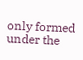only formed under the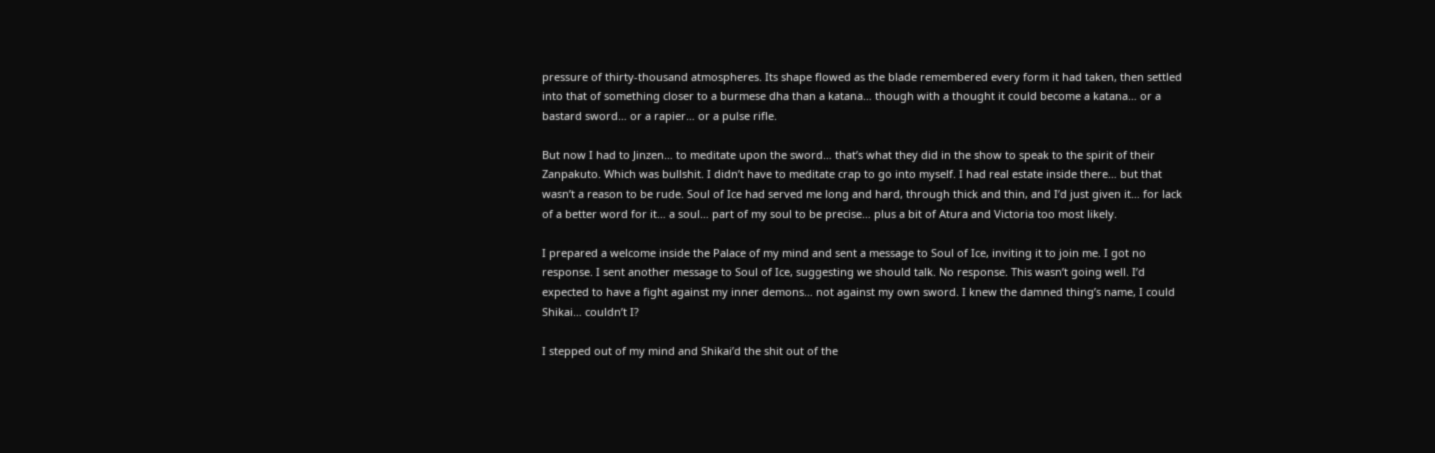pressure of thirty-thousand atmospheres. Its shape flowed as the blade remembered every form it had taken, then settled into that of something closer to a burmese dha than a katana… though with a thought it could become a katana… or a bastard sword… or a rapier… or a pulse rifle.

But now I had to Jinzen… to meditate upon the sword… that’s what they did in the show to speak to the spirit of their Zanpakuto. Which was bullshit. I didn’t have to meditate crap to go into myself. I had real estate inside there… but that wasn’t a reason to be rude. Soul of Ice had served me long and hard, through thick and thin, and I’d just given it… for lack of a better word for it… a soul… part of my soul to be precise… plus a bit of Atura and Victoria too most likely.

I prepared a welcome inside the Palace of my mind and sent a message to Soul of Ice, inviting it to join me. I got no response. I sent another message to Soul of Ice, suggesting we should talk. No response. This wasn’t going well. I’d expected to have a fight against my inner demons… not against my own sword. I knew the damned thing’s name, I could Shikai… couldn’t I?

I stepped out of my mind and Shikai’d the shit out of the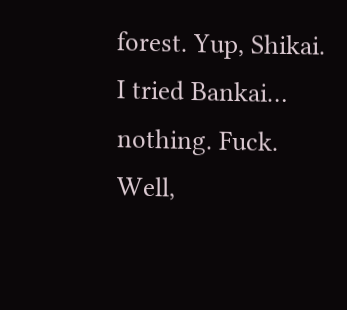forest. Yup, Shikai. I tried Bankai… nothing. Fuck. Well,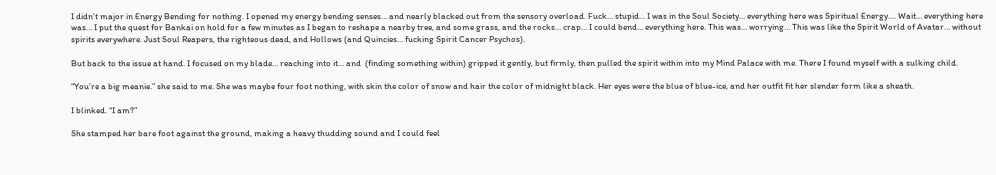I didn’t major in Energy Bending for nothing. I opened my energy bending senses… and nearly blacked out from the sensory overload. Fuck… stupid… I was in the Soul Society… everything here was Spiritual Energy…. Wait… everything here was… I put the quest for Bankai on hold for a few minutes as I began to reshape a nearby tree, and some grass, and the rocks… crap… I could bend… everything here. This was… worrying… This was like the Spirit World of Avatar… without spirits everywhere. Just Soul Reapers, the righteous dead, and Hollows (and Quincies… fucking Spirit Cancer Psychos).

But back to the issue at hand. I focused on my blade… reaching into it… and  (finding something within) gripped it gently, but firmly, then pulled the spirit within into my Mind Palace with me. There I found myself with a sulking child.

“You’re a big meanie.” she said to me. She was maybe four foot nothing, with skin the color of snow and hair the color of midnight black. Her eyes were the blue of blue-ice, and her outfit fit her slender form like a sheath.

I blinked. “I am?”

She stamped her bare foot against the ground, making a heavy thudding sound and I could feel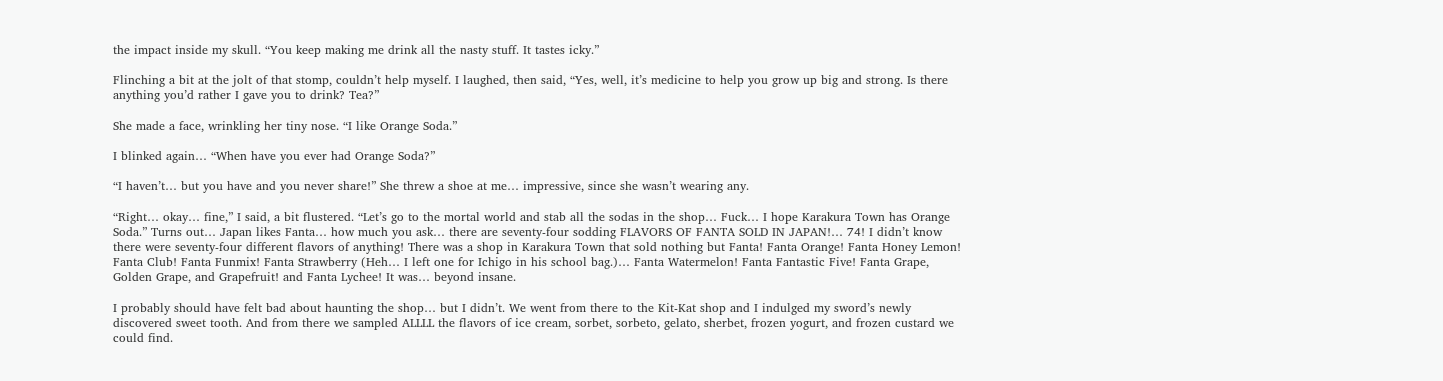the impact inside my skull. “You keep making me drink all the nasty stuff. It tastes icky.”

Flinching a bit at the jolt of that stomp, couldn’t help myself. I laughed, then said, “Yes, well, it’s medicine to help you grow up big and strong. Is there anything you’d rather I gave you to drink? Tea?”

She made a face, wrinkling her tiny nose. “I like Orange Soda.”

I blinked again… “When have you ever had Orange Soda?”

“I haven’t… but you have and you never share!” She threw a shoe at me… impressive, since she wasn’t wearing any.

“Right… okay… fine,” I said, a bit flustered. “Let’s go to the mortal world and stab all the sodas in the shop… Fuck… I hope Karakura Town has Orange Soda.” Turns out… Japan likes Fanta… how much you ask… there are seventy-four sodding FLAVORS OF FANTA SOLD IN JAPAN!… 74! I didn’t know there were seventy-four different flavors of anything! There was a shop in Karakura Town that sold nothing but Fanta! Fanta Orange! Fanta Honey Lemon! Fanta Club! Fanta Funmix! Fanta Strawberry (Heh… I left one for Ichigo in his school bag.)… Fanta Watermelon! Fanta Fantastic Five! Fanta Grape, Golden Grape, and Grapefruit! and Fanta Lychee! It was… beyond insane.

I probably should have felt bad about haunting the shop… but I didn’t. We went from there to the Kit-Kat shop and I indulged my sword’s newly discovered sweet tooth. And from there we sampled ALLLL the flavors of ice cream, sorbet, sorbeto, gelato, sherbet, frozen yogurt, and frozen custard we could find.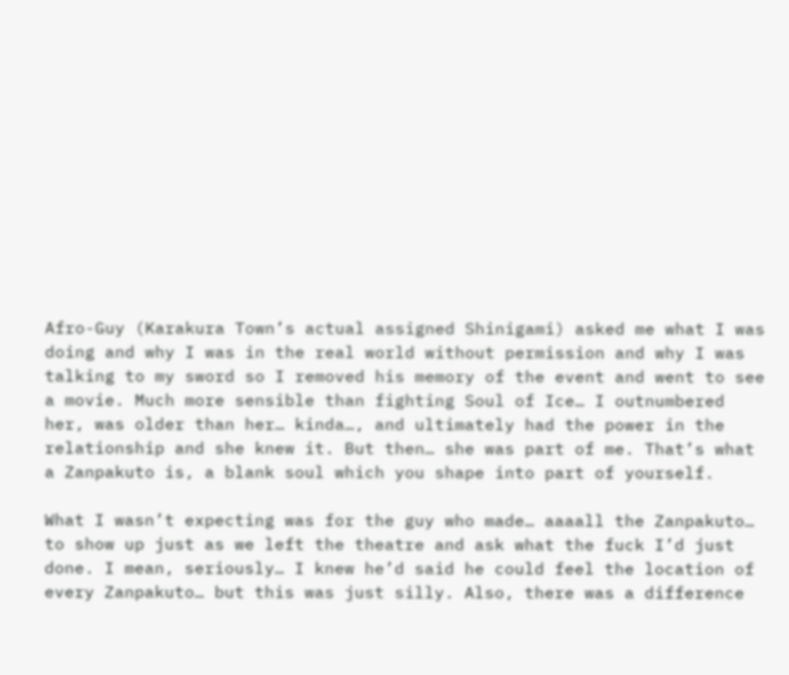Afro-Guy (Karakura Town’s actual assigned Shinigami) asked me what I was doing and why I was in the real world without permission and why I was talking to my sword so I removed his memory of the event and went to see a movie. Much more sensible than fighting Soul of Ice… I outnumbered her, was older than her… kinda…, and ultimately had the power in the relationship and she knew it. But then… she was part of me. That’s what a Zanpakuto is, a blank soul which you shape into part of yourself.

What I wasn’t expecting was for the guy who made… aaaall the Zanpakuto… to show up just as we left the theatre and ask what the fuck I’d just done. I mean, seriously… I knew he’d said he could feel the location of every Zanpakuto… but this was just silly. Also, there was a difference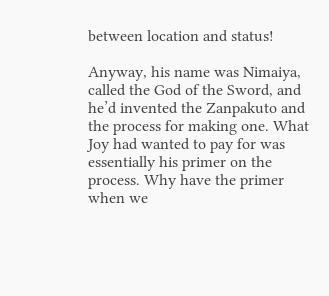between location and status!

Anyway, his name was Nimaiya, called the God of the Sword, and he’d invented the Zanpakuto and the process for making one. What Joy had wanted to pay for was essentially his primer on the process. Why have the primer when we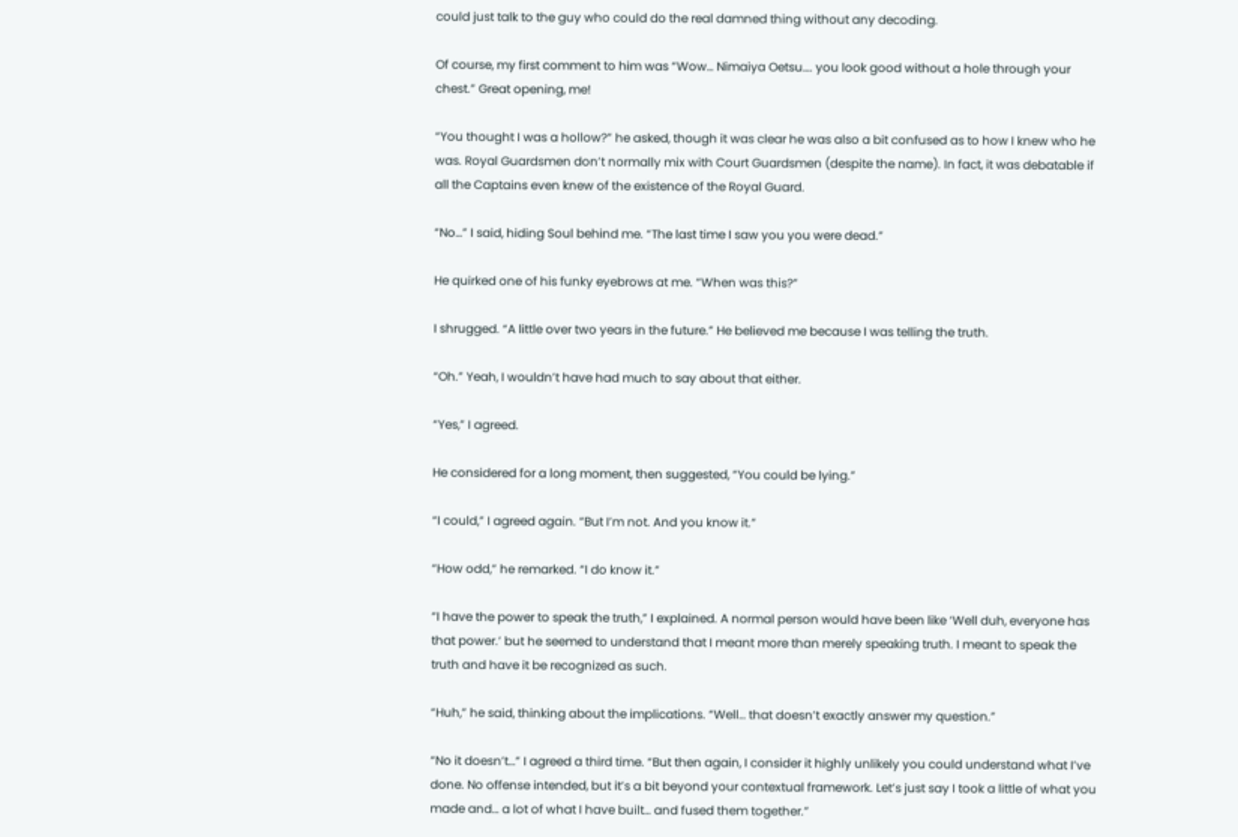could just talk to the guy who could do the real damned thing without any decoding.

Of course, my first comment to him was “Wow… Nimaiya Oetsu…. you look good without a hole through your chest.” Great opening, me!

“You thought I was a hollow?” he asked, though it was clear he was also a bit confused as to how I knew who he was. Royal Guardsmen don’t normally mix with Court Guardsmen (despite the name). In fact, it was debatable if all the Captains even knew of the existence of the Royal Guard.

“No…” I said, hiding Soul behind me. “The last time I saw you you were dead.”

He quirked one of his funky eyebrows at me. “When was this?”

I shrugged. “A little over two years in the future.” He believed me because I was telling the truth.

“Oh.” Yeah, I wouldn’t have had much to say about that either.

“Yes,” I agreed.

He considered for a long moment, then suggested, “You could be lying.”

“I could,” I agreed again. “But I’m not. And you know it.”

“How odd,” he remarked. “I do know it.”

“I have the power to speak the truth,” I explained. A normal person would have been like ‘Well duh, everyone has that power.’ but he seemed to understand that I meant more than merely speaking truth. I meant to speak the truth and have it be recognized as such.

“Huh,” he said, thinking about the implications. “Well… that doesn’t exactly answer my question.”

“No it doesn’t…” I agreed a third time. “But then again, I consider it highly unlikely you could understand what I’ve done. No offense intended, but it’s a bit beyond your contextual framework. Let’s just say I took a little of what you made and… a lot of what I have built… and fused them together.”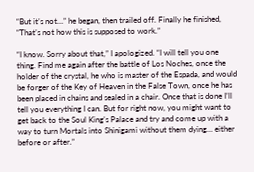“But it’s not…” he began, then trailed off. Finally he finished, “That’s not how this is supposed to work.”

“I know. Sorry about that,” I apologized. “I will tell you one thing. Find me again after the battle of Los Noches, once the holder of the crystal, he who is master of the Espada, and would be forger of the Key of Heaven in the False Town, once he has been placed in chains and sealed in a chair. Once that is done I’ll tell you everything I can. But for right now, you might want to get back to the Soul King’s Palace and try and come up with a way to turn Mortals into Shinigami without them dying… either before or after.”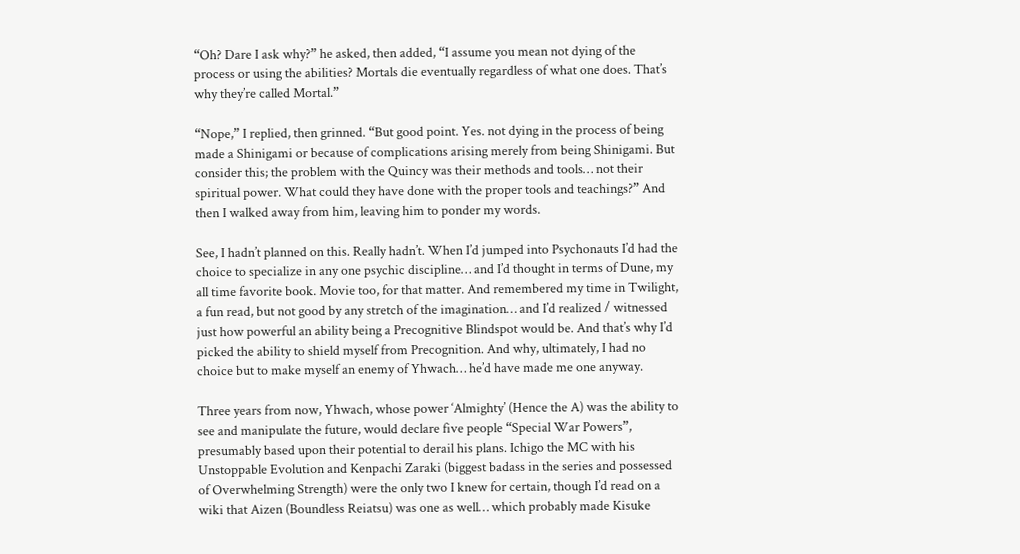“Oh? Dare I ask why?” he asked, then added, “I assume you mean not dying of the process or using the abilities? Mortals die eventually regardless of what one does. That’s why they’re called Mortal.”

“Nope,” I replied, then grinned. “But good point. Yes. not dying in the process of being made a Shinigami or because of complications arising merely from being Shinigami. But consider this; the problem with the Quincy was their methods and tools… not their spiritual power. What could they have done with the proper tools and teachings?” And then I walked away from him, leaving him to ponder my words.

See, I hadn’t planned on this. Really hadn’t. When I’d jumped into Psychonauts I’d had the choice to specialize in any one psychic discipline… and I’d thought in terms of Dune, my all time favorite book. Movie too, for that matter. And remembered my time in Twilight, a fun read, but not good by any stretch of the imagination… and I’d realized / witnessed just how powerful an ability being a Precognitive Blindspot would be. And that’s why I’d picked the ability to shield myself from Precognition. And why, ultimately, I had no choice but to make myself an enemy of Yhwach… he’d have made me one anyway.

Three years from now, Yhwach, whose power ‘Almighty’ (Hence the A) was the ability to see and manipulate the future, would declare five people “Special War Powers”, presumably based upon their potential to derail his plans. Ichigo the MC with his Unstoppable Evolution and Kenpachi Zaraki (biggest badass in the series and possessed of Overwhelming Strength) were the only two I knew for certain, though I’d read on a wiki that Aizen (Boundless Reiatsu) was one as well… which probably made Kisuke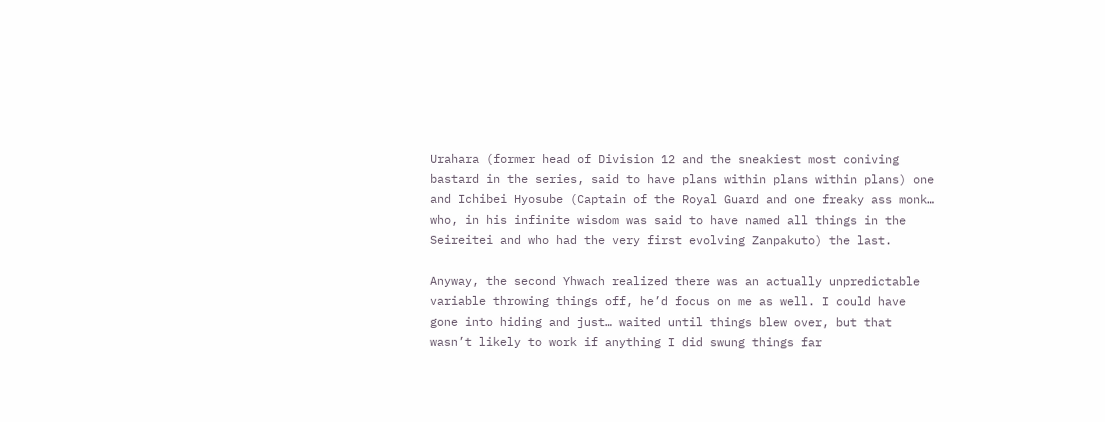Urahara (former head of Division 12 and the sneakiest most coniving bastard in the series, said to have plans within plans within plans) one and Ichibei Hyosube (Captain of the Royal Guard and one freaky ass monk… who, in his infinite wisdom was said to have named all things in the Seireitei and who had the very first evolving Zanpakuto) the last.

Anyway, the second Yhwach realized there was an actually unpredictable variable throwing things off, he’d focus on me as well. I could have gone into hiding and just… waited until things blew over, but that wasn’t likely to work if anything I did swung things far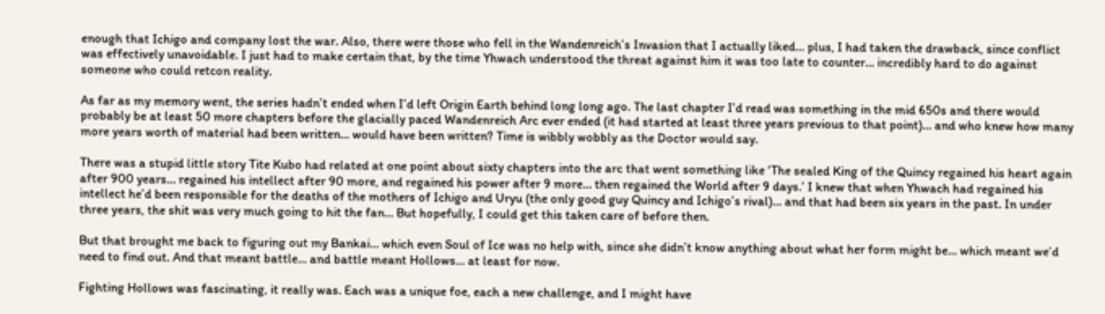enough that Ichigo and company lost the war. Also, there were those who fell in the Wandenreich’s Invasion that I actually liked… plus, I had taken the drawback, since conflict was effectively unavoidable. I just had to make certain that, by the time Yhwach understood the threat against him it was too late to counter… incredibly hard to do against someone who could retcon reality.

As far as my memory went, the series hadn’t ended when I’d left Origin Earth behind long long ago. The last chapter I’d read was something in the mid 650s and there would probably be at least 50 more chapters before the glacially paced Wandenreich Arc ever ended (it had started at least three years previous to that point)… and who knew how many more years worth of material had been written… would have been written? Time is wibbly wobbly as the Doctor would say.

There was a stupid little story Tite Kubo had related at one point about sixty chapters into the arc that went something like ‘The sealed King of the Quincy regained his heart again after 900 years… regained his intellect after 90 more, and regained his power after 9 more… then regained the World after 9 days.’ I knew that when Yhwach had regained his intellect he’d been responsible for the deaths of the mothers of Ichigo and Uryu (the only good guy Quincy and Ichigo’s rival)… and that had been six years in the past. In under three years, the shit was very much going to hit the fan… But hopefully, I could get this taken care of before then.

But that brought me back to figuring out my Bankai… which even Soul of Ice was no help with, since she didn’t know anything about what her form might be… which meant we’d need to find out. And that meant battle… and battle meant Hollows… at least for now.

Fighting Hollows was fascinating, it really was. Each was a unique foe, each a new challenge, and I might have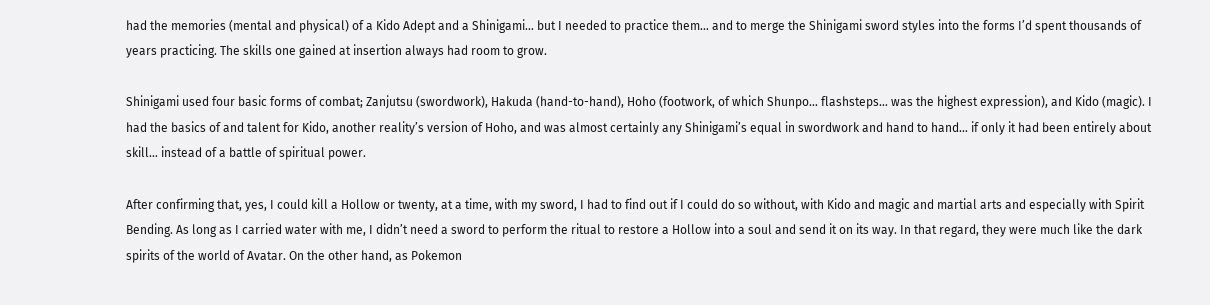had the memories (mental and physical) of a Kido Adept and a Shinigami… but I needed to practice them… and to merge the Shinigami sword styles into the forms I’d spent thousands of years practicing. The skills one gained at insertion always had room to grow.

Shinigami used four basic forms of combat; Zanjutsu (swordwork), Hakuda (hand-to-hand), Hoho (footwork, of which Shunpo… flashsteps… was the highest expression), and Kido (magic). I had the basics of and talent for Kido, another reality’s version of Hoho, and was almost certainly any Shinigami’s equal in swordwork and hand to hand… if only it had been entirely about skill… instead of a battle of spiritual power.

After confirming that, yes, I could kill a Hollow or twenty, at a time, with my sword, I had to find out if I could do so without, with Kido and magic and martial arts and especially with Spirit Bending. As long as I carried water with me, I didn’t need a sword to perform the ritual to restore a Hollow into a soul and send it on its way. In that regard, they were much like the dark spirits of the world of Avatar. On the other hand, as Pokemon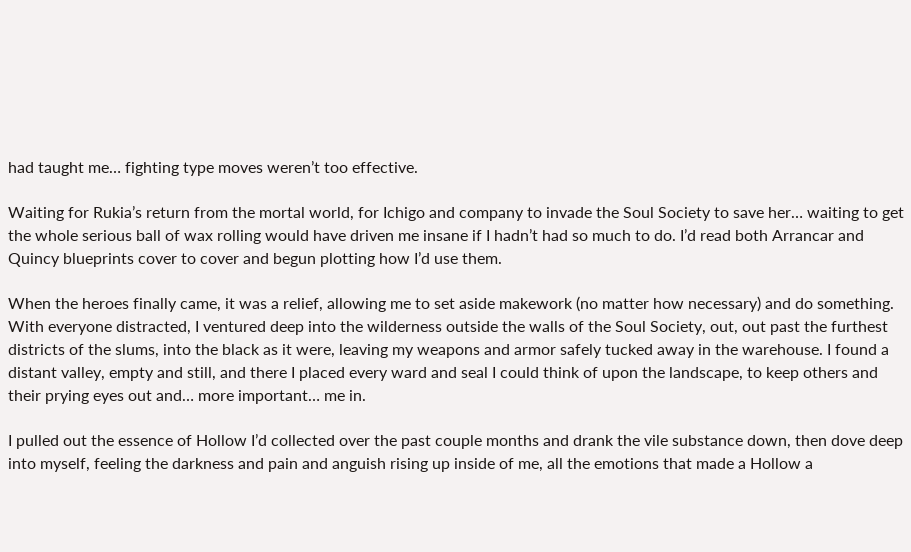had taught me… fighting type moves weren’t too effective.

Waiting for Rukia’s return from the mortal world, for Ichigo and company to invade the Soul Society to save her… waiting to get the whole serious ball of wax rolling would have driven me insane if I hadn’t had so much to do. I’d read both Arrancar and Quincy blueprints cover to cover and begun plotting how I’d use them.

When the heroes finally came, it was a relief, allowing me to set aside makework (no matter how necessary) and do something. With everyone distracted, I ventured deep into the wilderness outside the walls of the Soul Society, out, out past the furthest districts of the slums, into the black as it were, leaving my weapons and armor safely tucked away in the warehouse. I found a distant valley, empty and still, and there I placed every ward and seal I could think of upon the landscape, to keep others and their prying eyes out and… more important… me in.

I pulled out the essence of Hollow I’d collected over the past couple months and drank the vile substance down, then dove deep into myself, feeling the darkness and pain and anguish rising up inside of me, all the emotions that made a Hollow a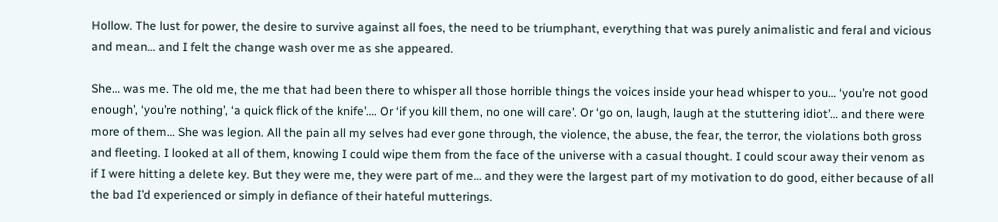Hollow. The lust for power, the desire to survive against all foes, the need to be triumphant, everything that was purely animalistic and feral and vicious and mean… and I felt the change wash over me as she appeared.

She… was me. The old me, the me that had been there to whisper all those horrible things the voices inside your head whisper to you… ‘you’re not good enough’, ‘you’re nothing’, ‘a quick flick of the knife’…. Or ‘if you kill them, no one will care’. Or ‘go on, laugh, laugh at the stuttering idiot’… and there were more of them… She was legion. All the pain all my selves had ever gone through, the violence, the abuse, the fear, the terror, the violations both gross and fleeting. I looked at all of them, knowing I could wipe them from the face of the universe with a casual thought. I could scour away their venom as if I were hitting a delete key. But they were me, they were part of me… and they were the largest part of my motivation to do good, either because of all the bad I’d experienced or simply in defiance of their hateful mutterings.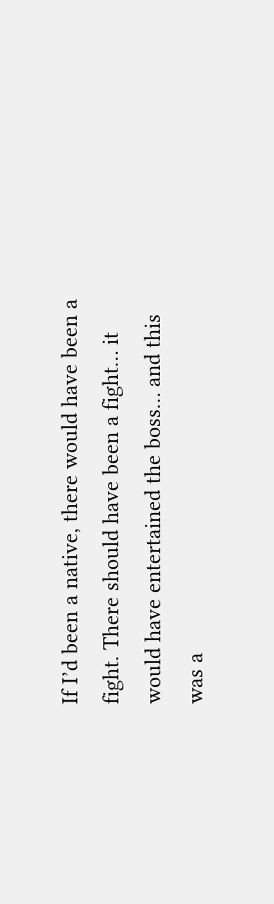If I’d been a native, there would have been a fight. There should have been a fight… it would have entertained the boss… and this was a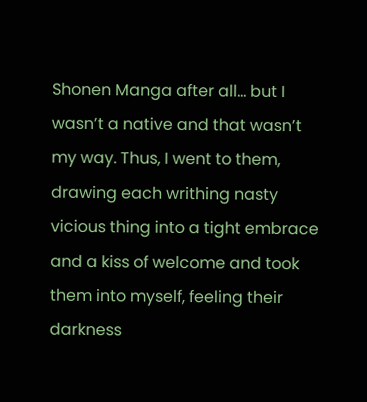Shonen Manga after all… but I wasn’t a native and that wasn’t my way. Thus, I went to them, drawing each writhing nasty vicious thing into a tight embrace and a kiss of welcome and took them into myself, feeling their darkness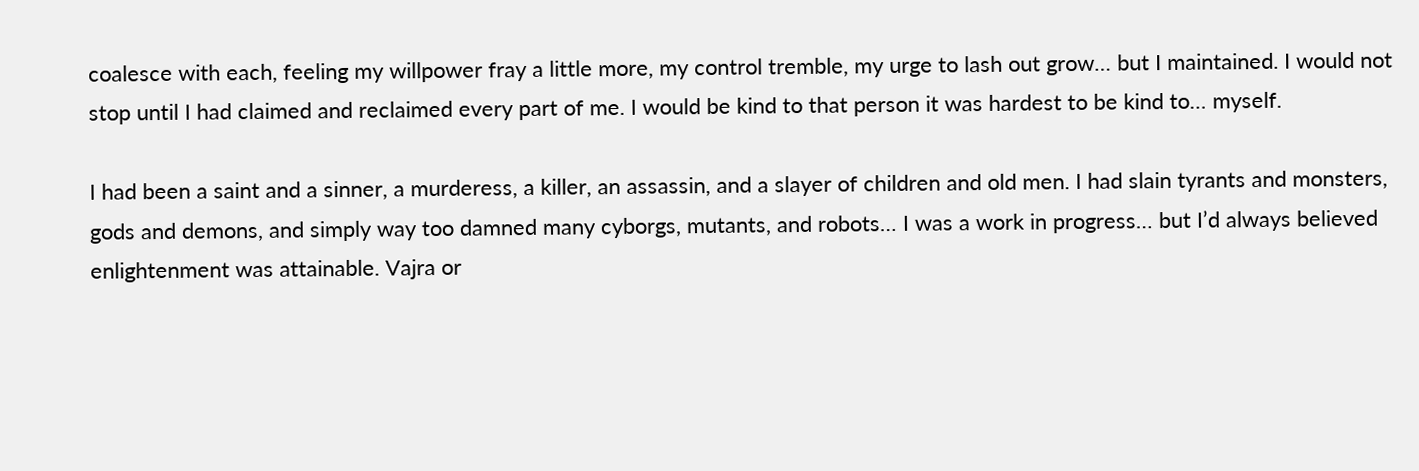coalesce with each, feeling my willpower fray a little more, my control tremble, my urge to lash out grow… but I maintained. I would not stop until I had claimed and reclaimed every part of me. I would be kind to that person it was hardest to be kind to… myself.

I had been a saint and a sinner, a murderess, a killer, an assassin, and a slayer of children and old men. I had slain tyrants and monsters, gods and demons, and simply way too damned many cyborgs, mutants, and robots… I was a work in progress… but I’d always believed enlightenment was attainable. Vajra or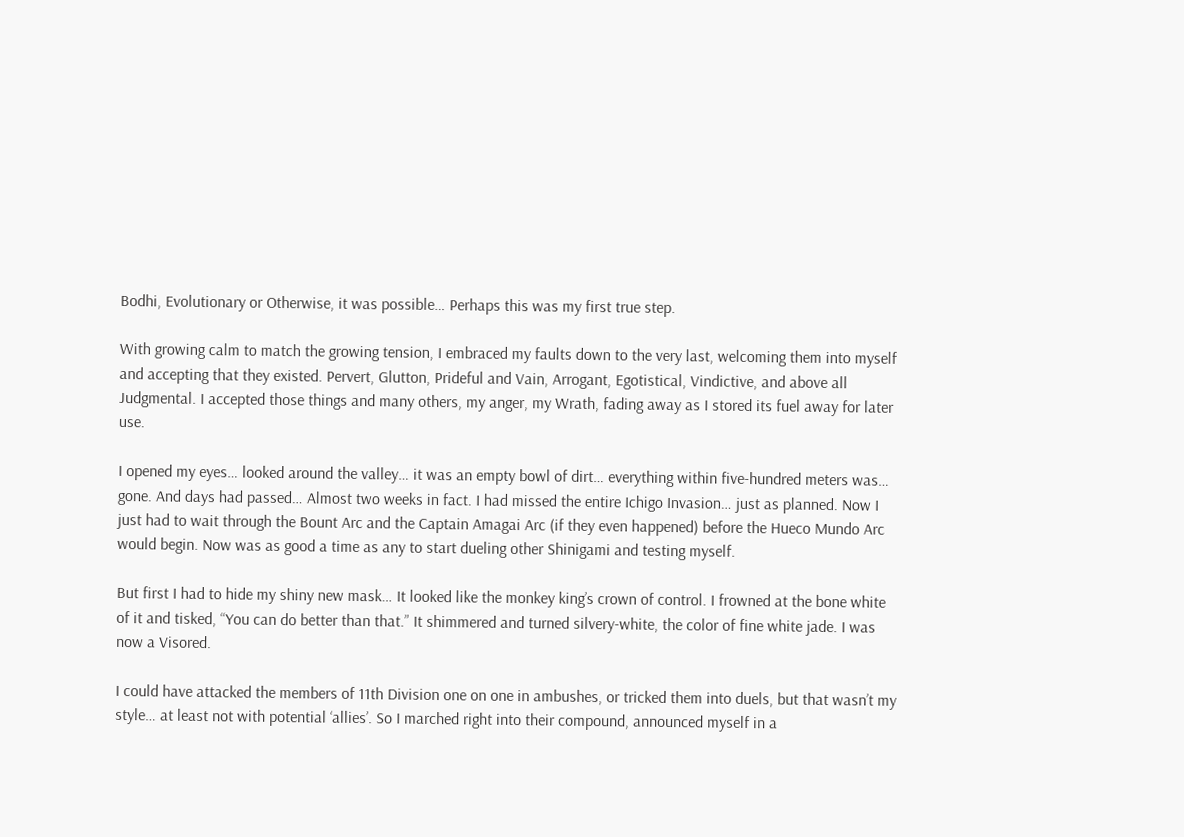Bodhi, Evolutionary or Otherwise, it was possible… Perhaps this was my first true step.

With growing calm to match the growing tension, I embraced my faults down to the very last, welcoming them into myself and accepting that they existed. Pervert, Glutton, Prideful and Vain, Arrogant, Egotistical, Vindictive, and above all Judgmental. I accepted those things and many others, my anger, my Wrath, fading away as I stored its fuel away for later use.

I opened my eyes… looked around the valley… it was an empty bowl of dirt… everything within five-hundred meters was… gone. And days had passed… Almost two weeks in fact. I had missed the entire Ichigo Invasion… just as planned. Now I just had to wait through the Bount Arc and the Captain Amagai Arc (if they even happened) before the Hueco Mundo Arc would begin. Now was as good a time as any to start dueling other Shinigami and testing myself.

But first I had to hide my shiny new mask… It looked like the monkey king’s crown of control. I frowned at the bone white of it and tisked, “You can do better than that.” It shimmered and turned silvery-white, the color of fine white jade. I was now a Visored.

I could have attacked the members of 11th Division one on one in ambushes, or tricked them into duels, but that wasn’t my style… at least not with potential ‘allies’. So I marched right into their compound, announced myself in a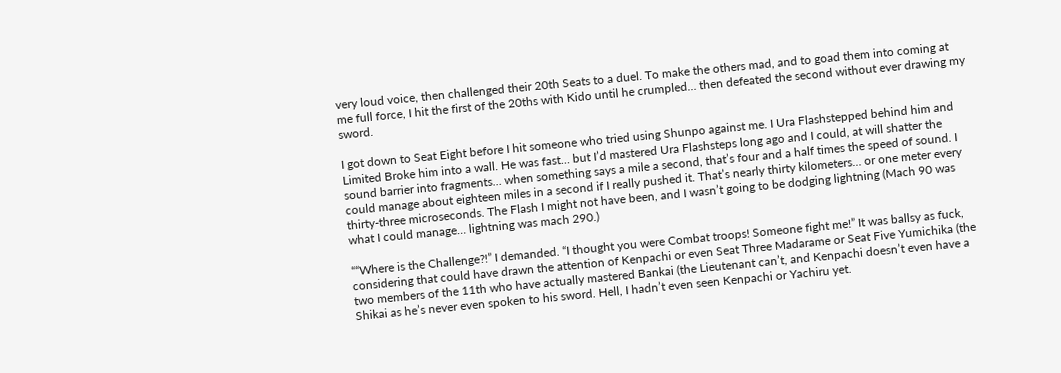very loud voice, then challenged their 20th Seats to a duel. To make the others mad, and to goad them into coming at me full force, I hit the first of the 20ths with Kido until he crumpled… then defeated the second without ever drawing my sword.

I got down to Seat Eight before I hit someone who tried using Shunpo against me. I Ura Flashstepped behind him and Limited Broke him into a wall. He was fast… but I’d mastered Ura Flashsteps long ago and I could, at will shatter the sound barrier into fragments… when something says a mile a second, that’s four and a half times the speed of sound. I could manage about eighteen miles in a second if I really pushed it. That’s nearly thirty kilometers… or one meter every thirty-three microseconds. The Flash I might not have been, and I wasn’t going to be dodging lightning (Mach 90 was what I could manage… lightning was mach 290.)

““Where is the Challenge?!” I demanded. “I thought you were Combat troops! Someone fight me!” It was ballsy as fuck, considering that could have drawn the attention of Kenpachi or even Seat Three Madarame or Seat Five Yumichika (the two members of the 11th who have actually mastered Bankai (the Lieutenant can’t, and Kenpachi doesn’t even have a Shikai as he’s never even spoken to his sword. Hell, I hadn’t even seen Kenpachi or Yachiru yet.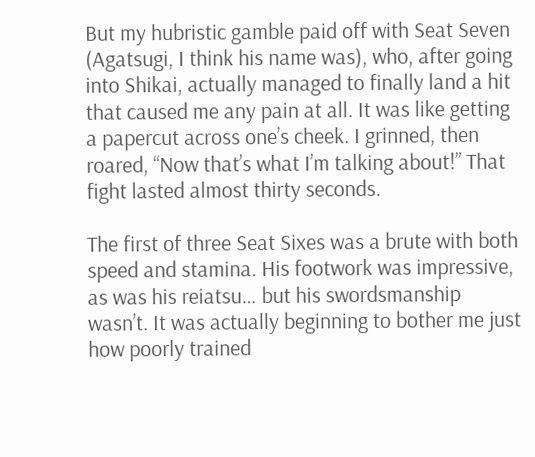But my hubristic gamble paid off with Seat Seven (Agatsugi, I think his name was), who, after going into Shikai, actually managed to finally land a hit that caused me any pain at all. It was like getting a papercut across one’s cheek. I grinned, then roared, “Now that’s what I’m talking about!” That fight lasted almost thirty seconds.

The first of three Seat Sixes was a brute with both speed and stamina. His footwork was impressive, as was his reiatsu… but his swordsmanship wasn’t. It was actually beginning to bother me just how poorly trained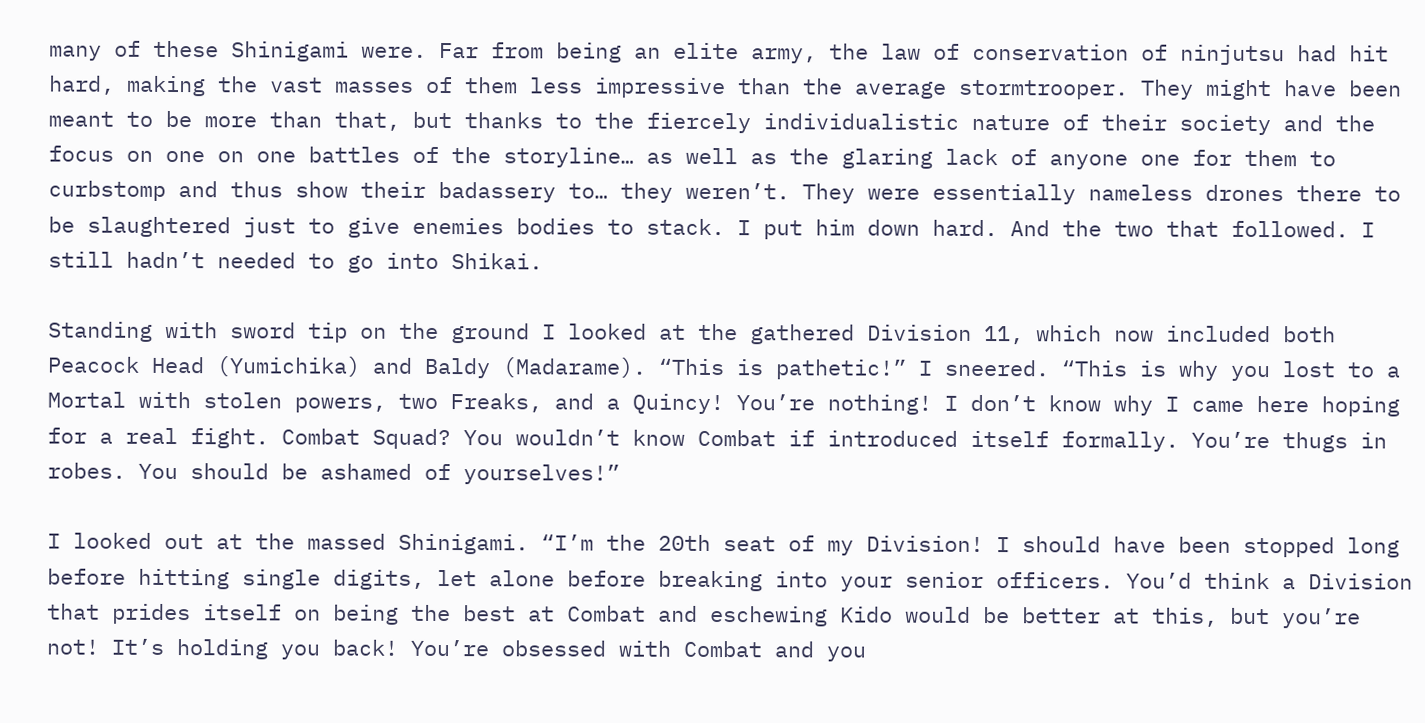many of these Shinigami were. Far from being an elite army, the law of conservation of ninjutsu had hit hard, making the vast masses of them less impressive than the average stormtrooper. They might have been meant to be more than that, but thanks to the fiercely individualistic nature of their society and the focus on one on one battles of the storyline… as well as the glaring lack of anyone one for them to curbstomp and thus show their badassery to… they weren’t. They were essentially nameless drones there to be slaughtered just to give enemies bodies to stack. I put him down hard. And the two that followed. I still hadn’t needed to go into Shikai.

Standing with sword tip on the ground I looked at the gathered Division 11, which now included both Peacock Head (Yumichika) and Baldy (Madarame). “This is pathetic!” I sneered. “This is why you lost to a Mortal with stolen powers, two Freaks, and a Quincy! You’re nothing! I don’t know why I came here hoping for a real fight. Combat Squad? You wouldn’t know Combat if introduced itself formally. You’re thugs in robes. You should be ashamed of yourselves!”

I looked out at the massed Shinigami. “I’m the 20th seat of my Division! I should have been stopped long before hitting single digits, let alone before breaking into your senior officers. You’d think a Division that prides itself on being the best at Combat and eschewing Kido would be better at this, but you’re not! It’s holding you back! You’re obsessed with Combat and you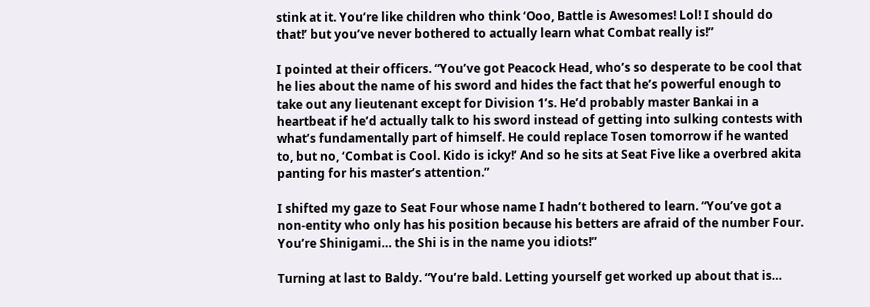stink at it. You’re like children who think ‘Ooo, Battle is Awesomes! Lol! I should do that!’ but you’ve never bothered to actually learn what Combat really is!”

I pointed at their officers. “You’ve got Peacock Head, who’s so desperate to be cool that he lies about the name of his sword and hides the fact that he’s powerful enough to take out any lieutenant except for Division 1’s. He’d probably master Bankai in a heartbeat if he’d actually talk to his sword instead of getting into sulking contests with what’s fundamentally part of himself. He could replace Tosen tomorrow if he wanted to, but no, ‘Combat is Cool. Kido is icky!’ And so he sits at Seat Five like a overbred akita panting for his master’s attention.”

I shifted my gaze to Seat Four whose name I hadn’t bothered to learn. “You’ve got a non-entity who only has his position because his betters are afraid of the number Four. You’re Shinigami… the Shi is in the name you idiots!”

Turning at last to Baldy. “You’re bald. Letting yourself get worked up about that is…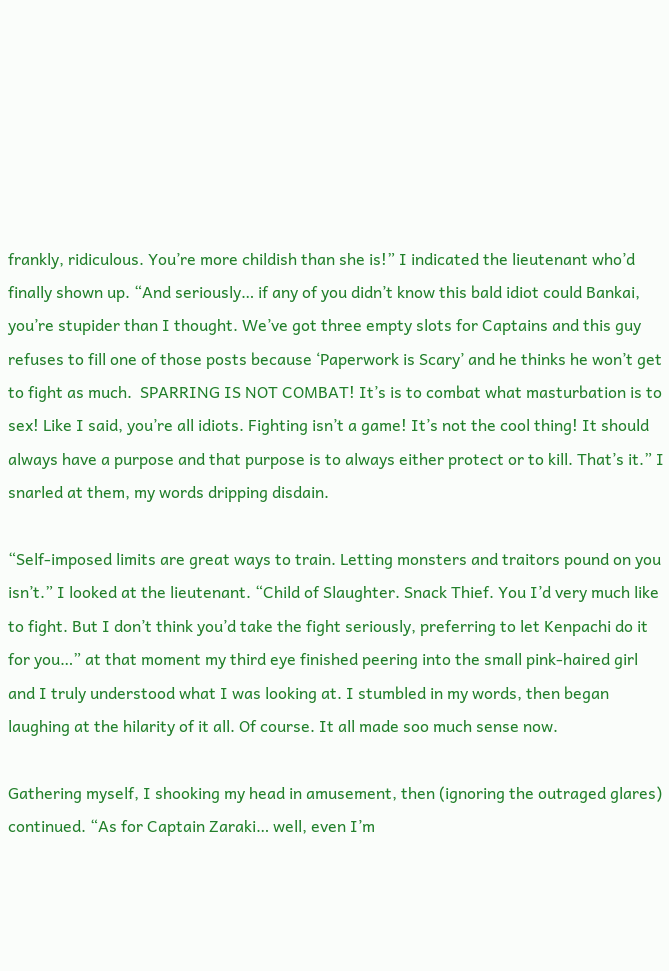frankly, ridiculous. You’re more childish than she is!” I indicated the lieutenant who’d finally shown up. “And seriously… if any of you didn’t know this bald idiot could Bankai, you’re stupider than I thought. We’ve got three empty slots for Captains and this guy refuses to fill one of those posts because ‘Paperwork is Scary’ and he thinks he won’t get to fight as much.  SPARRING IS NOT COMBAT! It’s is to combat what masturbation is to sex! Like I said, you’re all idiots. Fighting isn’t a game! It’s not the cool thing! It should always have a purpose and that purpose is to always either protect or to kill. That’s it.” I snarled at them, my words dripping disdain.

“Self-imposed limits are great ways to train. Letting monsters and traitors pound on you isn’t.” I looked at the lieutenant. “Child of Slaughter. Snack Thief. You I’d very much like to fight. But I don’t think you’d take the fight seriously, preferring to let Kenpachi do it for you…” at that moment my third eye finished peering into the small pink-haired girl and I truly understood what I was looking at. I stumbled in my words, then began laughing at the hilarity of it all. Of course. It all made soo much sense now.

Gathering myself, I shooking my head in amusement, then (ignoring the outraged glares) continued. “As for Captain Zaraki… well, even I’m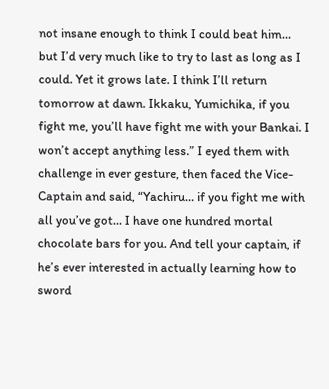not insane enough to think I could beat him… but I’d very much like to try to last as long as I could. Yet it grows late. I think I’ll return tomorrow at dawn. Ikkaku, Yumichika, if you fight me, you’ll have fight me with your Bankai. I won’t accept anything less.” I eyed them with challenge in ever gesture, then faced the Vice-Captain and said, “Yachiru… if you fight me with all you’ve got… I have one hundred mortal chocolate bars for you. And tell your captain, if he’s ever interested in actually learning how to sword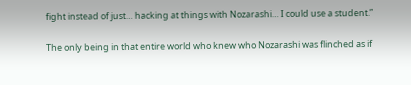fight instead of just… hacking at things with Nozarashi… I could use a student.”

The only being in that entire world who knew who Nozarashi was flinched as if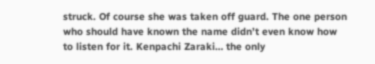struck. Of course she was taken off guard. The one person who should have known the name didn’t even know how to listen for it. Kenpachi Zaraki… the only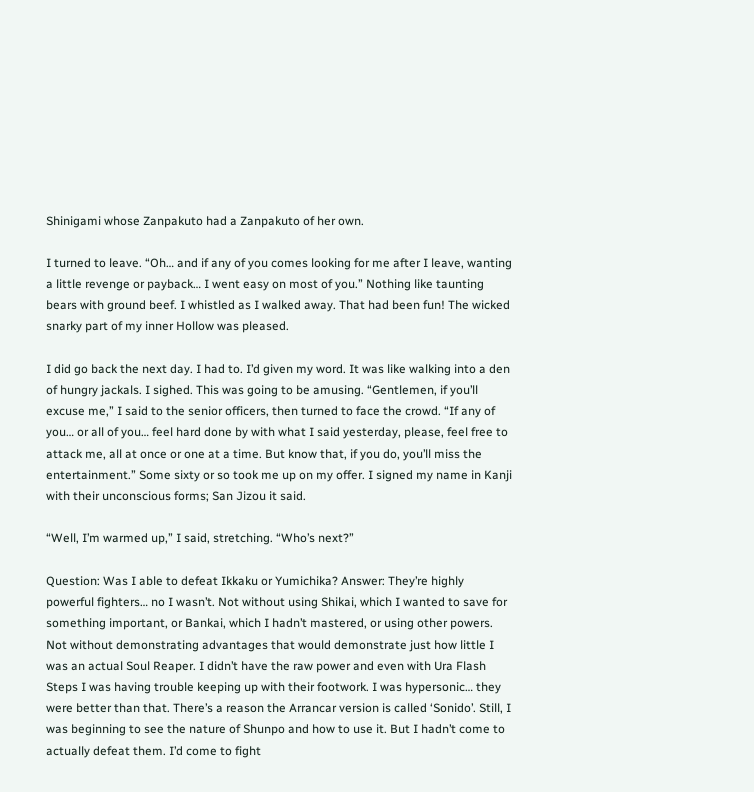Shinigami whose Zanpakuto had a Zanpakuto of her own.

I turned to leave. “Oh… and if any of you comes looking for me after I leave, wanting a little revenge or payback… I went easy on most of you.” Nothing like taunting bears with ground beef. I whistled as I walked away. That had been fun! The wicked snarky part of my inner Hollow was pleased.

I did go back the next day. I had to. I’d given my word. It was like walking into a den of hungry jackals. I sighed. This was going to be amusing. “Gentlemen, if you’ll excuse me,” I said to the senior officers, then turned to face the crowd. “If any of you… or all of you… feel hard done by with what I said yesterday, please, feel free to attack me, all at once or one at a time. But know that, if you do, you’ll miss the entertainment.” Some sixty or so took me up on my offer. I signed my name in Kanji with their unconscious forms; San Jizou it said.

“Well, I’m warmed up,” I said, stretching. “Who’s next?”

Question: Was I able to defeat Ikkaku or Yumichika? Answer: They’re highly powerful fighters… no I wasn’t. Not without using Shikai, which I wanted to save for something important, or Bankai, which I hadn’t mastered, or using other powers. Not without demonstrating advantages that would demonstrate just how little I was an actual Soul Reaper. I didn’t have the raw power and even with Ura Flash Steps I was having trouble keeping up with their footwork. I was hypersonic… they were better than that. There’s a reason the Arrancar version is called ‘Sonido’. Still, I was beginning to see the nature of Shunpo and how to use it. But I hadn’t come to actually defeat them. I’d come to fight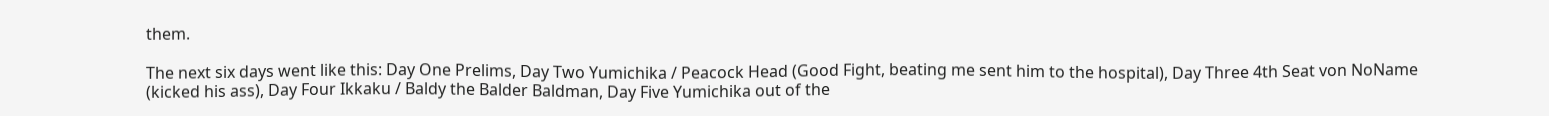them.

The next six days went like this: Day One Prelims, Day Two Yumichika / Peacock Head (Good Fight, beating me sent him to the hospital), Day Three 4th Seat von NoName (kicked his ass), Day Four Ikkaku / Baldy the Balder Baldman, Day Five Yumichika out of the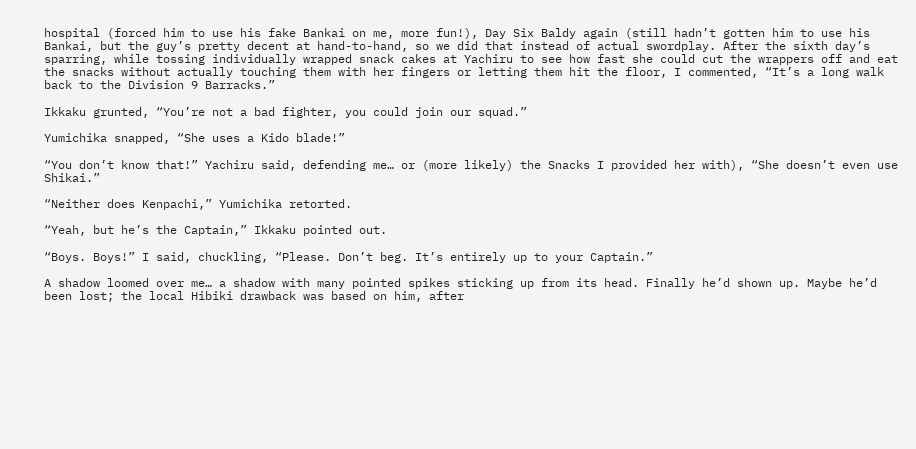hospital (forced him to use his fake Bankai on me, more fun!), Day Six Baldy again (still hadn’t gotten him to use his Bankai, but the guy’s pretty decent at hand-to-hand, so we did that instead of actual swordplay. After the sixth day’s sparring, while tossing individually wrapped snack cakes at Yachiru to see how fast she could cut the wrappers off and eat the snacks without actually touching them with her fingers or letting them hit the floor, I commented, “It’s a long walk back to the Division 9 Barracks.”

Ikkaku grunted, “You’re not a bad fighter, you could join our squad.”

Yumichika snapped, “She uses a Kido blade!”

“You don’t know that!” Yachiru said, defending me… or (more likely) the Snacks I provided her with), “She doesn’t even use Shikai.”

“Neither does Kenpachi,” Yumichika retorted.

“Yeah, but he’s the Captain,” Ikkaku pointed out.

“Boys. Boys!” I said, chuckling, “Please. Don’t beg. It’s entirely up to your Captain.”

A shadow loomed over me… a shadow with many pointed spikes sticking up from its head. Finally he’d shown up. Maybe he’d been lost; the local Hibiki drawback was based on him, after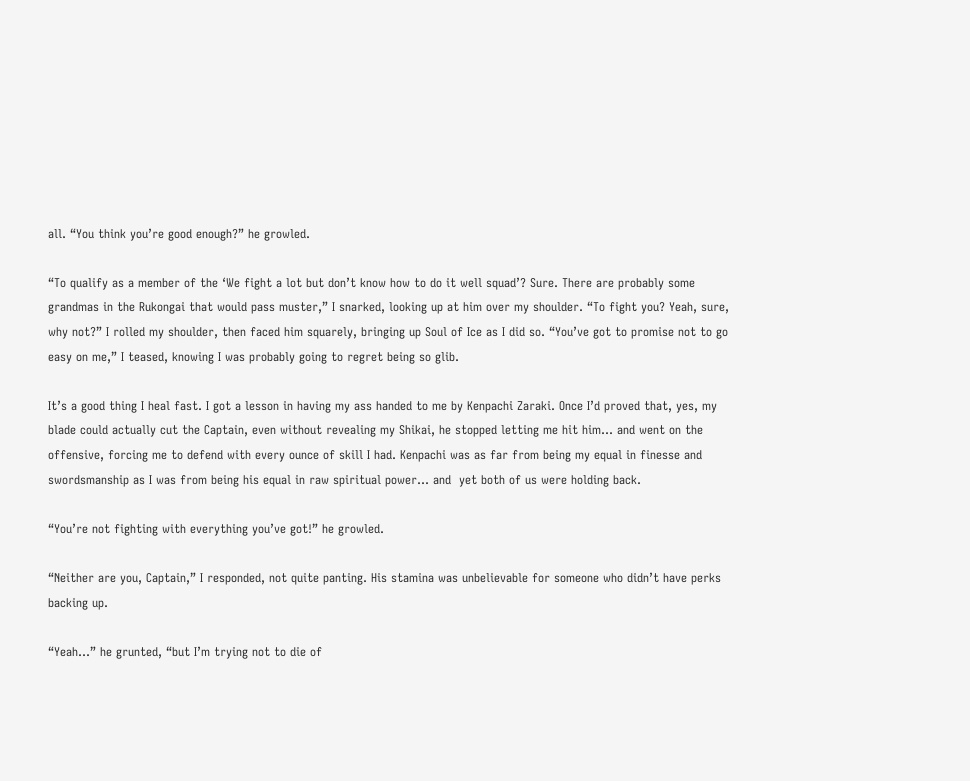all. “You think you’re good enough?” he growled.

“To qualify as a member of the ‘We fight a lot but don’t know how to do it well squad’? Sure. There are probably some grandmas in the Rukongai that would pass muster,” I snarked, looking up at him over my shoulder. “To fight you? Yeah, sure, why not?” I rolled my shoulder, then faced him squarely, bringing up Soul of Ice as I did so. “You’ve got to promise not to go easy on me,” I teased, knowing I was probably going to regret being so glib.

It’s a good thing I heal fast. I got a lesson in having my ass handed to me by Kenpachi Zaraki. Once I’d proved that, yes, my blade could actually cut the Captain, even without revealing my Shikai, he stopped letting me hit him… and went on the offensive, forcing me to defend with every ounce of skill I had. Kenpachi was as far from being my equal in finesse and swordsmanship as I was from being his equal in raw spiritual power… and  yet both of us were holding back.

“You’re not fighting with everything you’ve got!” he growled.

“Neither are you, Captain,” I responded, not quite panting. His stamina was unbelievable for someone who didn’t have perks backing up.

“Yeah…” he grunted, “but I’m trying not to die of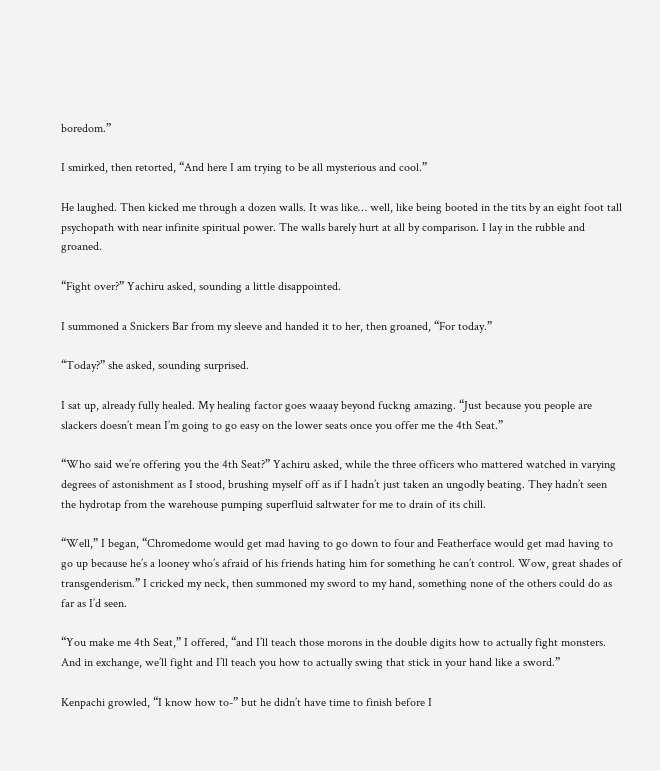boredom.”

I smirked, then retorted, “And here I am trying to be all mysterious and cool.”

He laughed. Then kicked me through a dozen walls. It was like… well, like being booted in the tits by an eight foot tall psychopath with near infinite spiritual power. The walls barely hurt at all by comparison. I lay in the rubble and groaned.

“Fight over?” Yachiru asked, sounding a little disappointed.

I summoned a Snickers Bar from my sleeve and handed it to her, then groaned, “For today.”

“Today?” she asked, sounding surprised.

I sat up, already fully healed. My healing factor goes waaay beyond fuckng amazing. “Just because you people are slackers doesn’t mean I’m going to go easy on the lower seats once you offer me the 4th Seat.”

“Who said we’re offering you the 4th Seat?” Yachiru asked, while the three officers who mattered watched in varying degrees of astonishment as I stood, brushing myself off as if I hadn’t just taken an ungodly beating. They hadn’t seen the hydrotap from the warehouse pumping superfluid saltwater for me to drain of its chill.

“Well,” I began, “Chromedome would get mad having to go down to four and Featherface would get mad having to go up because he’s a looney who’s afraid of his friends hating him for something he can’t control. Wow, great shades of transgenderism.” I cricked my neck, then summoned my sword to my hand, something none of the others could do as far as I’d seen.

“You make me 4th Seat,” I offered, “and I’ll teach those morons in the double digits how to actually fight monsters. And in exchange, we’ll fight and I’ll teach you how to actually swing that stick in your hand like a sword.”

Kenpachi growled, “I know how to-” but he didn’t have time to finish before I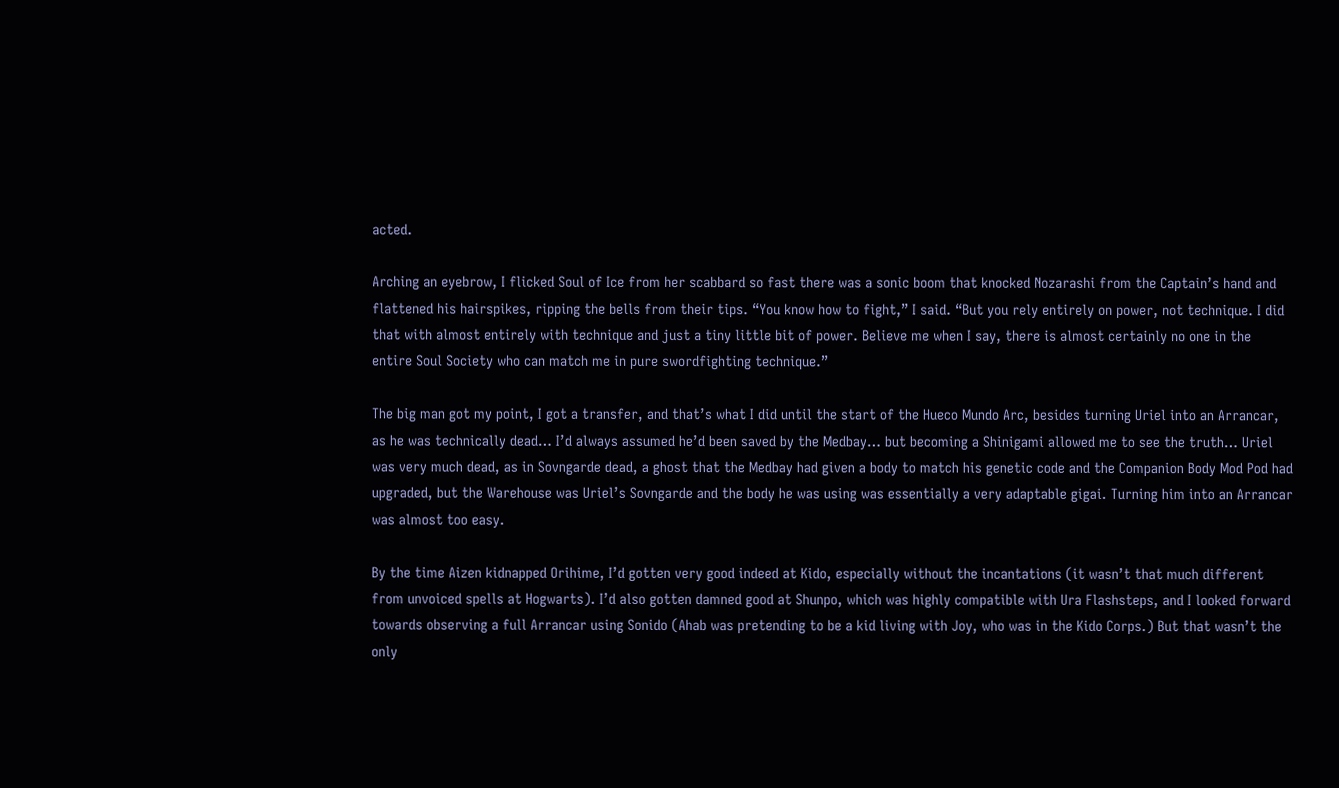acted.

Arching an eyebrow, I flicked Soul of Ice from her scabbard so fast there was a sonic boom that knocked Nozarashi from the Captain’s hand and flattened his hairspikes, ripping the bells from their tips. “You know how to fight,” I said. “But you rely entirely on power, not technique. I did that with almost entirely with technique and just a tiny little bit of power. Believe me when I say, there is almost certainly no one in the entire Soul Society who can match me in pure swordfighting technique.”

The big man got my point, I got a transfer, and that’s what I did until the start of the Hueco Mundo Arc, besides turning Uriel into an Arrancar, as he was technically dead… I’d always assumed he’d been saved by the Medbay… but becoming a Shinigami allowed me to see the truth… Uriel was very much dead, as in Sovngarde dead, a ghost that the Medbay had given a body to match his genetic code and the Companion Body Mod Pod had upgraded, but the Warehouse was Uriel’s Sovngarde and the body he was using was essentially a very adaptable gigai. Turning him into an Arrancar was almost too easy.

By the time Aizen kidnapped Orihime, I’d gotten very good indeed at Kido, especially without the incantations (it wasn’t that much different from unvoiced spells at Hogwarts). I’d also gotten damned good at Shunpo, which was highly compatible with Ura Flashsteps, and I looked forward towards observing a full Arrancar using Sonido (Ahab was pretending to be a kid living with Joy, who was in the Kido Corps.) But that wasn’t the only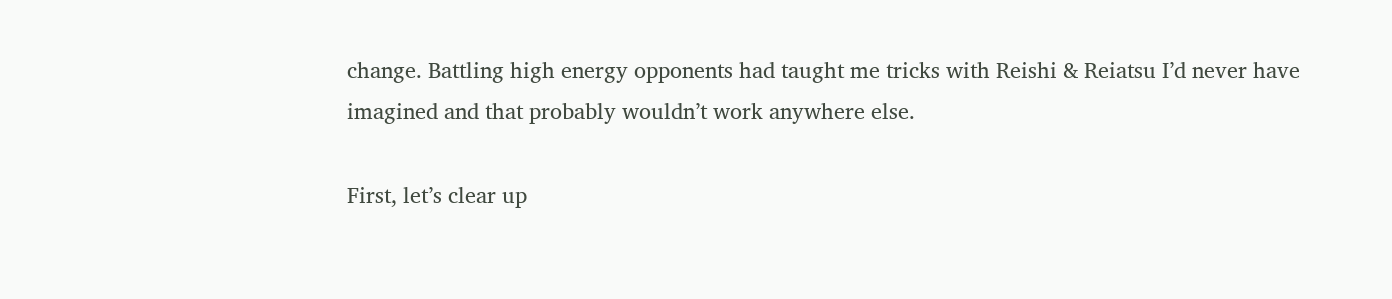change. Battling high energy opponents had taught me tricks with Reishi & Reiatsu I’d never have imagined and that probably wouldn’t work anywhere else.

First, let’s clear up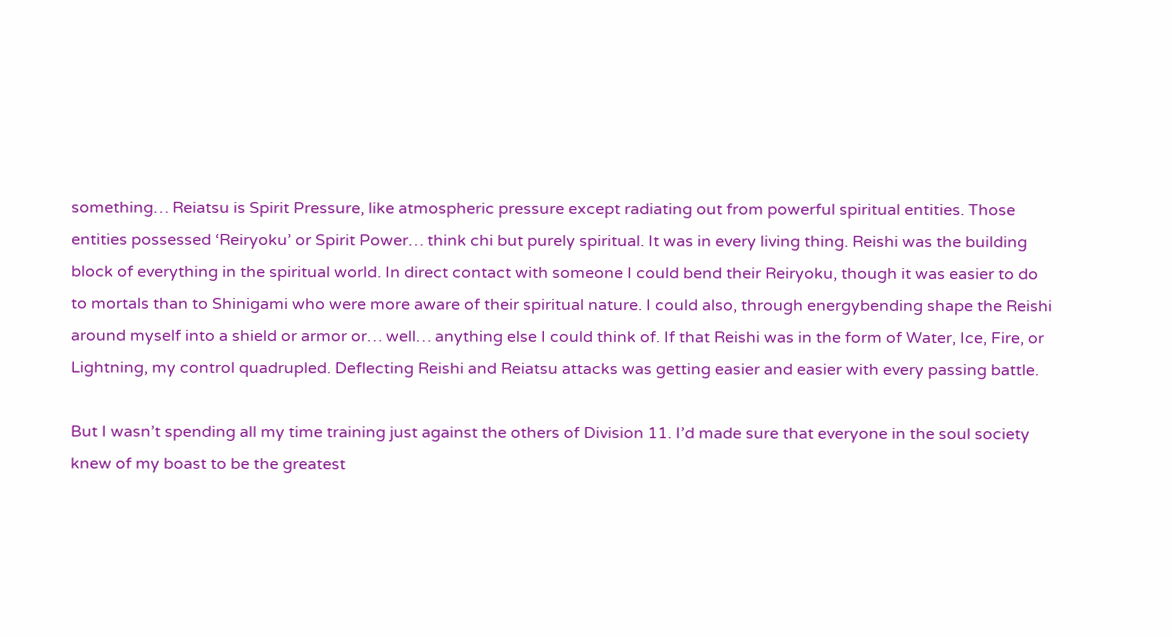something… Reiatsu is Spirit Pressure, like atmospheric pressure except radiating out from powerful spiritual entities. Those entities possessed ‘Reiryoku’ or Spirit Power… think chi but purely spiritual. It was in every living thing. Reishi was the building block of everything in the spiritual world. In direct contact with someone I could bend their Reiryoku, though it was easier to do to mortals than to Shinigami who were more aware of their spiritual nature. I could also, through energybending shape the Reishi around myself into a shield or armor or… well… anything else I could think of. If that Reishi was in the form of Water, Ice, Fire, or Lightning, my control quadrupled. Deflecting Reishi and Reiatsu attacks was getting easier and easier with every passing battle.

But I wasn’t spending all my time training just against the others of Division 11. I’d made sure that everyone in the soul society knew of my boast to be the greatest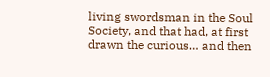living swordsman in the Soul Society, and that had, at first drawn the curious… and then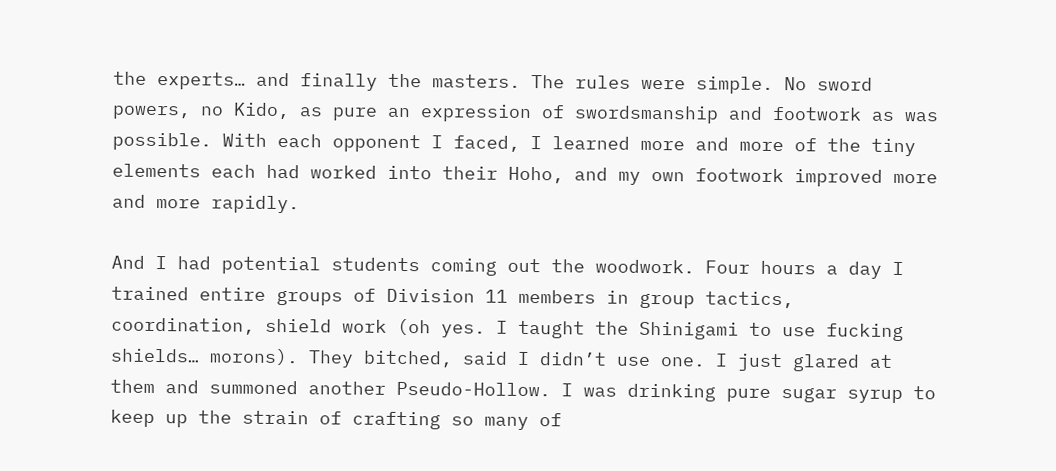the experts… and finally the masters. The rules were simple. No sword powers, no Kido, as pure an expression of swordsmanship and footwork as was possible. With each opponent I faced, I learned more and more of the tiny elements each had worked into their Hoho, and my own footwork improved more and more rapidly.

And I had potential students coming out the woodwork. Four hours a day I trained entire groups of Division 11 members in group tactics, coordination, shield work (oh yes. I taught the Shinigami to use fucking shields… morons). They bitched, said I didn’t use one. I just glared at them and summoned another Pseudo-Hollow. I was drinking pure sugar syrup to keep up the strain of crafting so many of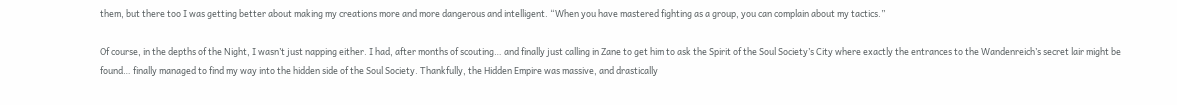them, but there too I was getting better about making my creations more and more dangerous and intelligent. “When you have mastered fighting as a group, you can complain about my tactics.”

Of course, in the depths of the Night, I wasn’t just napping either. I had, after months of scouting… and finally just calling in Zane to get him to ask the Spirit of the Soul Society’s City where exactly the entrances to the Wandenreich’s secret lair might be found… finally managed to find my way into the hidden side of the Soul Society. Thankfully, the Hidden Empire was massive, and drastically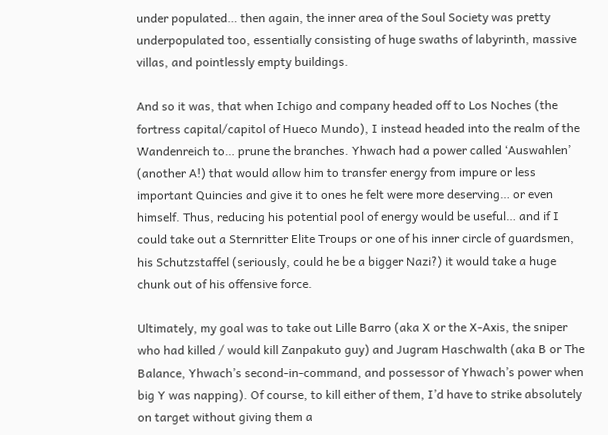under populated… then again, the inner area of the Soul Society was pretty underpopulated too, essentially consisting of huge swaths of labyrinth, massive villas, and pointlessly empty buildings.

And so it was, that when Ichigo and company headed off to Los Noches (the fortress capital/capitol of Hueco Mundo), I instead headed into the realm of the Wandenreich to… prune the branches. Yhwach had a power called ‘Auswahlen’ (another A!) that would allow him to transfer energy from impure or less important Quincies and give it to ones he felt were more deserving… or even himself. Thus, reducing his potential pool of energy would be useful… and if I could take out a Sternritter Elite Troups or one of his inner circle of guardsmen, his Schutzstaffel (seriously, could he be a bigger Nazi?) it would take a huge chunk out of his offensive force.

Ultimately, my goal was to take out Lille Barro (aka X or the X-Axis, the sniper who had killed / would kill Zanpakuto guy) and Jugram Haschwalth (aka B or The Balance, Yhwach’s second-in-command, and possessor of Yhwach’s power when big Y was napping). Of course, to kill either of them, I’d have to strike absolutely on target without giving them a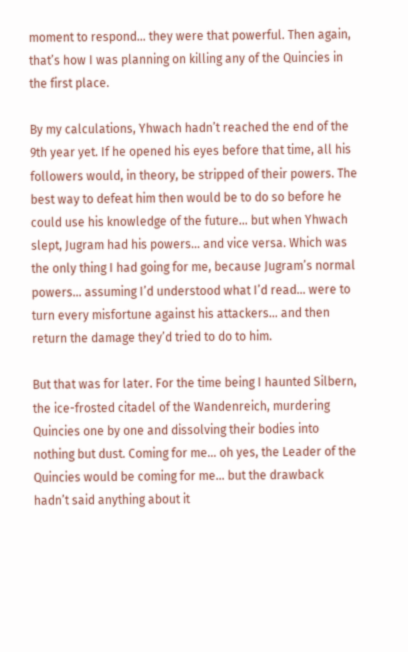moment to respond… they were that powerful. Then again, that’s how I was planning on killing any of the Quincies in the first place.

By my calculations, Yhwach hadn’t reached the end of the 9th year yet. If he opened his eyes before that time, all his followers would, in theory, be stripped of their powers. The best way to defeat him then would be to do so before he could use his knowledge of the future… but when Yhwach slept, Jugram had his powers… and vice versa. Which was the only thing I had going for me, because Jugram’s normal powers… assuming I’d understood what I’d read… were to turn every misfortune against his attackers… and then return the damage they’d tried to do to him.

But that was for later. For the time being I haunted Silbern, the ice-frosted citadel of the Wandenreich, murdering Quincies one by one and dissolving their bodies into nothing but dust. Coming for me… oh yes, the Leader of the Quincies would be coming for me… but the drawback hadn’t said anything about it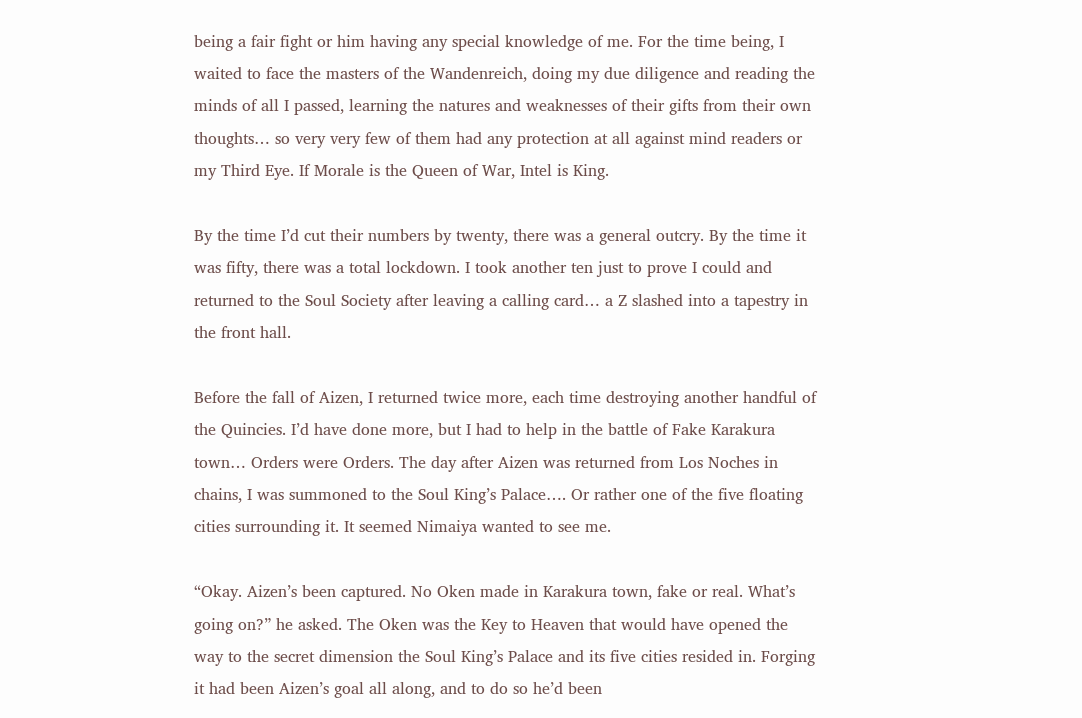being a fair fight or him having any special knowledge of me. For the time being, I waited to face the masters of the Wandenreich, doing my due diligence and reading the minds of all I passed, learning the natures and weaknesses of their gifts from their own thoughts… so very very few of them had any protection at all against mind readers or my Third Eye. If Morale is the Queen of War, Intel is King.

By the time I’d cut their numbers by twenty, there was a general outcry. By the time it was fifty, there was a total lockdown. I took another ten just to prove I could and returned to the Soul Society after leaving a calling card… a Z slashed into a tapestry in the front hall.

Before the fall of Aizen, I returned twice more, each time destroying another handful of the Quincies. I’d have done more, but I had to help in the battle of Fake Karakura town… Orders were Orders. The day after Aizen was returned from Los Noches in chains, I was summoned to the Soul King’s Palace…. Or rather one of the five floating cities surrounding it. It seemed Nimaiya wanted to see me.

“Okay. Aizen’s been captured. No Oken made in Karakura town, fake or real. What’s going on?” he asked. The Oken was the Key to Heaven that would have opened the way to the secret dimension the Soul King’s Palace and its five cities resided in. Forging it had been Aizen’s goal all along, and to do so he’d been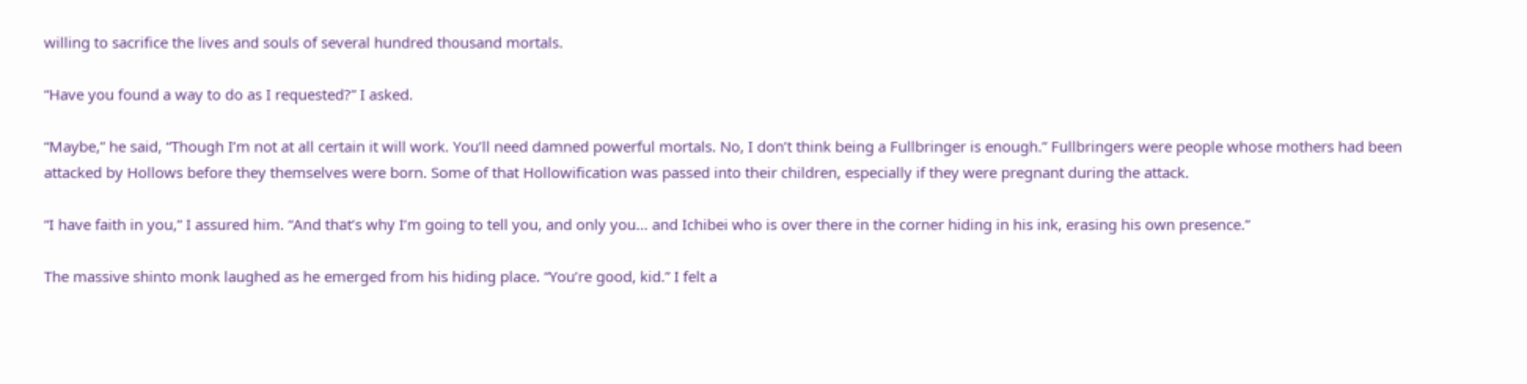willing to sacrifice the lives and souls of several hundred thousand mortals.

“Have you found a way to do as I requested?” I asked.

“Maybe,” he said, “Though I’m not at all certain it will work. You’ll need damned powerful mortals. No, I don’t think being a Fullbringer is enough.” Fullbringers were people whose mothers had been attacked by Hollows before they themselves were born. Some of that Hollowification was passed into their children, especially if they were pregnant during the attack.

“I have faith in you,” I assured him. “And that’s why I’m going to tell you, and only you… and Ichibei who is over there in the corner hiding in his ink, erasing his own presence.”

The massive shinto monk laughed as he emerged from his hiding place. “You’re good, kid.” I felt a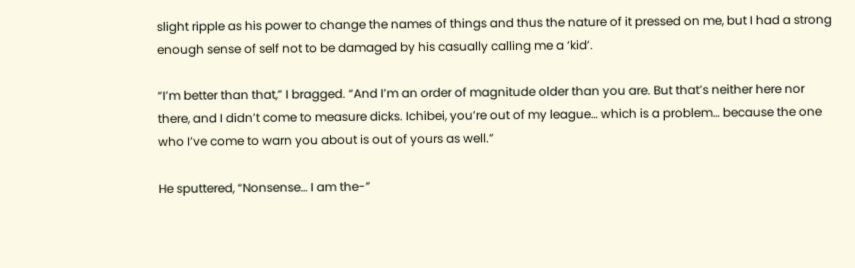slight ripple as his power to change the names of things and thus the nature of it pressed on me, but I had a strong enough sense of self not to be damaged by his casually calling me a ‘kid’.

“I’m better than that,” I bragged. “And I’m an order of magnitude older than you are. But that’s neither here nor there, and I didn’t come to measure dicks. Ichibei, you’re out of my league… which is a problem… because the one who I’ve come to warn you about is out of yours as well.”

He sputtered, “Nonsense… I am the-”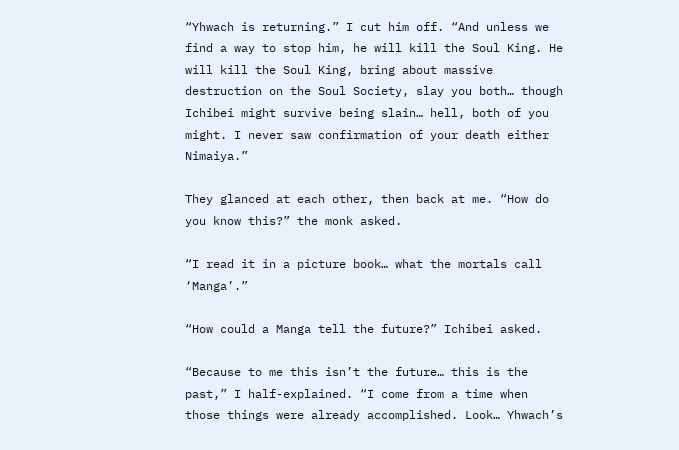“Yhwach is returning.” I cut him off. “And unless we find a way to stop him, he will kill the Soul King. He will kill the Soul King, bring about massive destruction on the Soul Society, slay you both… though Ichibei might survive being slain… hell, both of you might. I never saw confirmation of your death either Nimaiya.”

They glanced at each other, then back at me. “How do you know this?” the monk asked.

“I read it in a picture book… what the mortals call ‘Manga’.”

“How could a Manga tell the future?” Ichibei asked.

“Because to me this isn’t the future… this is the past,” I half-explained. “I come from a time when those things were already accomplished. Look… Yhwach’s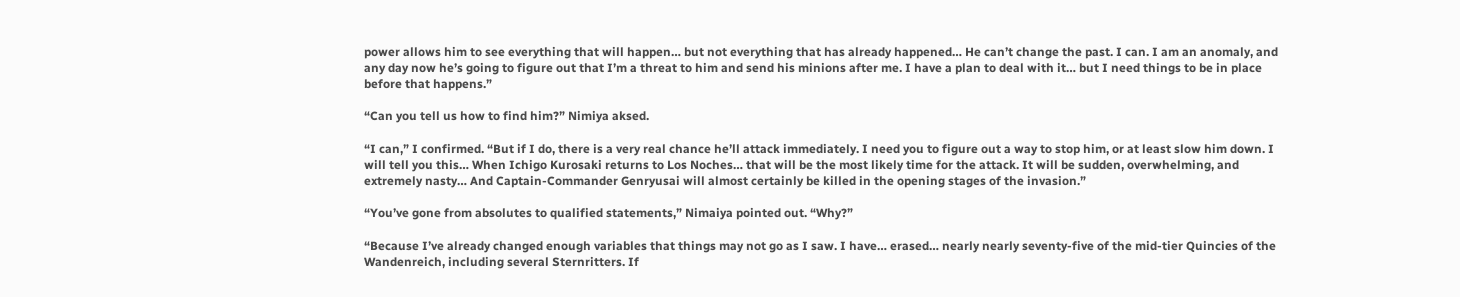power allows him to see everything that will happen… but not everything that has already happened… He can’t change the past. I can. I am an anomaly, and any day now he’s going to figure out that I’m a threat to him and send his minions after me. I have a plan to deal with it… but I need things to be in place before that happens.”

“Can you tell us how to find him?” Nimiya aksed.

“I can,” I confirmed. “But if I do, there is a very real chance he’ll attack immediately. I need you to figure out a way to stop him, or at least slow him down. I will tell you this… When Ichigo Kurosaki returns to Los Noches… that will be the most likely time for the attack. It will be sudden, overwhelming, and extremely nasty… And Captain-Commander Genryusai will almost certainly be killed in the opening stages of the invasion.”

“You’ve gone from absolutes to qualified statements,” Nimaiya pointed out. “Why?”

“Because I’ve already changed enough variables that things may not go as I saw. I have… erased… nearly nearly seventy-five of the mid-tier Quincies of the Wandenreich, including several Sternritters. If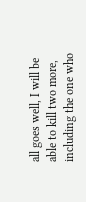all goes well, I will be able to kill two more, including the one who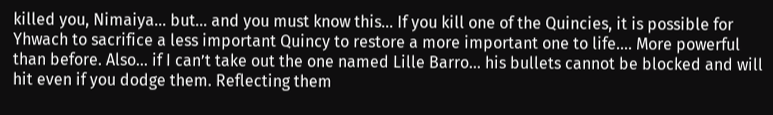killed you, Nimaiya… but… and you must know this… If you kill one of the Quincies, it is possible for Yhwach to sacrifice a less important Quincy to restore a more important one to life…. More powerful than before. Also… if I can’t take out the one named Lille Barro… his bullets cannot be blocked and will hit even if you dodge them. Reflecting them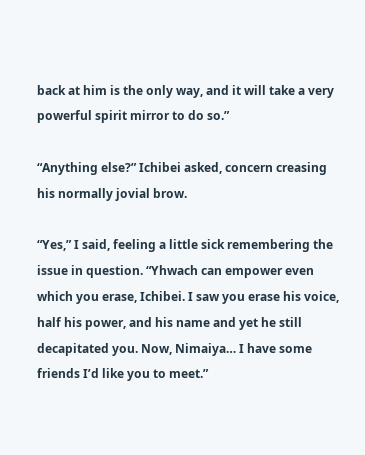back at him is the only way, and it will take a very powerful spirit mirror to do so.”

“Anything else?” Ichibei asked, concern creasing his normally jovial brow.

“Yes,” I said, feeling a little sick remembering the issue in question. “Yhwach can empower even which you erase, Ichibei. I saw you erase his voice, half his power, and his name and yet he still decapitated you. Now, Nimaiya… I have some friends I’d like you to meet.”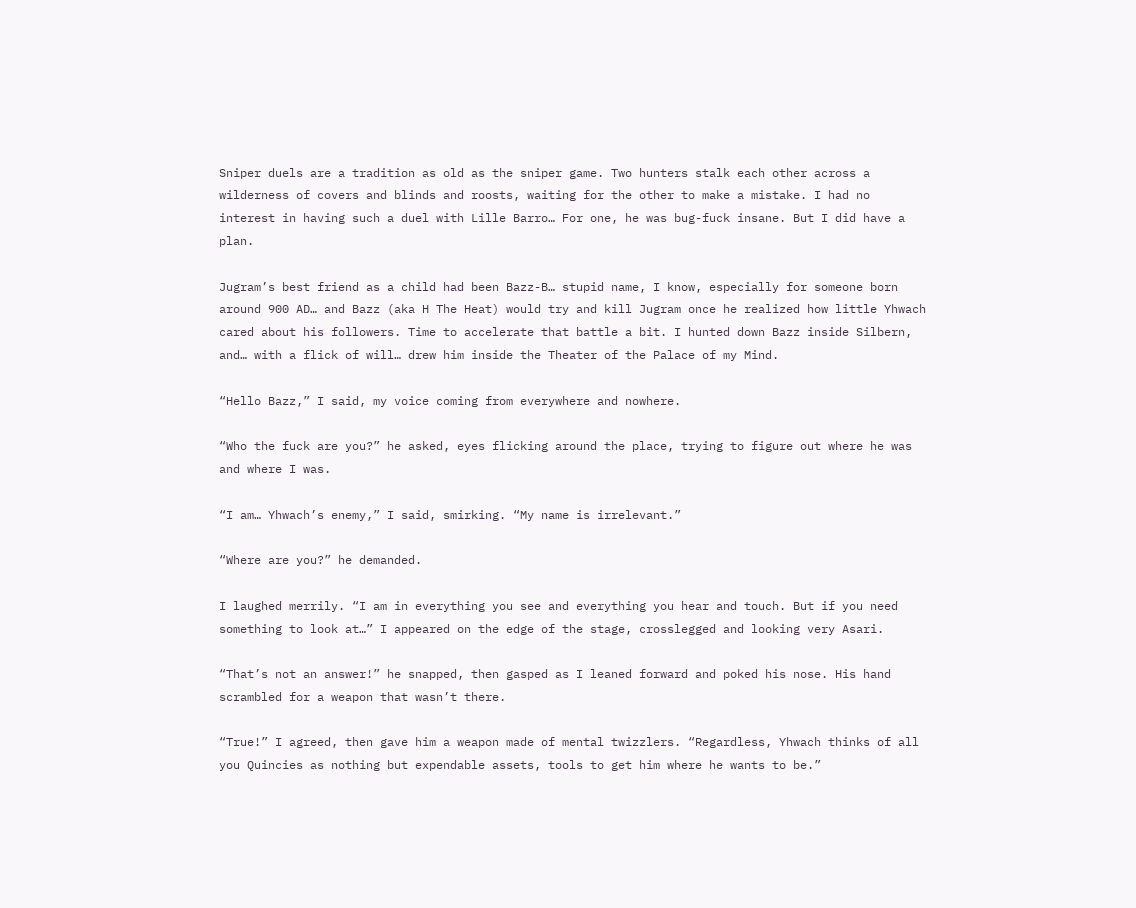Sniper duels are a tradition as old as the sniper game. Two hunters stalk each other across a wilderness of covers and blinds and roosts, waiting for the other to make a mistake. I had no interest in having such a duel with Lille Barro… For one, he was bug-fuck insane. But I did have a plan.

Jugram’s best friend as a child had been Bazz-B… stupid name, I know, especially for someone born around 900 AD… and Bazz (aka H The Heat) would try and kill Jugram once he realized how little Yhwach cared about his followers. Time to accelerate that battle a bit. I hunted down Bazz inside Silbern, and… with a flick of will… drew him inside the Theater of the Palace of my Mind.

“Hello Bazz,” I said, my voice coming from everywhere and nowhere.

“Who the fuck are you?” he asked, eyes flicking around the place, trying to figure out where he was and where I was.

“I am… Yhwach’s enemy,” I said, smirking. “My name is irrelevant.”

“Where are you?” he demanded.

I laughed merrily. “I am in everything you see and everything you hear and touch. But if you need something to look at…” I appeared on the edge of the stage, crosslegged and looking very Asari.

“That’s not an answer!” he snapped, then gasped as I leaned forward and poked his nose. His hand scrambled for a weapon that wasn’t there.

“True!” I agreed, then gave him a weapon made of mental twizzlers. “Regardless, Yhwach thinks of all you Quincies as nothing but expendable assets, tools to get him where he wants to be.”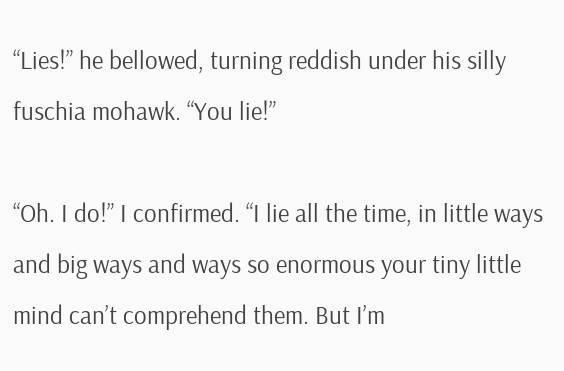“Lies!” he bellowed, turning reddish under his silly fuschia mohawk. “You lie!”

“Oh. I do!” I confirmed. “I lie all the time, in little ways and big ways and ways so enormous your tiny little mind can’t comprehend them. But I’m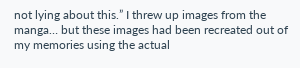not lying about this.” I threw up images from the manga… but these images had been recreated out of my memories using the actual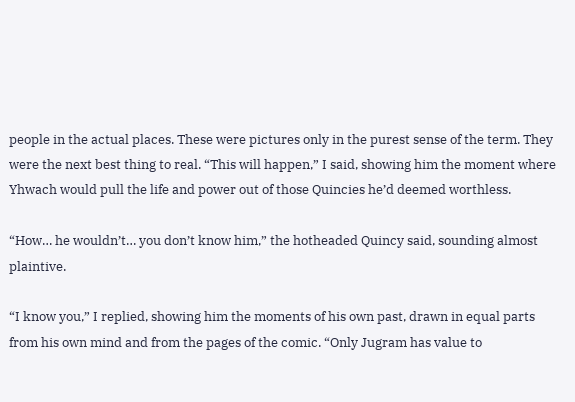people in the actual places. These were pictures only in the purest sense of the term. They were the next best thing to real. “This will happen,” I said, showing him the moment where Yhwach would pull the life and power out of those Quincies he’d deemed worthless.

“How… he wouldn’t… you don’t know him,” the hotheaded Quincy said, sounding almost plaintive.

“I know you,” I replied, showing him the moments of his own past, drawn in equal parts from his own mind and from the pages of the comic. “Only Jugram has value to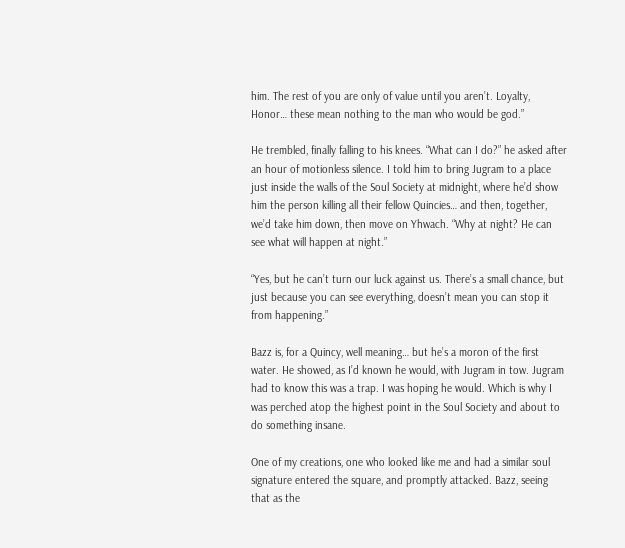him. The rest of you are only of value until you aren’t. Loyalty, Honor… these mean nothing to the man who would be god.”

He trembled, finally falling to his knees. “What can I do?” he asked after an hour of motionless silence. I told him to bring Jugram to a place just inside the walls of the Soul Society at midnight, where he’d show him the person killing all their fellow Quincies… and then, together, we’d take him down, then move on Yhwach. “Why at night? He can see what will happen at night.”

“Yes, but he can’t turn our luck against us. There’s a small chance, but just because you can see everything, doesn’t mean you can stop it from happening.”

Bazz is, for a Quincy, well meaning… but he’s a moron of the first water. He showed, as I’d known he would, with Jugram in tow. Jugram had to know this was a trap. I was hoping he would. Which is why I was perched atop the highest point in the Soul Society and about to do something insane.

One of my creations, one who looked like me and had a similar soul signature entered the square, and promptly attacked. Bazz, seeing that as the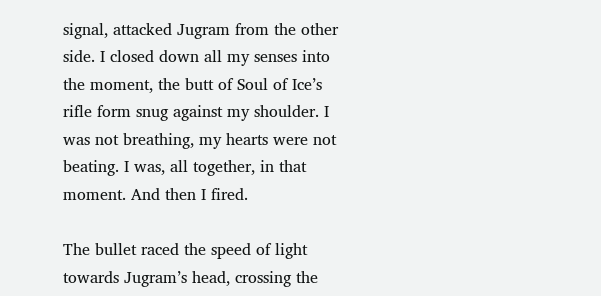signal, attacked Jugram from the other side. I closed down all my senses into the moment, the butt of Soul of Ice’s rifle form snug against my shoulder. I was not breathing, my hearts were not beating. I was, all together, in that moment. And then I fired.

The bullet raced the speed of light towards Jugram’s head, crossing the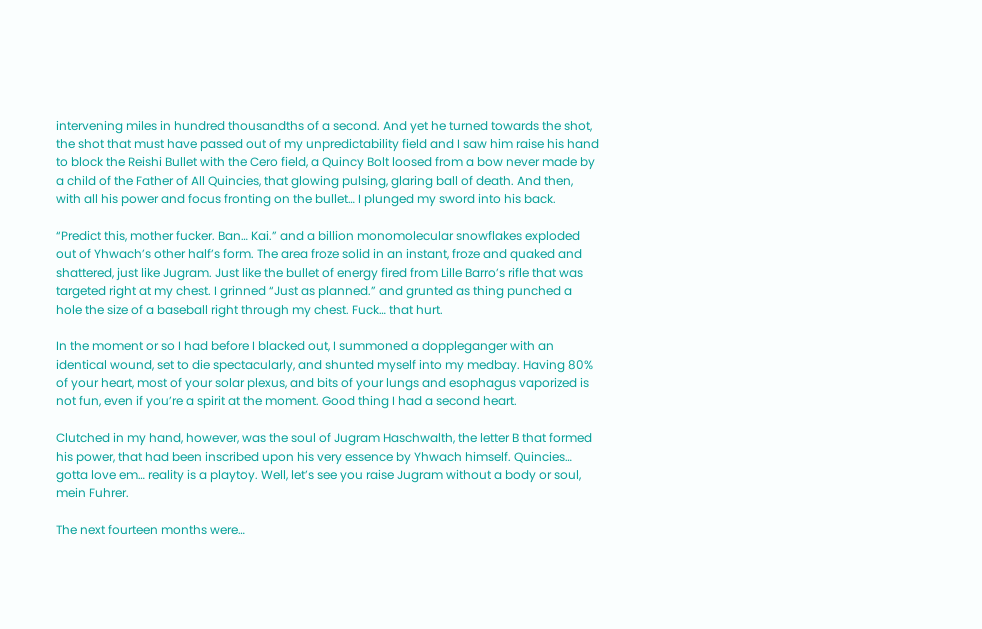intervening miles in hundred thousandths of a second. And yet he turned towards the shot, the shot that must have passed out of my unpredictability field and I saw him raise his hand to block the Reishi Bullet with the Cero field, a Quincy Bolt loosed from a bow never made by a child of the Father of All Quincies, that glowing pulsing, glaring ball of death. And then, with all his power and focus fronting on the bullet… I plunged my sword into his back.

“Predict this, mother fucker. Ban… Kai.” and a billion monomolecular snowflakes exploded out of Yhwach’s other half’s form. The area froze solid in an instant, froze and quaked and shattered, just like Jugram. Just like the bullet of energy fired from Lille Barro’s rifle that was targeted right at my chest. I grinned “Just as planned.” and grunted as thing punched a hole the size of a baseball right through my chest. Fuck… that hurt.

In the moment or so I had before I blacked out, I summoned a doppleganger with an identical wound, set to die spectacularly, and shunted myself into my medbay. Having 80% of your heart, most of your solar plexus, and bits of your lungs and esophagus vaporized is not fun, even if you’re a spirit at the moment. Good thing I had a second heart.

Clutched in my hand, however, was the soul of Jugram Haschwalth, the letter B that formed his power, that had been inscribed upon his very essence by Yhwach himself. Quincies… gotta love em… reality is a playtoy. Well, let’s see you raise Jugram without a body or soul, mein Fuhrer.

The next fourteen months were…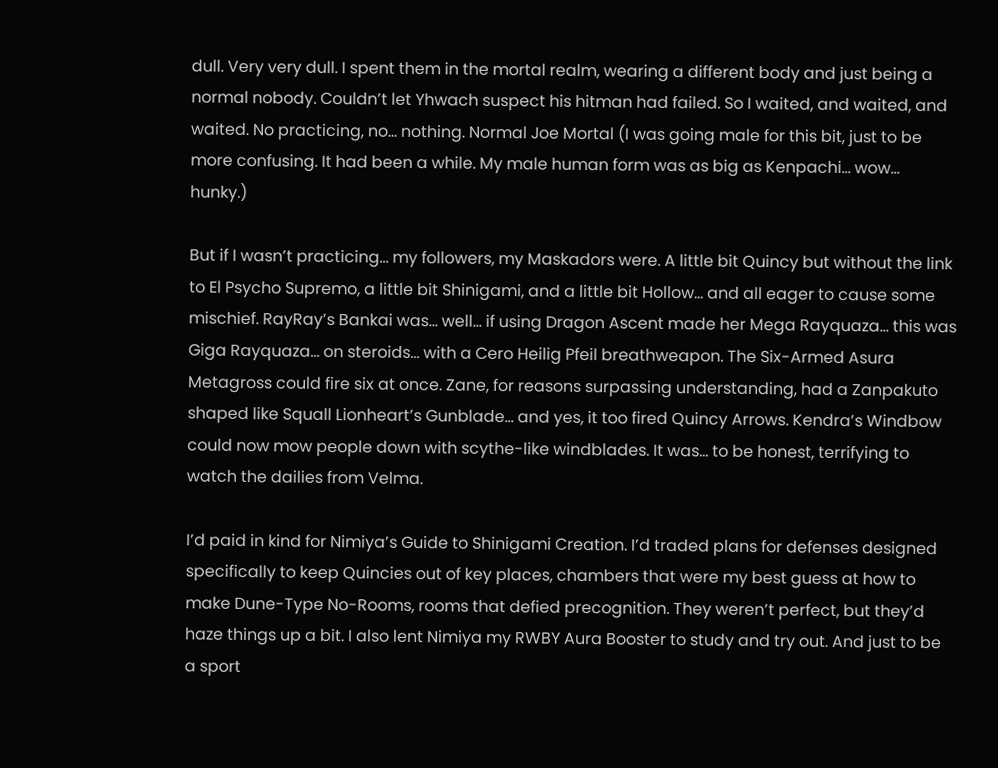dull. Very very dull. I spent them in the mortal realm, wearing a different body and just being a normal nobody. Couldn’t let Yhwach suspect his hitman had failed. So I waited, and waited, and waited. No practicing, no… nothing. Normal Joe Mortal (I was going male for this bit, just to be more confusing. It had been a while. My male human form was as big as Kenpachi… wow… hunky.)

But if I wasn’t practicing… my followers, my Maskadors were. A little bit Quincy but without the link to El Psycho Supremo, a little bit Shinigami, and a little bit Hollow… and all eager to cause some mischief. RayRay’s Bankai was… well… if using Dragon Ascent made her Mega Rayquaza… this was Giga Rayquaza… on steroids… with a Cero Heilig Pfeil breathweapon. The Six-Armed Asura Metagross could fire six at once. Zane, for reasons surpassing understanding, had a Zanpakuto shaped like Squall Lionheart’s Gunblade… and yes, it too fired Quincy Arrows. Kendra’s Windbow could now mow people down with scythe-like windblades. It was… to be honest, terrifying to watch the dailies from Velma.

I’d paid in kind for Nimiya’s Guide to Shinigami Creation. I’d traded plans for defenses designed specifically to keep Quincies out of key places, chambers that were my best guess at how to make Dune-Type No-Rooms, rooms that defied precognition. They weren’t perfect, but they’d haze things up a bit. I also lent Nimiya my RWBY Aura Booster to study and try out. And just to be a sport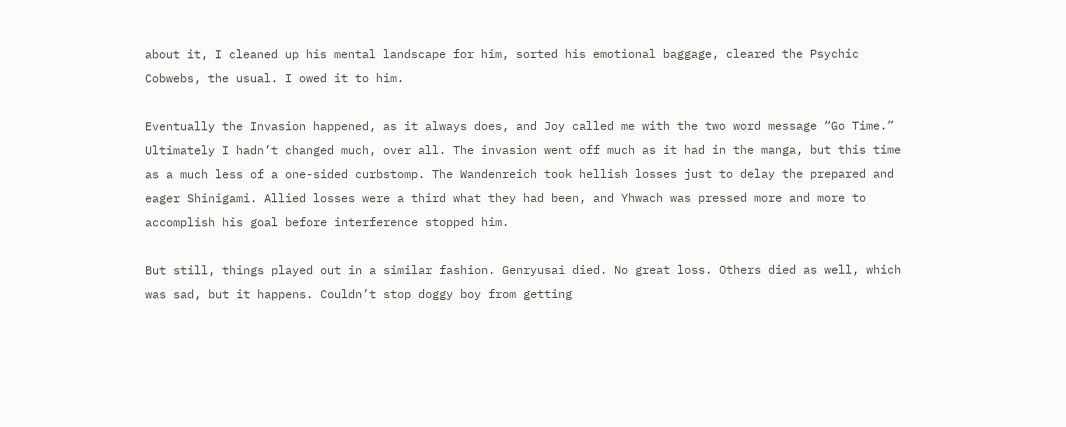about it, I cleaned up his mental landscape for him, sorted his emotional baggage, cleared the Psychic Cobwebs, the usual. I owed it to him.

Eventually the Invasion happened, as it always does, and Joy called me with the two word message “Go Time.” Ultimately I hadn’t changed much, over all. The invasion went off much as it had in the manga, but this time as a much less of a one-sided curbstomp. The Wandenreich took hellish losses just to delay the prepared and eager Shinigami. Allied losses were a third what they had been, and Yhwach was pressed more and more to accomplish his goal before interference stopped him.

But still, things played out in a similar fashion. Genryusai died. No great loss. Others died as well, which was sad, but it happens. Couldn’t stop doggy boy from getting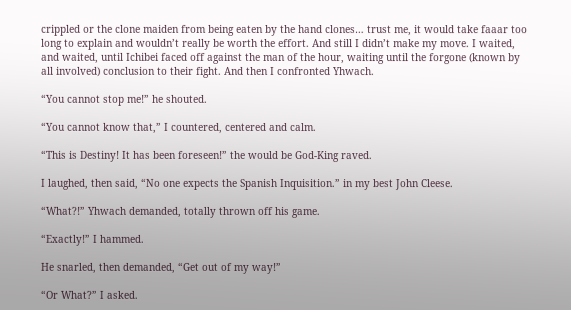crippled or the clone maiden from being eaten by the hand clones… trust me, it would take faaar too long to explain and wouldn’t really be worth the effort. And still I didn’t make my move. I waited, and waited, until Ichibei faced off against the man of the hour, waiting until the forgone (known by all involved) conclusion to their fight. And then I confronted Yhwach.

“You cannot stop me!” he shouted.

“You cannot know that,” I countered, centered and calm.

“This is Destiny! It has been foreseen!” the would be God-King raved.

I laughed, then said, “No one expects the Spanish Inquisition.” in my best John Cleese.

“What?!” Yhwach demanded, totally thrown off his game.

“Exactly!” I hammed.

He snarled, then demanded, “Get out of my way!”

“Or What?” I asked.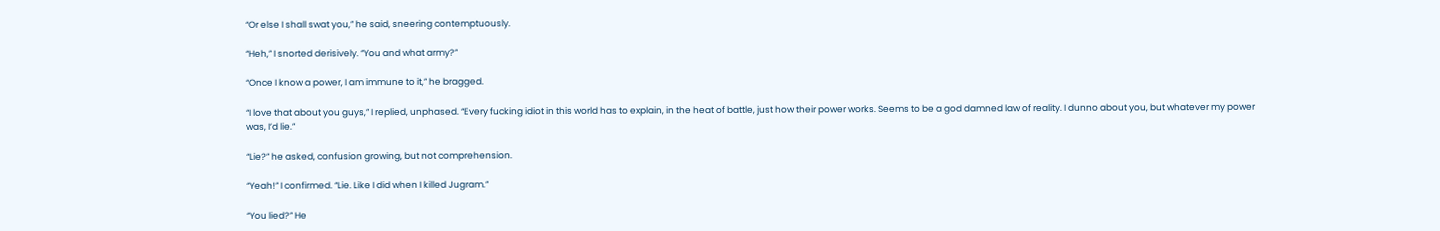“Or else I shall swat you,” he said, sneering contemptuously.

“Heh,” I snorted derisively. “You and what army?”

“Once I know a power, I am immune to it,” he bragged.

“I love that about you guys,” I replied, unphased. “Every fucking idiot in this world has to explain, in the heat of battle, just how their power works. Seems to be a god damned law of reality. I dunno about you, but whatever my power was, I’d lie.”

“Lie?” he asked, confusion growing, but not comprehension.

“Yeah!” I confirmed. “Lie. Like I did when I killed Jugram.”

“You lied?” He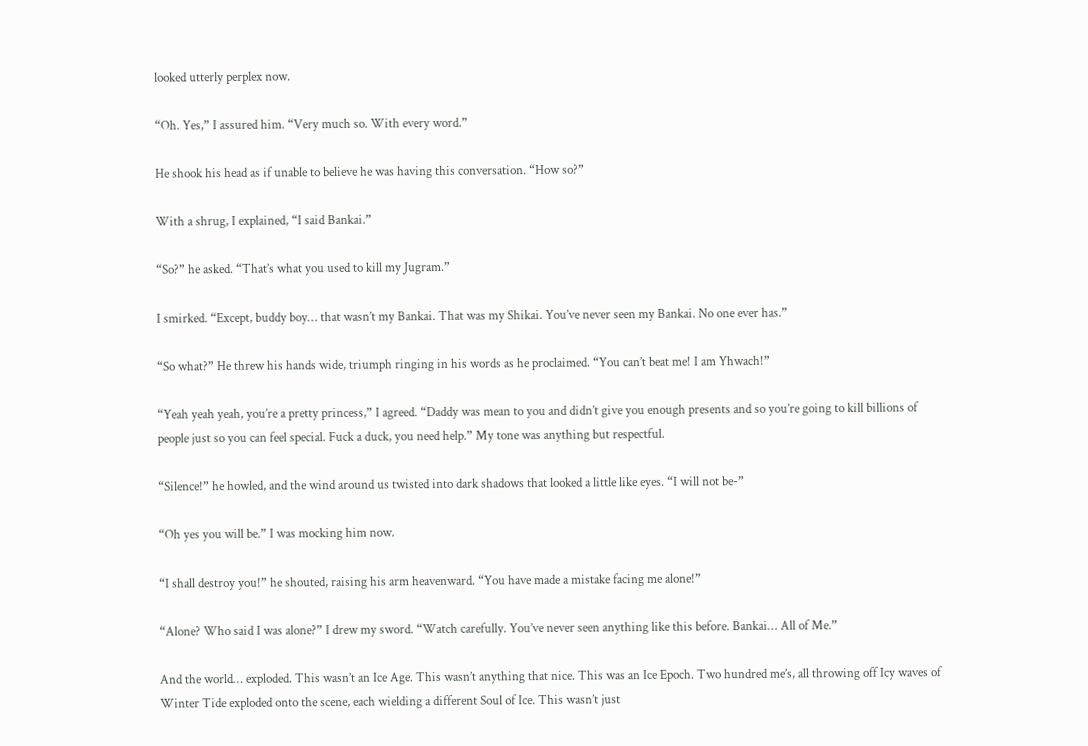looked utterly perplex now.

“Oh. Yes,” I assured him. “Very much so. With every word.”

He shook his head as if unable to believe he was having this conversation. “How so?”

With a shrug, I explained, “I said Bankai.”

“So?” he asked. “That’s what you used to kill my Jugram.”

I smirked. “Except, buddy boy… that wasn’t my Bankai. That was my Shikai. You’ve never seen my Bankai. No one ever has.”

“So what?” He threw his hands wide, triumph ringing in his words as he proclaimed. “You can’t beat me! I am Yhwach!”

“Yeah yeah yeah, you’re a pretty princess,” I agreed. “Daddy was mean to you and didn’t give you enough presents and so you’re going to kill billions of people just so you can feel special. Fuck a duck, you need help.” My tone was anything but respectful.

“Silence!” he howled, and the wind around us twisted into dark shadows that looked a little like eyes. “I will not be-”

“Oh yes you will be.” I was mocking him now.

“I shall destroy you!” he shouted, raising his arm heavenward. “You have made a mistake facing me alone!”

“Alone? Who said I was alone?” I drew my sword. “Watch carefully. You’ve never seen anything like this before. Bankai… All of Me.”

And the world… exploded. This wasn’t an Ice Age. This wasn’t anything that nice. This was an Ice Epoch. Two hundred me’s, all throwing off Icy waves of Winter Tide exploded onto the scene, each wielding a different Soul of Ice. This wasn’t just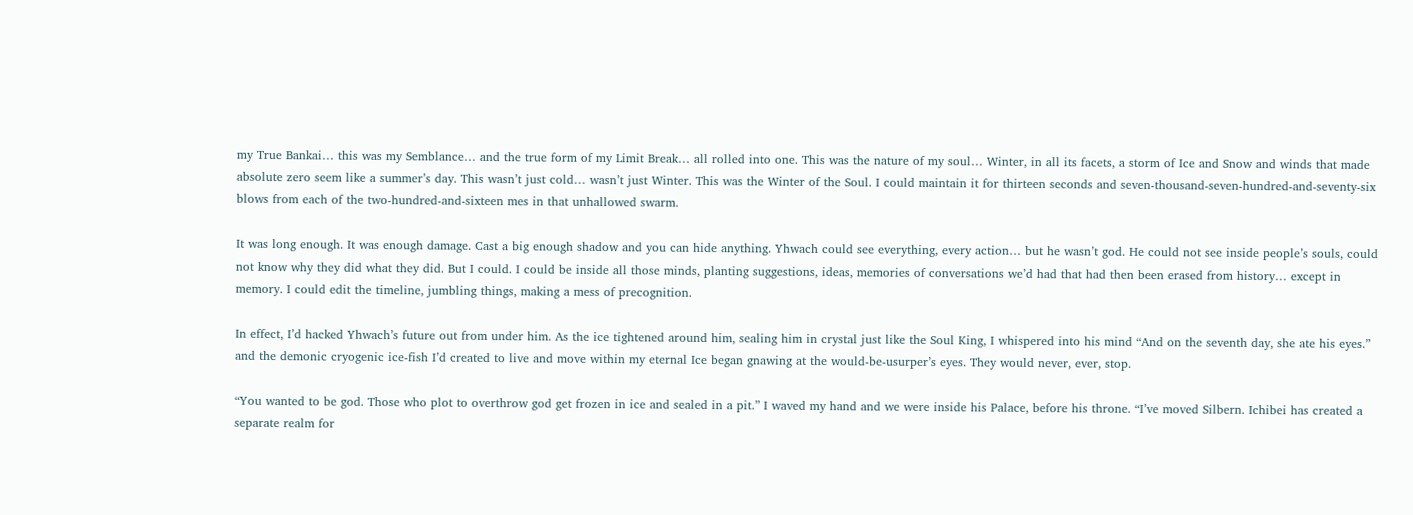my True Bankai… this was my Semblance… and the true form of my Limit Break… all rolled into one. This was the nature of my soul… Winter, in all its facets, a storm of Ice and Snow and winds that made absolute zero seem like a summer’s day. This wasn’t just cold… wasn’t just Winter. This was the Winter of the Soul. I could maintain it for thirteen seconds and seven-thousand-seven-hundred-and-seventy-six blows from each of the two-hundred-and-sixteen mes in that unhallowed swarm.

It was long enough. It was enough damage. Cast a big enough shadow and you can hide anything. Yhwach could see everything, every action… but he wasn’t god. He could not see inside people’s souls, could not know why they did what they did. But I could. I could be inside all those minds, planting suggestions, ideas, memories of conversations we’d had that had then been erased from history… except in memory. I could edit the timeline, jumbling things, making a mess of precognition.

In effect, I’d hacked Yhwach’s future out from under him. As the ice tightened around him, sealing him in crystal just like the Soul King, I whispered into his mind “And on the seventh day, she ate his eyes.” and the demonic cryogenic ice-fish I’d created to live and move within my eternal Ice began gnawing at the would-be-usurper’s eyes. They would never, ever, stop.

“You wanted to be god. Those who plot to overthrow god get frozen in ice and sealed in a pit.” I waved my hand and we were inside his Palace, before his throne. “I’ve moved Silbern. Ichibei has created a separate realm for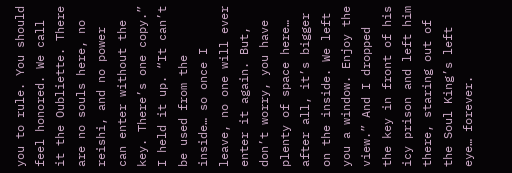you to rule. You should feel honored. We call it the Oubliette. There are no souls here, no reishi, and no power can enter without the key. There’s one copy.” I held it up. “It can’t be used from the inside… so once I leave, no one will ever enter it again. But, don’t worry, you have plenty of space here… after all, it’s bigger on the inside. We left you a window. Enjoy the view.” And I dropped the key in front of his icy prison and left him there, staring out of the Soul King’s left eye… forever.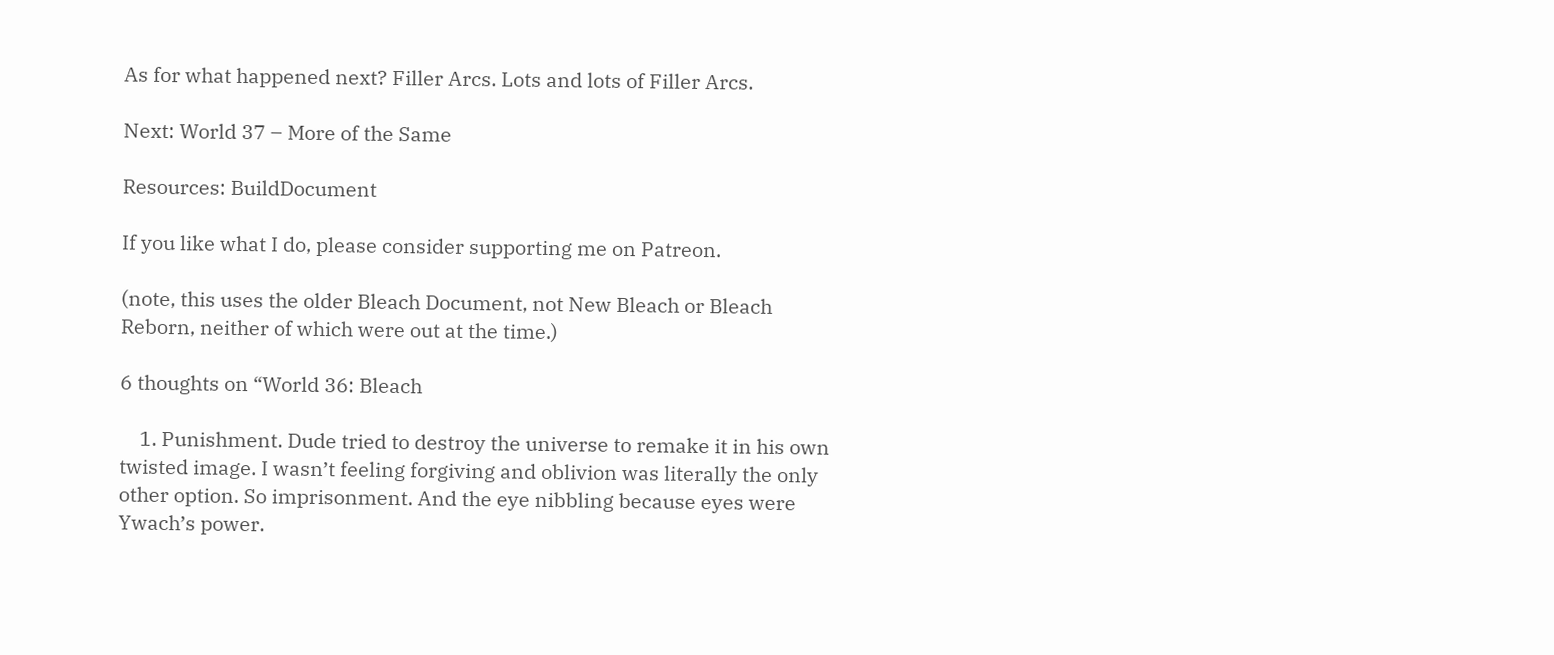As for what happened next? Filler Arcs. Lots and lots of Filler Arcs.

Next: World 37 – More of the Same

Resources: BuildDocument

If you like what I do, please consider supporting me on Patreon.

(note, this uses the older Bleach Document, not New Bleach or Bleach Reborn, neither of which were out at the time.)

6 thoughts on “World 36: Bleach

    1. Punishment. Dude tried to destroy the universe to remake it in his own twisted image. I wasn’t feeling forgiving and oblivion was literally the only other option. So imprisonment. And the eye nibbling because eyes were Ywach’s power.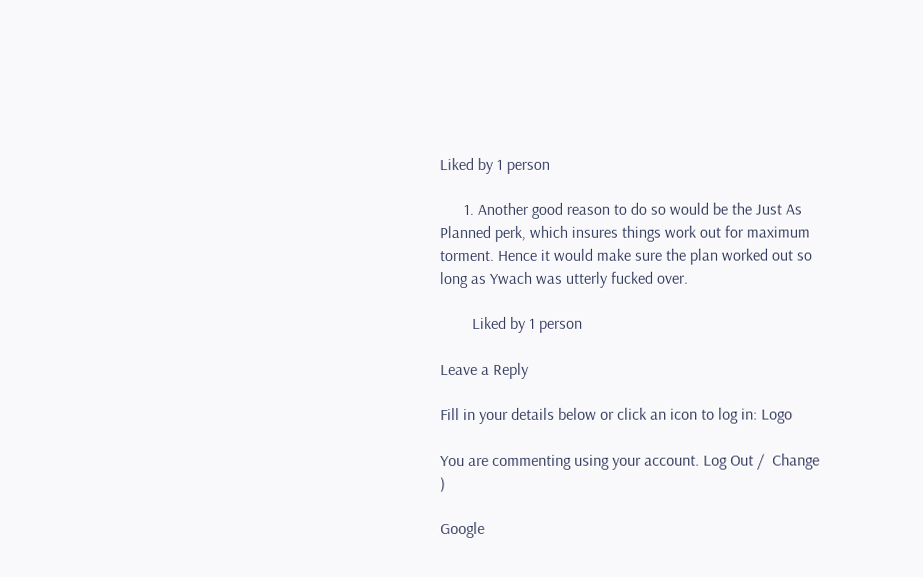Liked by 1 person

      1. Another good reason to do so would be the Just As Planned perk, which insures things work out for maximum torment. Hence it would make sure the plan worked out so long as Ywach was utterly fucked over.

        Liked by 1 person

Leave a Reply

Fill in your details below or click an icon to log in: Logo

You are commenting using your account. Log Out /  Change )

Google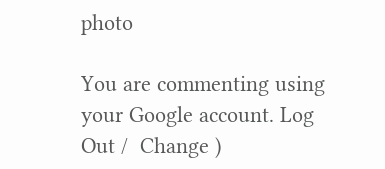photo

You are commenting using your Google account. Log Out /  Change )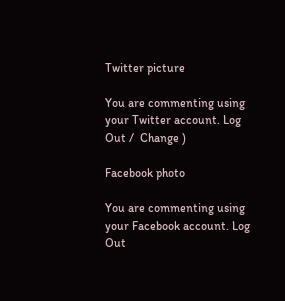Twitter picture

You are commenting using your Twitter account. Log Out /  Change )

Facebook photo

You are commenting using your Facebook account. Log Out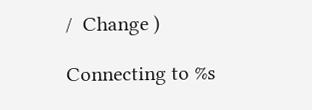/  Change )

Connecting to %s